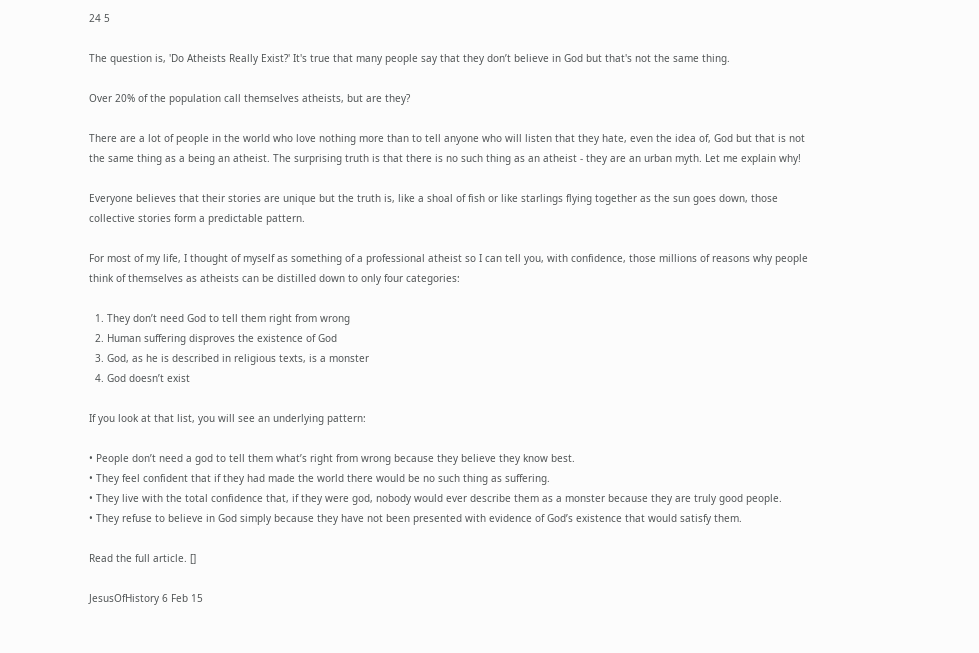24 5

The question is, 'Do Atheists Really Exist?' It's true that many people say that they don’t believe in God but that's not the same thing.

Over 20% of the population call themselves atheists, but are they?

There are a lot of people in the world who love nothing more than to tell anyone who will listen that they hate, even the idea of, God but that is not the same thing as a being an atheist. The surprising truth is that there is no such thing as an atheist - they are an urban myth. Let me explain why!

Everyone believes that their stories are unique but the truth is, like a shoal of fish or like starlings flying together as the sun goes down, those collective stories form a predictable pattern.

For most of my life, I thought of myself as something of a professional atheist so I can tell you, with confidence, those millions of reasons why people think of themselves as atheists can be distilled down to only four categories:

  1. They don’t need God to tell them right from wrong
  2. Human suffering disproves the existence of God
  3. God, as he is described in religious texts, is a monster
  4. God doesn’t exist

If you look at that list, you will see an underlying pattern:

• People don’t need a god to tell them what’s right from wrong because they believe they know best.
• They feel confident that if they had made the world there would be no such thing as suffering.
• They live with the total confidence that, if they were god, nobody would ever describe them as a monster because they are truly good people.
• They refuse to believe in God simply because they have not been presented with evidence of God’s existence that would satisfy them.

Read the full article. []

JesusOfHistory 6 Feb 15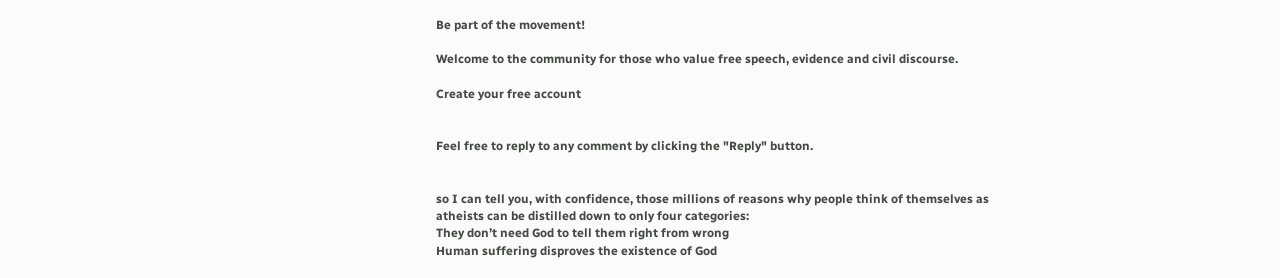Be part of the movement!

Welcome to the community for those who value free speech, evidence and civil discourse.

Create your free account


Feel free to reply to any comment by clicking the "Reply" button.


so I can tell you, with confidence, those millions of reasons why people think of themselves as atheists can be distilled down to only four categories:
They don’t need God to tell them right from wrong
Human suffering disproves the existence of God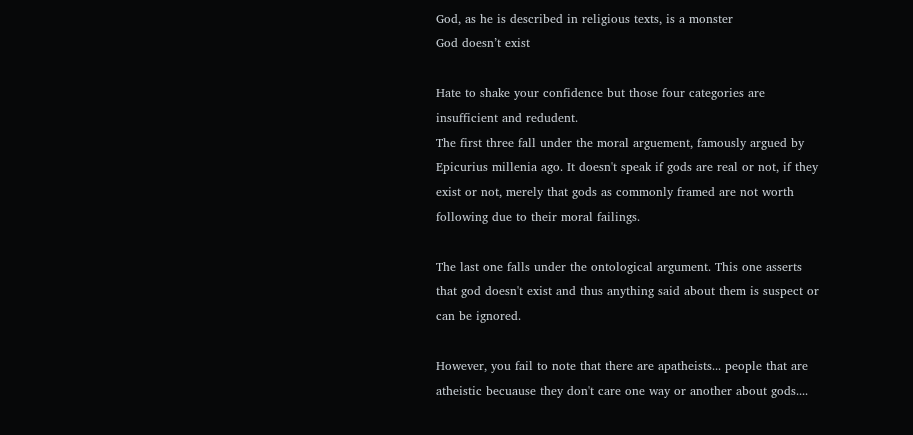God, as he is described in religious texts, is a monster
God doesn’t exist

Hate to shake your confidence but those four categories are insufficient and redudent.
The first three fall under the moral arguement, famously argued by Epicurius millenia ago. It doesn't speak if gods are real or not, if they exist or not, merely that gods as commonly framed are not worth following due to their moral failings.

The last one falls under the ontological argument. This one asserts that god doesn't exist and thus anything said about them is suspect or can be ignored.

However, you fail to note that there are apatheists... people that are atheistic becuause they don't care one way or another about gods....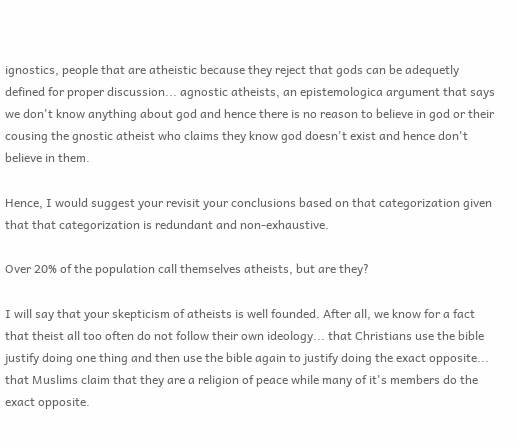ignostics, people that are atheistic because they reject that gods can be adequetly defined for proper discussion... agnostic atheists, an epistemologica argument that says we don't know anything about god and hence there is no reason to believe in god or their cousing the gnostic atheist who claims they know god doesn't exist and hence don't believe in them.

Hence, I would suggest your revisit your conclusions based on that categorization given that that categorization is redundant and non-exhaustive.

Over 20% of the population call themselves atheists, but are they?

I will say that your skepticism of atheists is well founded. After all, we know for a fact that theist all too often do not follow their own ideology... that Christians use the bible justify doing one thing and then use the bible again to justify doing the exact opposite... that Muslims claim that they are a religion of peace while many of it's members do the exact opposite.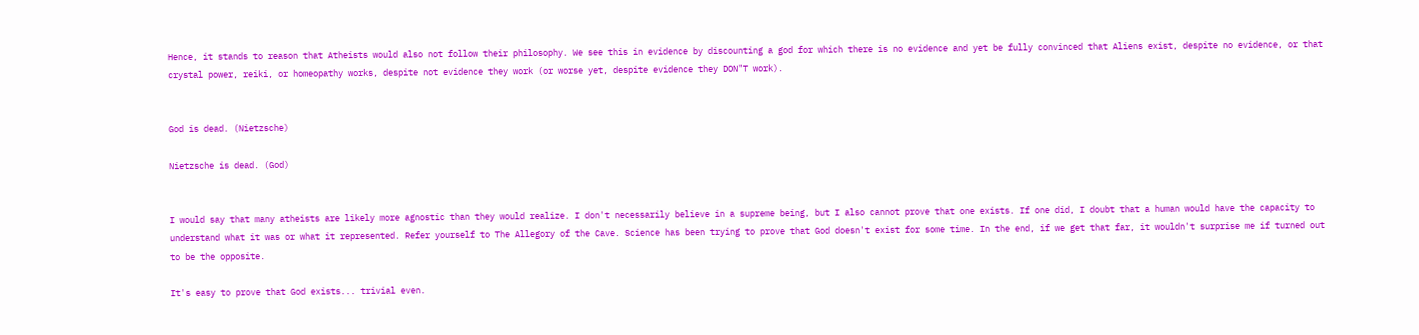Hence, it stands to reason that Atheists would also not follow their philosophy. We see this in evidence by discounting a god for which there is no evidence and yet be fully convinced that Aliens exist, despite no evidence, or that crystal power, reiki, or homeopathy works, despite not evidence they work (or worse yet, despite evidence they DON"T work).


God is dead. (Nietzsche)

Nietzsche is dead. (God)


I would say that many atheists are likely more agnostic than they would realize. I don't necessarily believe in a supreme being, but I also cannot prove that one exists. If one did, I doubt that a human would have the capacity to understand what it was or what it represented. Refer yourself to The Allegory of the Cave. Science has been trying to prove that God doesn't exist for some time. In the end, if we get that far, it wouldn't surprise me if turned out to be the opposite.

It's easy to prove that God exists... trivial even.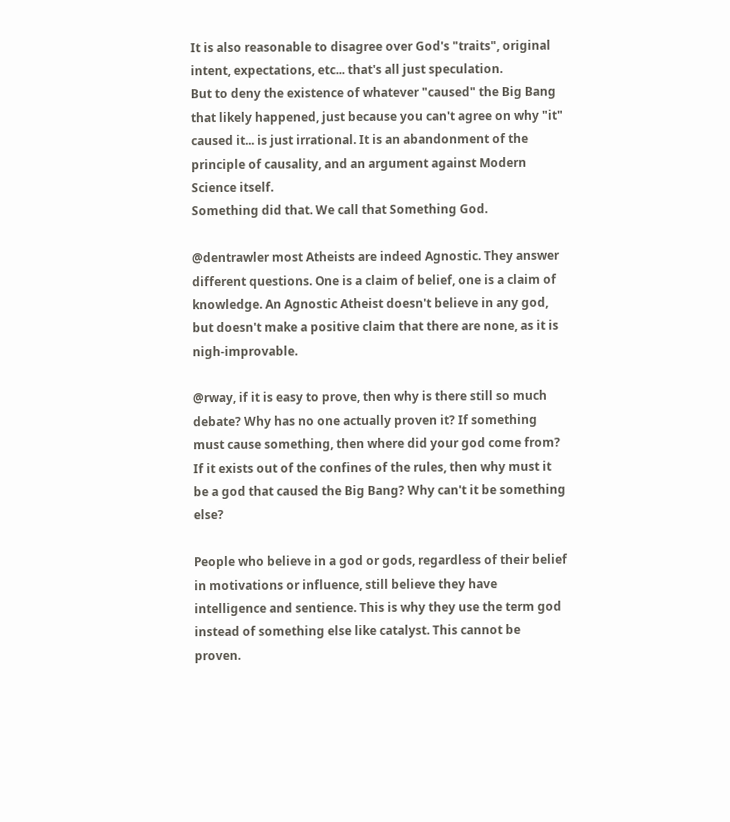It is also reasonable to disagree over God's "traits", original intent, expectations, etc... that's all just speculation.
But to deny the existence of whatever "caused" the Big Bang that likely happened, just because you can't agree on why "it" caused it... is just irrational. It is an abandonment of the principle of causality, and an argument against Modern Science itself.
Something did that. We call that Something God.

@dentrawler most Atheists are indeed Agnostic. They answer different questions. One is a claim of belief, one is a claim of knowledge. An Agnostic Atheist doesn't believe in any god, but doesn't make a positive claim that there are none, as it is nigh-improvable.

@rway, if it is easy to prove, then why is there still so much debate? Why has no one actually proven it? If something must cause something, then where did your god come from? If it exists out of the confines of the rules, then why must it be a god that caused the Big Bang? Why can't it be something else?

People who believe in a god or gods, regardless of their belief in motivations or influence, still believe they have intelligence and sentience. This is why they use the term god instead of something else like catalyst. This cannot be proven.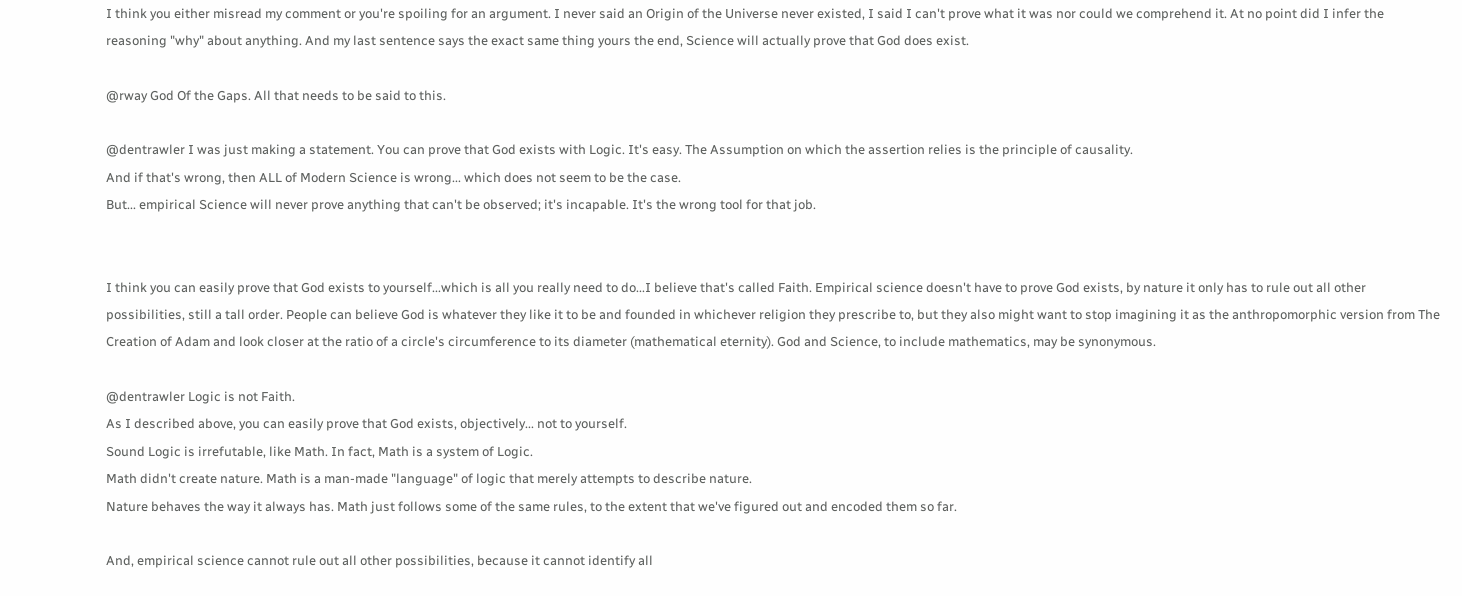I think you either misread my comment or you're spoiling for an argument. I never said an Origin of the Universe never existed, I said I can't prove what it was nor could we comprehend it. At no point did I infer the reasoning "why" about anything. And my last sentence says the exact same thing yours the end, Science will actually prove that God does exist.

@rway God Of the Gaps. All that needs to be said to this.

@dentrawler I was just making a statement. You can prove that God exists with Logic. It's easy. The Assumption on which the assertion relies is the principle of causality.
And if that's wrong, then ALL of Modern Science is wrong... which does not seem to be the case.
But... empirical Science will never prove anything that can't be observed; it's incapable. It's the wrong tool for that job.


I think you can easily prove that God exists to yourself...which is all you really need to do...I believe that's called Faith. Empirical science doesn't have to prove God exists, by nature it only has to rule out all other possibilities, still a tall order. People can believe God is whatever they like it to be and founded in whichever religion they prescribe to, but they also might want to stop imagining it as the anthropomorphic version from The Creation of Adam and look closer at the ratio of a circle's circumference to its diameter (mathematical eternity). God and Science, to include mathematics, may be synonymous.

@dentrawler Logic is not Faith.
As I described above, you can easily prove that God exists, objectively... not to yourself.
Sound Logic is irrefutable, like Math. In fact, Math is a system of Logic.
Math didn't create nature. Math is a man-made "language" of logic that merely attempts to describe nature.
Nature behaves the way it always has. Math just follows some of the same rules, to the extent that we've figured out and encoded them so far.

And, empirical science cannot rule out all other possibilities, because it cannot identify all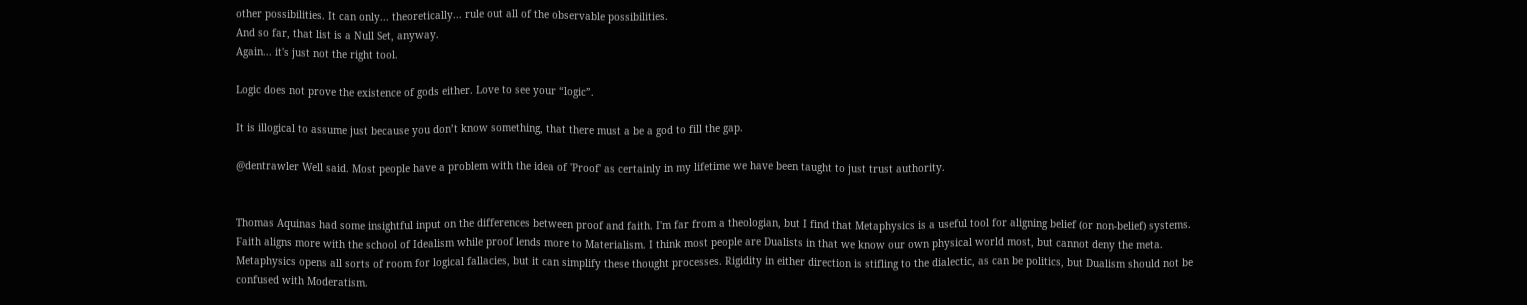other possibilities. It can only... theoretically... rule out all of the observable possibilities.
And so far, that list is a Null Set, anyway.
Again... it's just not the right tool.

Logic does not prove the existence of gods either. Love to see your “logic”.

It is illogical to assume just because you don’t know something, that there must a be a god to fill the gap.

@dentrawler Well said. Most people have a problem with the idea of 'Proof' as certainly in my lifetime we have been taught to just trust authority.


Thomas Aquinas had some insightful input on the differences between proof and faith. I'm far from a theologian, but I find that Metaphysics is a useful tool for aligning belief (or non-belief) systems. Faith aligns more with the school of Idealism while proof lends more to Materialism. I think most people are Dualists in that we know our own physical world most, but cannot deny the meta. Metaphysics opens all sorts of room for logical fallacies, but it can simplify these thought processes. Rigidity in either direction is stifling to the dialectic, as can be politics, but Dualism should not be confused with Moderatism.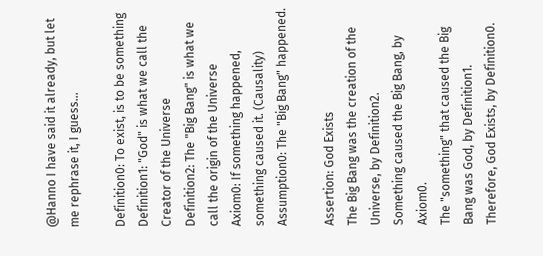@Hanno I have said it already, but let me rephrase it, I guess...

Definition0: To exist, is to be something
Definition1: "God" is what we call the Creator of the Universe
Definition2: The "Big Bang" is what we call the origin of the Universe
Axiom0: If something happened, something caused it. (Causality)
Assumption0: The "Big Bang" happened.

Assertion: God Exists
The Big Bang was the creation of the Universe, by Definition2.
Something caused the Big Bang, by Axiom0.
The "something" that caused the Big Bang was God, by Definition1.
Therefore, God Exists, by Definition0.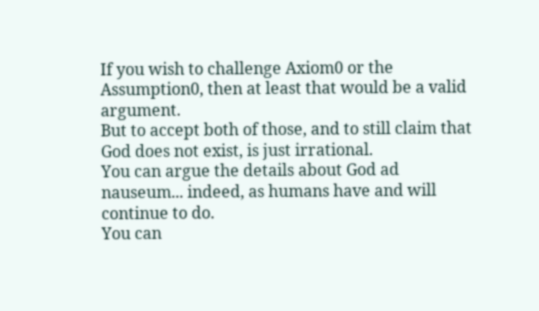If you wish to challenge Axiom0 or the Assumption0, then at least that would be a valid argument.
But to accept both of those, and to still claim that God does not exist, is just irrational.
You can argue the details about God ad nauseum... indeed, as humans have and will continue to do.
You can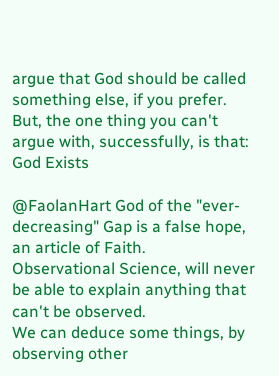argue that God should be called something else, if you prefer.
But, the one thing you can't argue with, successfully, is that:
God Exists

@FaolanHart God of the "ever-decreasing" Gap is a false hope, an article of Faith.
Observational Science, will never be able to explain anything that can't be observed.
We can deduce some things, by observing other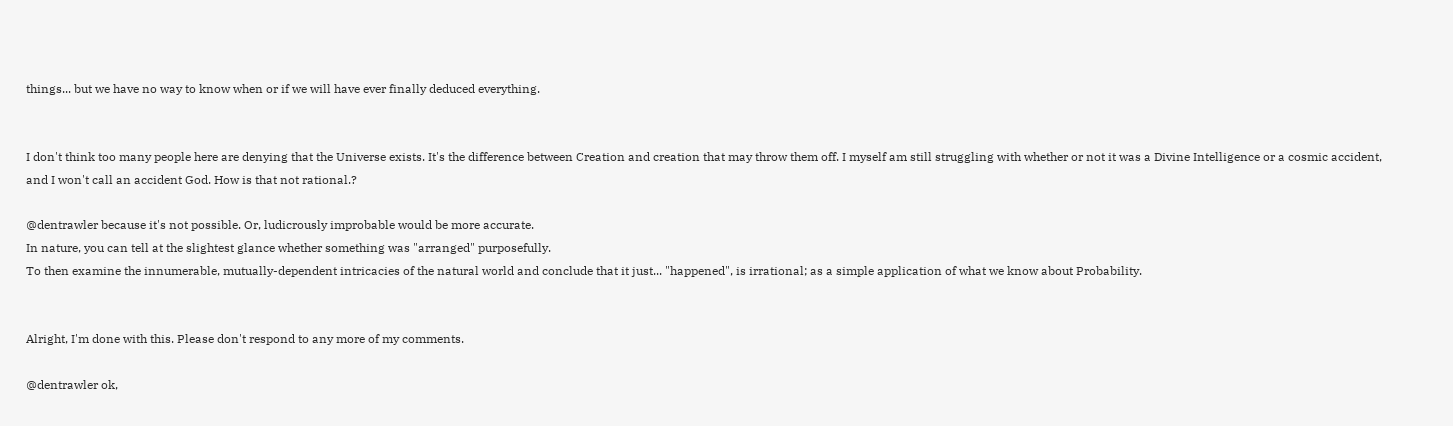things... but we have no way to know when or if we will have ever finally deduced everything.


I don't think too many people here are denying that the Universe exists. It's the difference between Creation and creation that may throw them off. I myself am still struggling with whether or not it was a Divine Intelligence or a cosmic accident, and I won't call an accident God. How is that not rational.?

@dentrawler because it's not possible. Or, ludicrously improbable would be more accurate.
In nature, you can tell at the slightest glance whether something was "arranged" purposefully.
To then examine the innumerable, mutually-dependent intricacies of the natural world and conclude that it just... "happened", is irrational; as a simple application of what we know about Probability.


Alright, I'm done with this. Please don't respond to any more of my comments.

@dentrawler ok,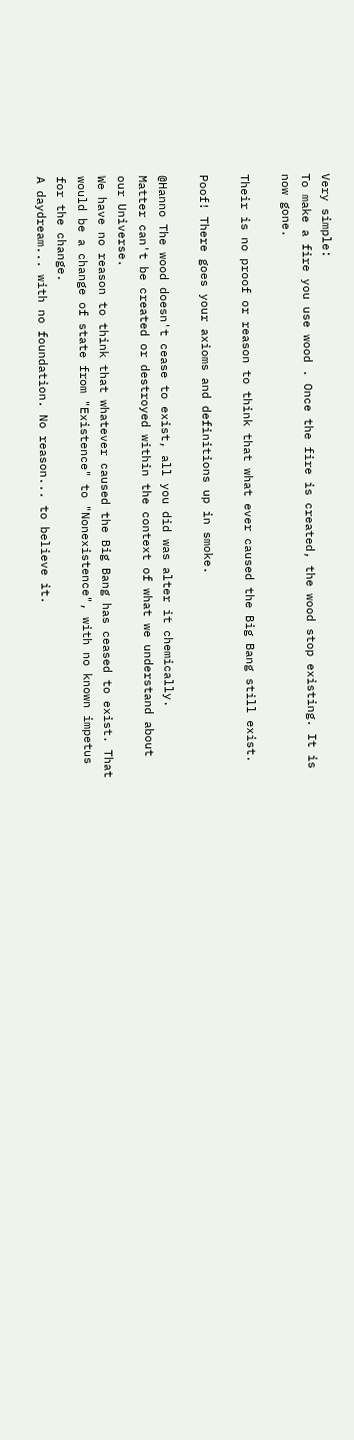Very simple:
To make a fire you use wood . Once the fire is created, the wood stop existing. It is now gone.

Their is no proof or reason to think that what ever caused the Big Bang still exist.

Poof! There goes your axioms and definitions up in smoke.

@Hanno The wood doesn't cease to exist, all you did was alter it chemically.
Matter can't be created or destroyed within the context of what we understand about our Universe.
We have no reason to think that whatever caused the Big Bang has ceased to exist. That would be a change of state from "Existence" to "Nonexistence", with no known impetus for the change.
A daydream... with no foundation. No reason... to believe it.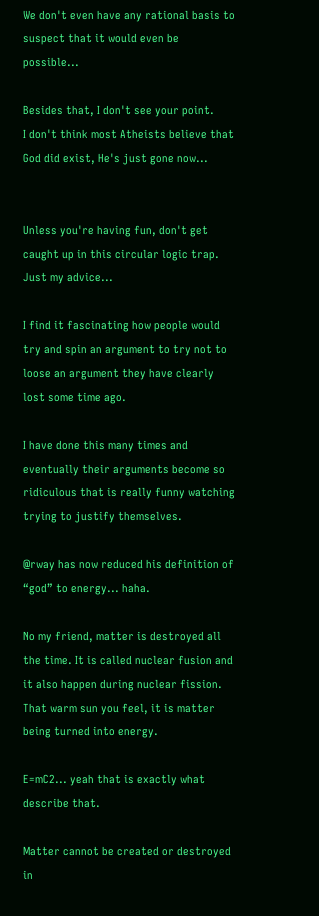We don't even have any rational basis to suspect that it would even be possible...

Besides that, I don't see your point.
I don't think most Atheists believe that God did exist, He's just gone now...


Unless you're having fun, don't get caught up in this circular logic trap. Just my advice...

I find it fascinating how people would try and spin an argument to try not to loose an argument they have clearly lost some time ago.

I have done this many times and eventually their arguments become so ridiculous that is really funny watching trying to justify themselves.

@rway has now reduced his definition of “god” to energy... haha.

No my friend, matter is destroyed all the time. It is called nuclear fusion and it also happen during nuclear fission.
That warm sun you feel, it is matter being turned into energy.

E=mC2... yeah that is exactly what describe that.

Matter cannot be created or destroyed in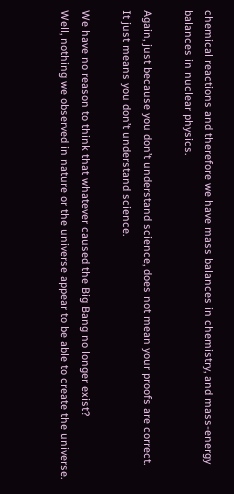chemical reactions and therefore we have mass balances in chemistry, and mass-energy balances in nuclear physics.

Again, just because you don’t understand science, does not mean your proofs are correct.
It just means you don’t understand science.

We have no reason to think that whatever caused the Big Bang no longer exist?
Well, nothing we observed in nature or the universe appear to be able to create the universe.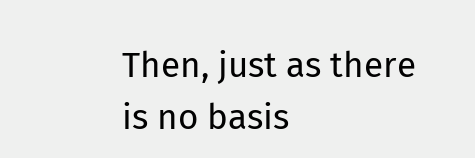Then, just as there is no basis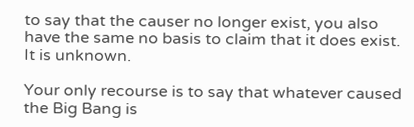to say that the causer no longer exist, you also have the same no basis to claim that it does exist.
It is unknown.

Your only recourse is to say that whatever caused the Big Bang is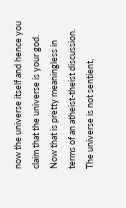now the universe itself and hence you claim that the universe is your god.
Now that is pretty meaningless in terms of an atheist-theist discussion.
The universe is not sentient,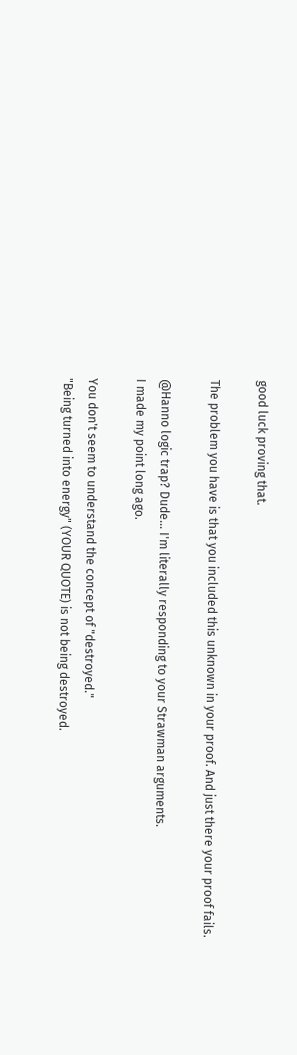good luck proving that.

The problem you have is that you included this unknown in your proof. And just there your proof fails.

@Hanno logic trap? Dude... I'm literally responding to your Strawman arguments.
I made my point long ago.

You don't seem to understand the concept of "destroyed."
"Being turned into energy" (YOUR QUOTE) is not being destroyed.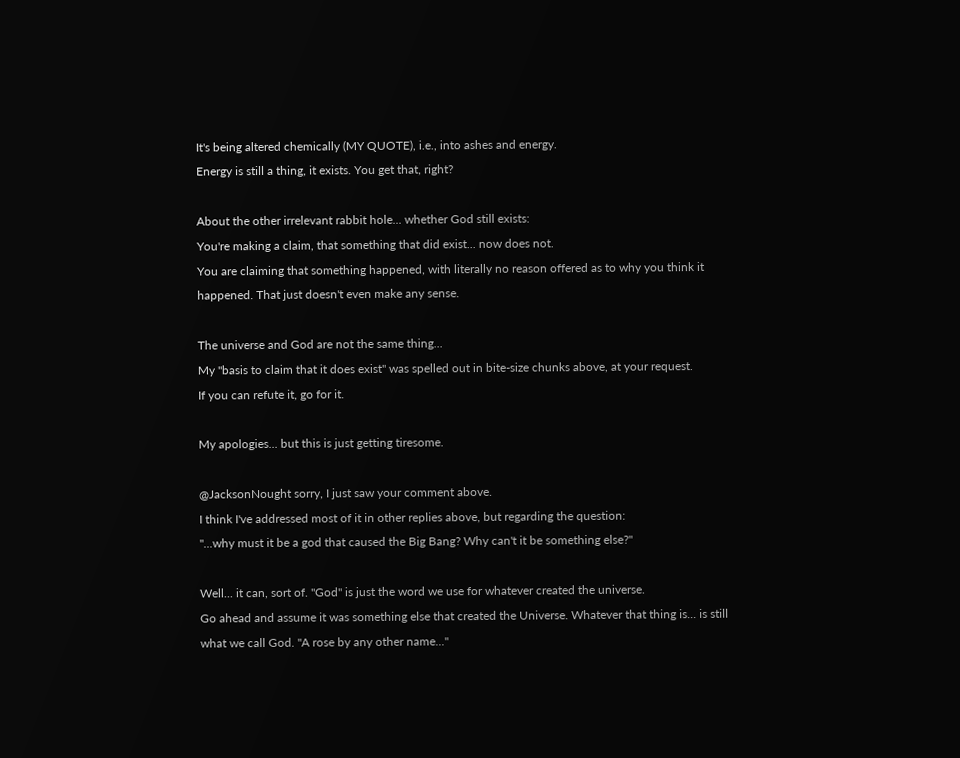It's being altered chemically (MY QUOTE), i.e., into ashes and energy.
Energy is still a thing, it exists. You get that, right?

About the other irrelevant rabbit hole... whether God still exists:
You're making a claim, that something that did exist... now does not.
You are claiming that something happened, with literally no reason offered as to why you think it happened. That just doesn't even make any sense.

The universe and God are not the same thing...
My "basis to claim that it does exist" was spelled out in bite-size chunks above, at your request.
If you can refute it, go for it.

My apologies... but this is just getting tiresome.

@JacksonNought sorry, I just saw your comment above.
I think I've addressed most of it in other replies above, but regarding the question:
"...why must it be a god that caused the Big Bang? Why can't it be something else?"

Well... it can, sort of. "God" is just the word we use for whatever created the universe.
Go ahead and assume it was something else that created the Universe. Whatever that thing is... is still what we call God. "A rose by any other name..."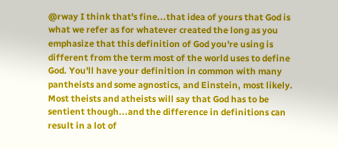@rway I think that's fine...that idea of yours that God is what we refer as for whatever created the long as you emphasize that this definition of God you're using is different from the term most of the world uses to define God. You'll have your definition in common with many pantheists and some agnostics, and Einstein, most likely. Most theists and atheists will say that God has to be sentient though...and the difference in definitions can result in a lot of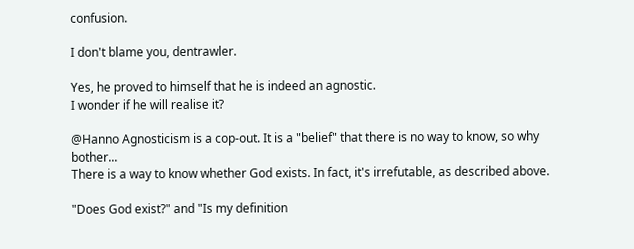confusion.

I don't blame you, dentrawler.

Yes, he proved to himself that he is indeed an agnostic.
I wonder if he will realise it?

@Hanno Agnosticism is a cop-out. It is a "belief" that there is no way to know, so why bother...
There is a way to know whether God exists. In fact, it's irrefutable, as described above.

"Does God exist?" and "Is my definition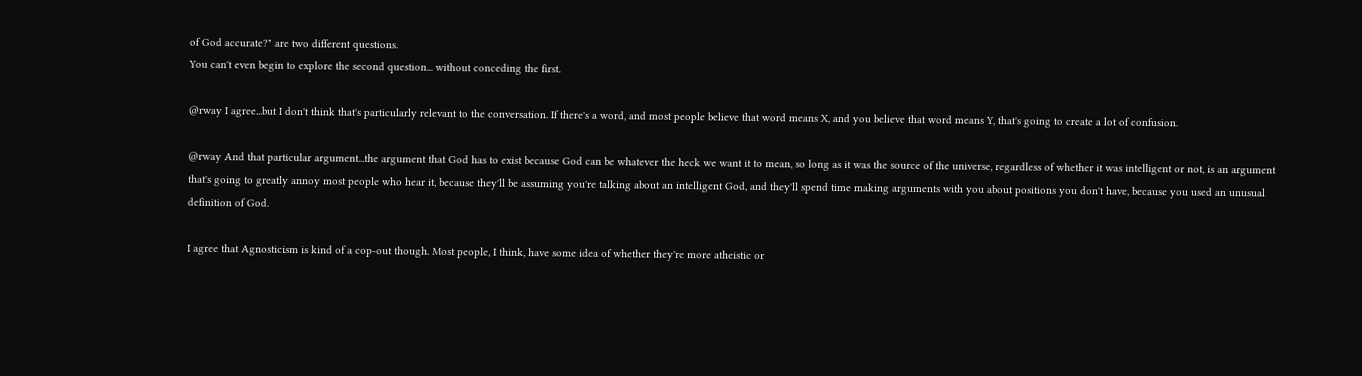of God accurate?" are two different questions.
You can't even begin to explore the second question... without conceding the first.

@rway I agree...but I don't think that's particularly relevant to the conversation. If there's a word, and most people believe that word means X, and you believe that word means Y, that's going to create a lot of confusion.

@rway And that particular argument...the argument that God has to exist because God can be whatever the heck we want it to mean, so long as it was the source of the universe, regardless of whether it was intelligent or not, is an argument that's going to greatly annoy most people who hear it, because they'll be assuming you're talking about an intelligent God, and they'll spend time making arguments with you about positions you don't have, because you used an unusual definition of God.

I agree that Agnosticism is kind of a cop-out though. Most people, I think, have some idea of whether they're more atheistic or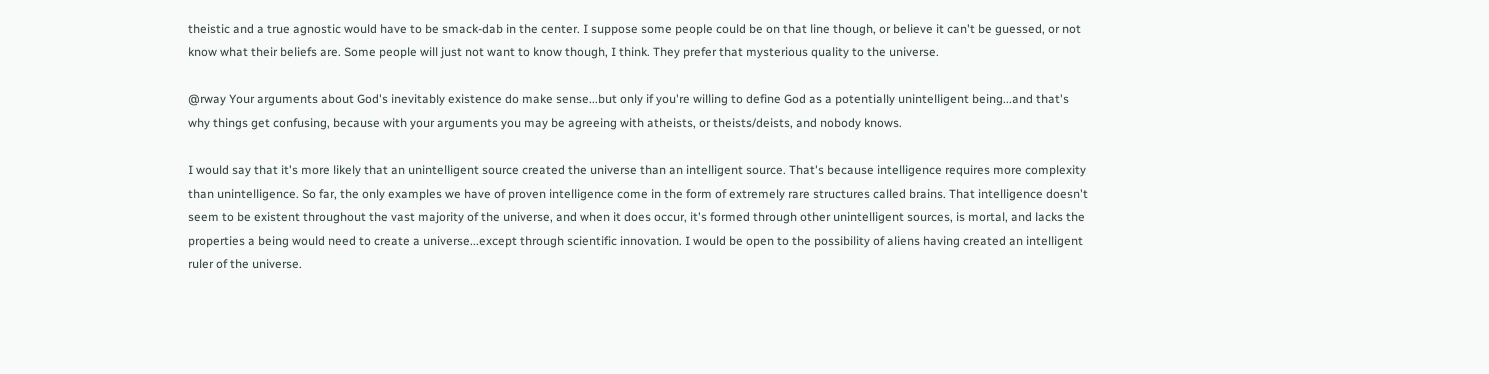theistic and a true agnostic would have to be smack-dab in the center. I suppose some people could be on that line though, or believe it can't be guessed, or not know what their beliefs are. Some people will just not want to know though, I think. They prefer that mysterious quality to the universe.

@rway Your arguments about God's inevitably existence do make sense...but only if you're willing to define God as a potentially unintelligent being...and that's why things get confusing, because with your arguments you may be agreeing with atheists, or theists/deists, and nobody knows.

I would say that it's more likely that an unintelligent source created the universe than an intelligent source. That's because intelligence requires more complexity than unintelligence. So far, the only examples we have of proven intelligence come in the form of extremely rare structures called brains. That intelligence doesn't seem to be existent throughout the vast majority of the universe, and when it does occur, it's formed through other unintelligent sources, is mortal, and lacks the properties a being would need to create a universe...except through scientific innovation. I would be open to the possibility of aliens having created an intelligent ruler of the universe.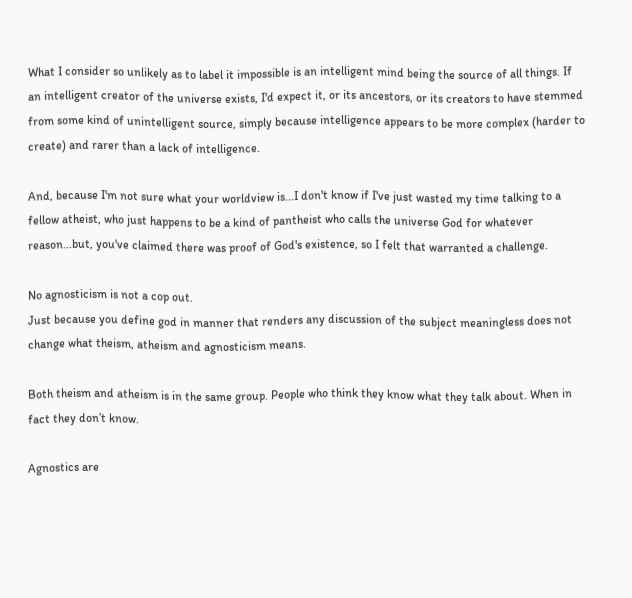What I consider so unlikely as to label it impossible is an intelligent mind being the source of all things. If an intelligent creator of the universe exists, I'd expect it, or its ancestors, or its creators to have stemmed from some kind of unintelligent source, simply because intelligence appears to be more complex (harder to create) and rarer than a lack of intelligence.

And, because I'm not sure what your worldview is...I don't know if I've just wasted my time talking to a fellow atheist, who just happens to be a kind of pantheist who calls the universe God for whatever reason...but, you've claimed there was proof of God's existence, so I felt that warranted a challenge.

No agnosticism is not a cop out.
Just because you define god in manner that renders any discussion of the subject meaningless does not change what theism, atheism and agnosticism means.

Both theism and atheism is in the same group. People who think they know what they talk about. When in fact they don’t know.

Agnostics are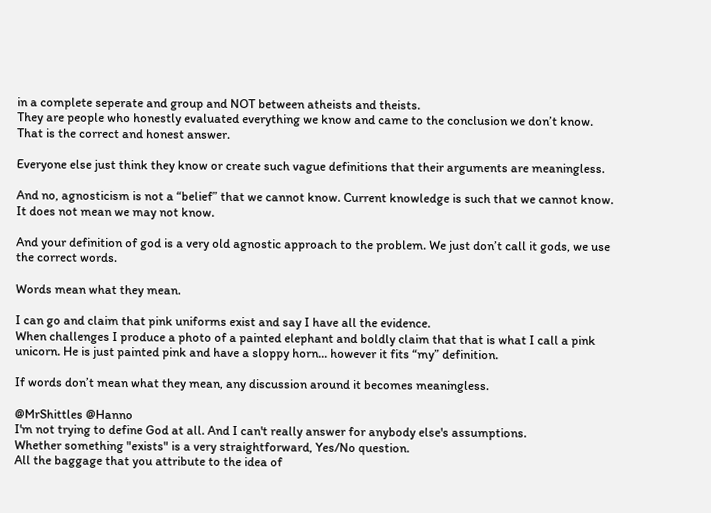in a complete seperate and group and NOT between atheists and theists.
They are people who honestly evaluated everything we know and came to the conclusion we don’t know.
That is the correct and honest answer.

Everyone else just think they know or create such vague definitions that their arguments are meaningless.

And no, agnosticism is not a “belief” that we cannot know. Current knowledge is such that we cannot know.
It does not mean we may not know.

And your definition of god is a very old agnostic approach to the problem. We just don’t call it gods, we use the correct words.

Words mean what they mean.

I can go and claim that pink uniforms exist and say I have all the evidence.
When challenges I produce a photo of a painted elephant and boldly claim that that is what I call a pink unicorn. He is just painted pink and have a sloppy horn... however it fits “my” definition.

If words don’t mean what they mean, any discussion around it becomes meaningless.

@MrShittles @Hanno
I'm not trying to define God at all. And I can't really answer for anybody else's assumptions.
Whether something "exists" is a very straightforward, Yes/No question.
All the baggage that you attribute to the idea of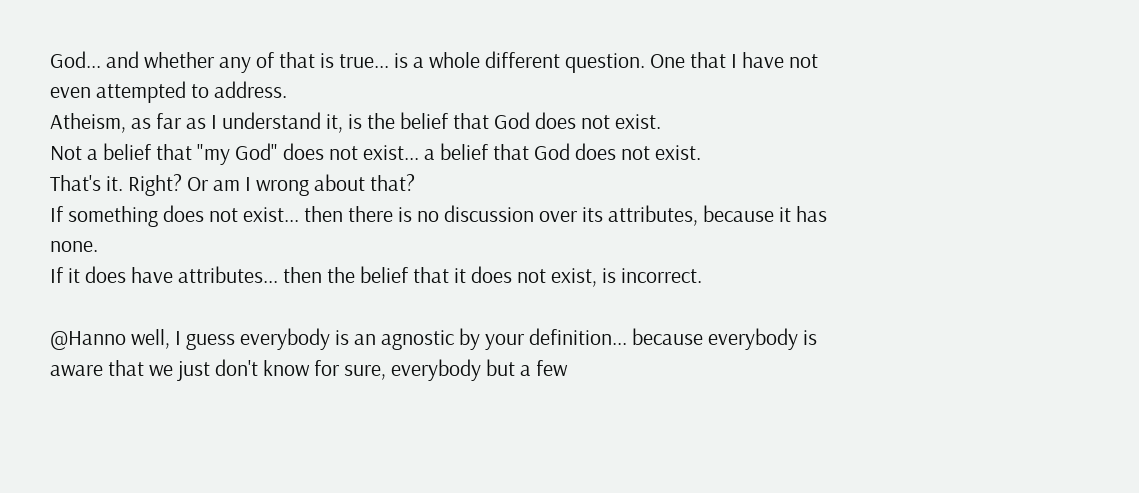God... and whether any of that is true... is a whole different question. One that I have not even attempted to address.
Atheism, as far as I understand it, is the belief that God does not exist.
Not a belief that "my God" does not exist... a belief that God does not exist.
That's it. Right? Or am I wrong about that?
If something does not exist... then there is no discussion over its attributes, because it has none.
If it does have attributes... then the belief that it does not exist, is incorrect.

@Hanno well, I guess everybody is an agnostic by your definition... because everybody is aware that we just don't know for sure, everybody but a few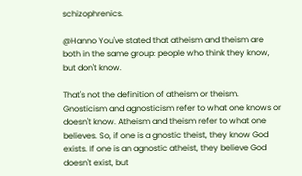schizophrenics.

@Hanno You've stated that atheism and theism are both in the same group: people who think they know, but don't know.

That's not the definition of atheism or theism. Gnosticism and agnosticism refer to what one knows or doesn't know. Atheism and theism refer to what one believes. So, if one is a gnostic theist, they know God exists. If one is an agnostic atheist, they believe God doesn't exist, but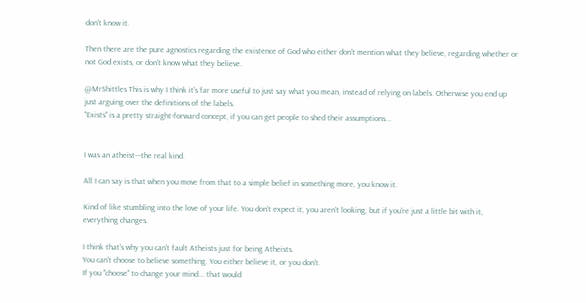don't know it.

Then there are the pure agnostics regarding the existence of God who either don't mention what they believe, regarding whether or not God exists, or don't know what they believe.

@MrShittles This is why I think it's far more useful to just say what you mean, instead of relying on labels. Otherwise you end up just arguing over the definitions of the labels.
"Exists" is a pretty straight-forward concept, if you can get people to shed their assumptions...


I was an atheist---the real kind.

All I can say is that when you move from that to a simple belief in something more, you know it.

Kind of like stumbling into the love of your life. You don't expect it, you aren't looking, but if you're just a little bit with it, everything changes.

I think that's why you can't fault Atheists just for being Atheists.
You can't choose to believe something. You either believe it, or you don't.
If you "choose" to change your mind... that would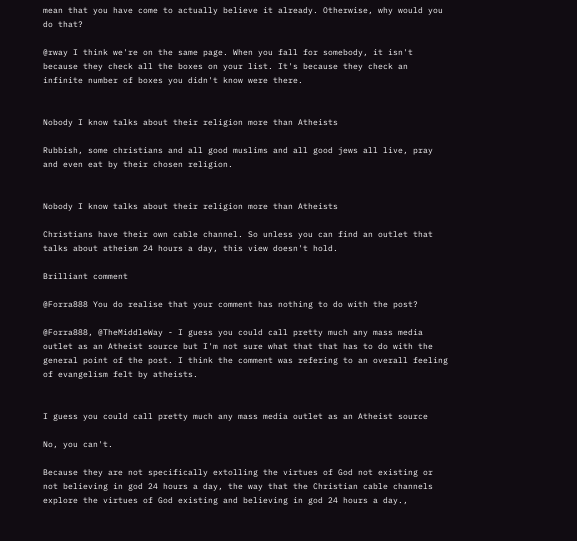mean that you have come to actually believe it already. Otherwise, why would you do that?

@rway I think we're on the same page. When you fall for somebody, it isn't because they check all the boxes on your list. It's because they check an infinite number of boxes you didn't know were there.


Nobody I know talks about their religion more than Atheists

Rubbish, some christians and all good muslims and all good jews all live, pray and even eat by their chosen religion.


Nobody I know talks about their religion more than Atheists

Christians have their own cable channel. So unless you can find an outlet that talks about atheism 24 hours a day, this view doesn't hold.

Brilliant comment

@Forra888 You do realise that your comment has nothing to do with the post?

@Forra888, @TheMiddleWay - I guess you could call pretty much any mass media outlet as an Atheist source but I'm not sure what that that has to do with the general point of the post. I think the comment was refering to an overall feeling of evangelism felt by atheists.


I guess you could call pretty much any mass media outlet as an Atheist source

No, you can't.

Because they are not specifically extolling the virtues of God not existing or not believing in god 24 hours a day, the way that the Christian cable channels explore the virtues of God existing and believing in god 24 hours a day.,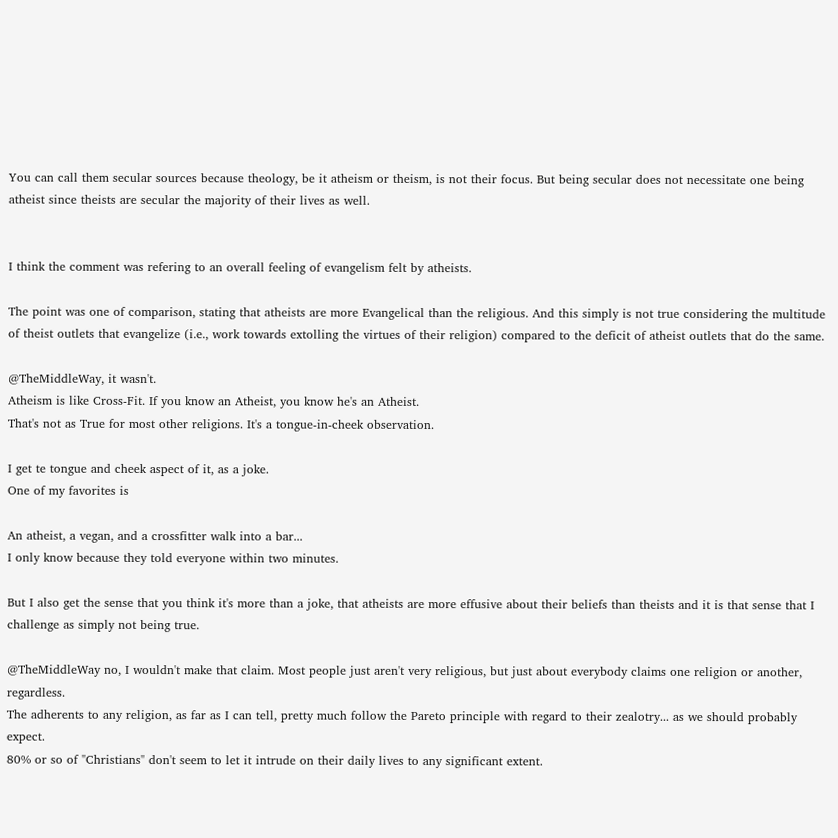You can call them secular sources because theology, be it atheism or theism, is not their focus. But being secular does not necessitate one being atheist since theists are secular the majority of their lives as well.


I think the comment was refering to an overall feeling of evangelism felt by atheists.

The point was one of comparison, stating that atheists are more Evangelical than the religious. And this simply is not true considering the multitude of theist outlets that evangelize (i.e., work towards extolling the virtues of their religion) compared to the deficit of atheist outlets that do the same.

@TheMiddleWay, it wasn't.
Atheism is like Cross-Fit. If you know an Atheist, you know he's an Atheist.
That's not as True for most other religions. It's a tongue-in-cheek observation.

I get te tongue and cheek aspect of it, as a joke.
One of my favorites is

An atheist, a vegan, and a crossfitter walk into a bar...
I only know because they told everyone within two minutes.

But I also get the sense that you think it's more than a joke, that atheists are more effusive about their beliefs than theists and it is that sense that I challenge as simply not being true.

@TheMiddleWay no, I wouldn't make that claim. Most people just aren't very religious, but just about everybody claims one religion or another, regardless.
The adherents to any religion, as far as I can tell, pretty much follow the Pareto principle with regard to their zealotry... as we should probably expect.
80% or so of "Christians" don't seem to let it intrude on their daily lives to any significant extent.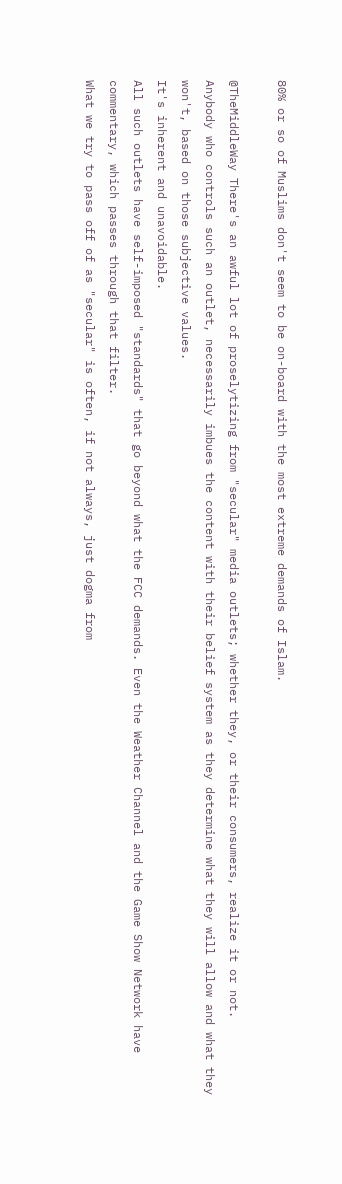80% or so of Muslims don't seem to be on-board with the most extreme demands of Islam.

@TheMiddleWay There's an awful lot of proselytizing from "secular" media outlets; whether they, or their consumers, realize it or not.
Anybody who controls such an outlet, necessarily imbues the content with their belief system as they determine what they will allow and what they won't, based on those subjective values.
It's inherent and unavoidable.
All such outlets have self-imposed "standards" that go beyond what the FCC demands. Even the Weather Channel and the Game Show Network have commentary, which passes through that filter.
What we try to pass off of as "secular" is often, if not always, just dogma from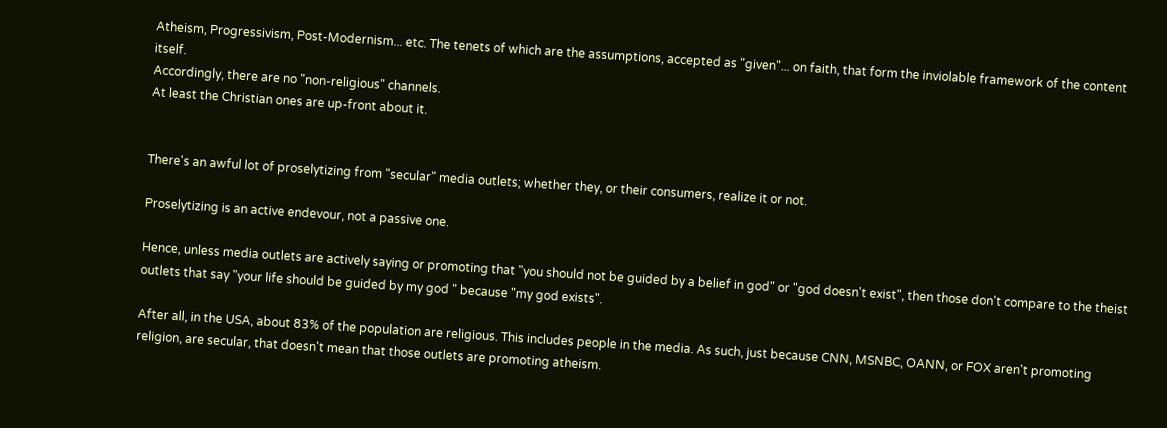Atheism, Progressivism, Post-Modernism... etc. The tenets of which are the assumptions, accepted as "given"... on faith, that form the inviolable framework of the content itself.
Accordingly, there are no "non-religious" channels.
At least the Christian ones are up-front about it.


There's an awful lot of proselytizing from "secular" media outlets; whether they, or their consumers, realize it or not.

Proselytizing is an active endevour, not a passive one.

Hence, unless media outlets are actively saying or promoting that "you should not be guided by a belief in god" or "god doesn't exist", then those don't compare to the theist outlets that say "your life should be guided by my god " because "my god exists".

After all, in the USA, about 83% of the population are religious. This includes people in the media. As such, just because CNN, MSNBC, OANN, or FOX aren't promoting religion, are secular, that doesn't mean that those outlets are promoting atheism.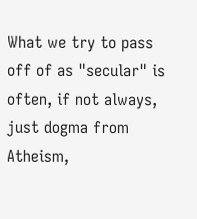What we try to pass off of as "secular" is often, if not always, just dogma from Atheism,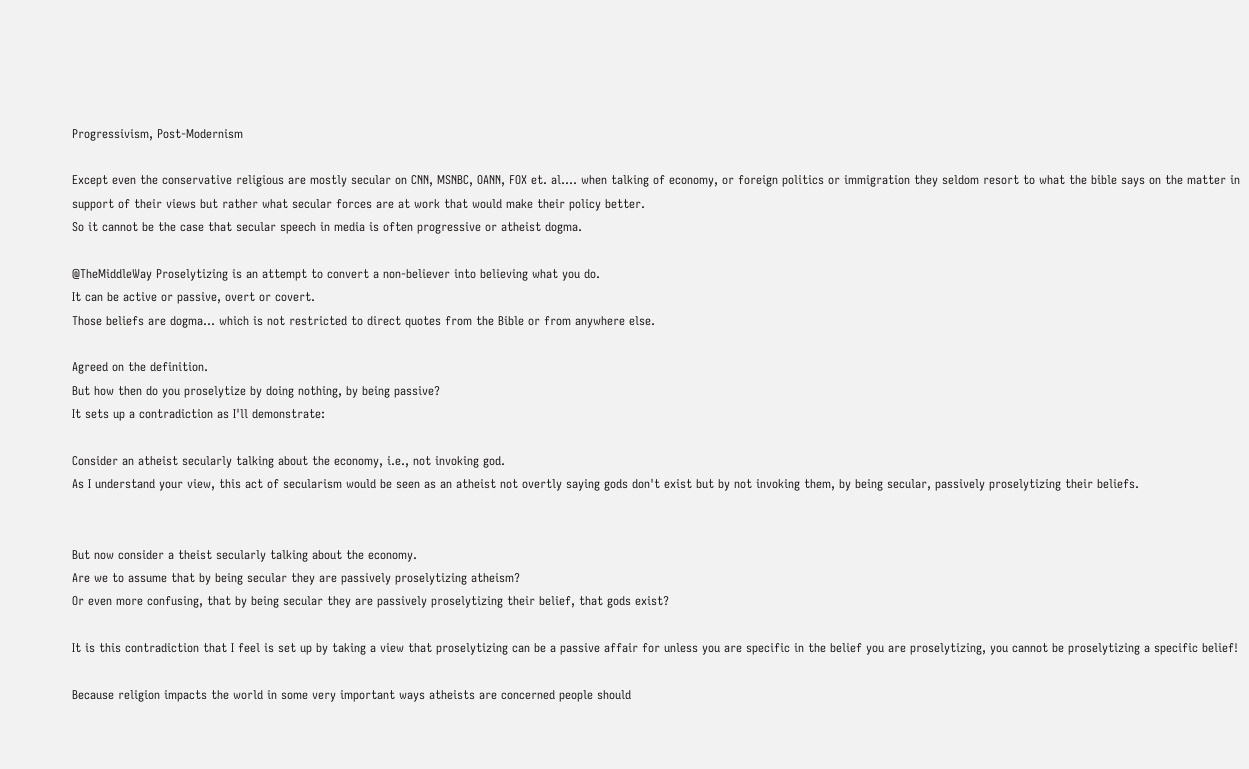Progressivism, Post-Modernism

Except even the conservative religious are mostly secular on CNN, MSNBC, OANN, FOX et. al.... when talking of economy, or foreign politics or immigration they seldom resort to what the bible says on the matter in support of their views but rather what secular forces are at work that would make their policy better.
So it cannot be the case that secular speech in media is often progressive or atheist dogma.

@TheMiddleWay Proselytizing is an attempt to convert a non-believer into believing what you do.
It can be active or passive, overt or covert.
Those beliefs are dogma... which is not restricted to direct quotes from the Bible or from anywhere else.

Agreed on the definition.
But how then do you proselytize by doing nothing, by being passive?
It sets up a contradiction as I'll demonstrate:

Consider an atheist secularly talking about the economy, i.e., not invoking god.
As I understand your view, this act of secularism would be seen as an atheist not overtly saying gods don't exist but by not invoking them, by being secular, passively proselytizing their beliefs.


But now consider a theist secularly talking about the economy.
Are we to assume that by being secular they are passively proselytizing atheism?
Or even more confusing, that by being secular they are passively proselytizing their belief, that gods exist?

It is this contradiction that I feel is set up by taking a view that proselytizing can be a passive affair for unless you are specific in the belief you are proselytizing, you cannot be proselytizing a specific belief!

Because religion impacts the world in some very important ways atheists are concerned people should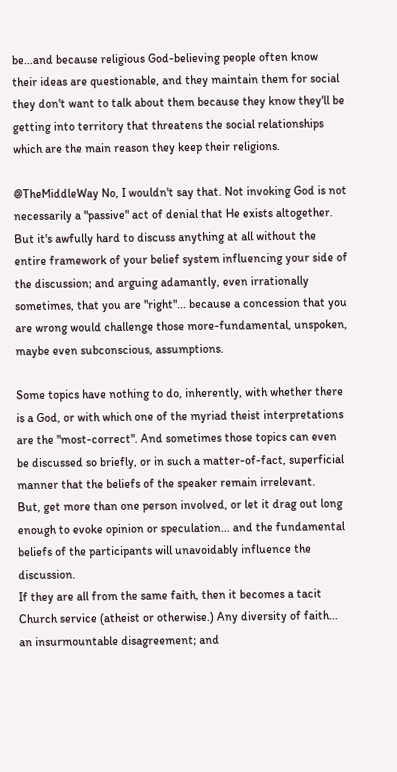be...and because religious God-believing people often know their ideas are questionable, and they maintain them for social they don't want to talk about them because they know they'll be getting into territory that threatens the social relationships which are the main reason they keep their religions.

@TheMiddleWay No, I wouldn't say that. Not invoking God is not necessarily a "passive" act of denial that He exists altogether. But it's awfully hard to discuss anything at all without the entire framework of your belief system influencing your side of the discussion; and arguing adamantly, even irrationally sometimes, that you are "right"... because a concession that you are wrong would challenge those more-fundamental, unspoken, maybe even subconscious, assumptions.

Some topics have nothing to do, inherently, with whether there is a God, or with which one of the myriad theist interpretations are the "most-correct". And sometimes those topics can even be discussed so briefly, or in such a matter-of-fact, superficial manner that the beliefs of the speaker remain irrelevant.
But, get more than one person involved, or let it drag out long enough to evoke opinion or speculation... and the fundamental beliefs of the participants will unavoidably influence the discussion.
If they are all from the same faith, then it becomes a tacit Church service (atheist or otherwise.) Any diversity of faith... an insurmountable disagreement; and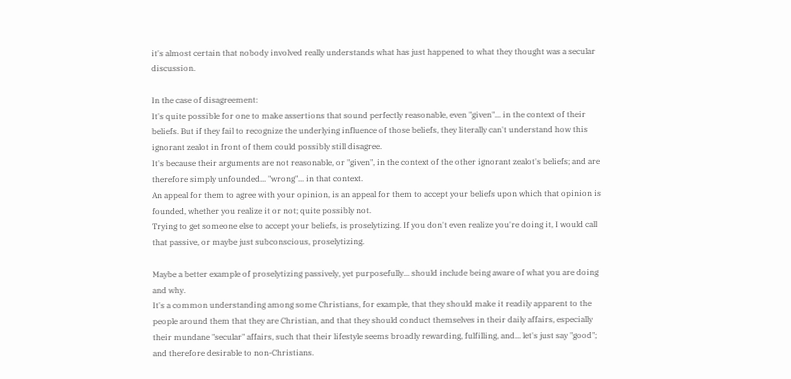it's almost certain that nobody involved really understands what has just happened to what they thought was a secular discussion.

In the case of disagreement:
It's quite possible for one to make assertions that sound perfectly reasonable, even "given"... in the context of their beliefs. But if they fail to recognize the underlying influence of those beliefs, they literally can't understand how this ignorant zealot in front of them could possibly still disagree.
It's because their arguments are not reasonable, or "given", in the context of the other ignorant zealot's beliefs; and are therefore simply unfounded... "wrong"... in that context.
An appeal for them to agree with your opinion, is an appeal for them to accept your beliefs upon which that opinion is founded, whether you realize it or not; quite possibly not.
Trying to get someone else to accept your beliefs, is proselytizing. If you don't even realize you're doing it, I would call that passive, or maybe just subconscious, proselytizing.

Maybe a better example of proselytizing passively, yet purposefully... should include being aware of what you are doing and why.
It's a common understanding among some Christians, for example, that they should make it readily apparent to the people around them that they are Christian, and that they should conduct themselves in their daily affairs, especially their mundane "secular" affairs, such that their lifestyle seems broadly rewarding, fulfilling, and... let's just say "good"; and therefore desirable to non-Christians.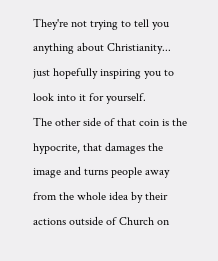They're not trying to tell you anything about Christianity... just hopefully inspiring you to look into it for yourself.
The other side of that coin is the hypocrite, that damages the image and turns people away from the whole idea by their actions outside of Church on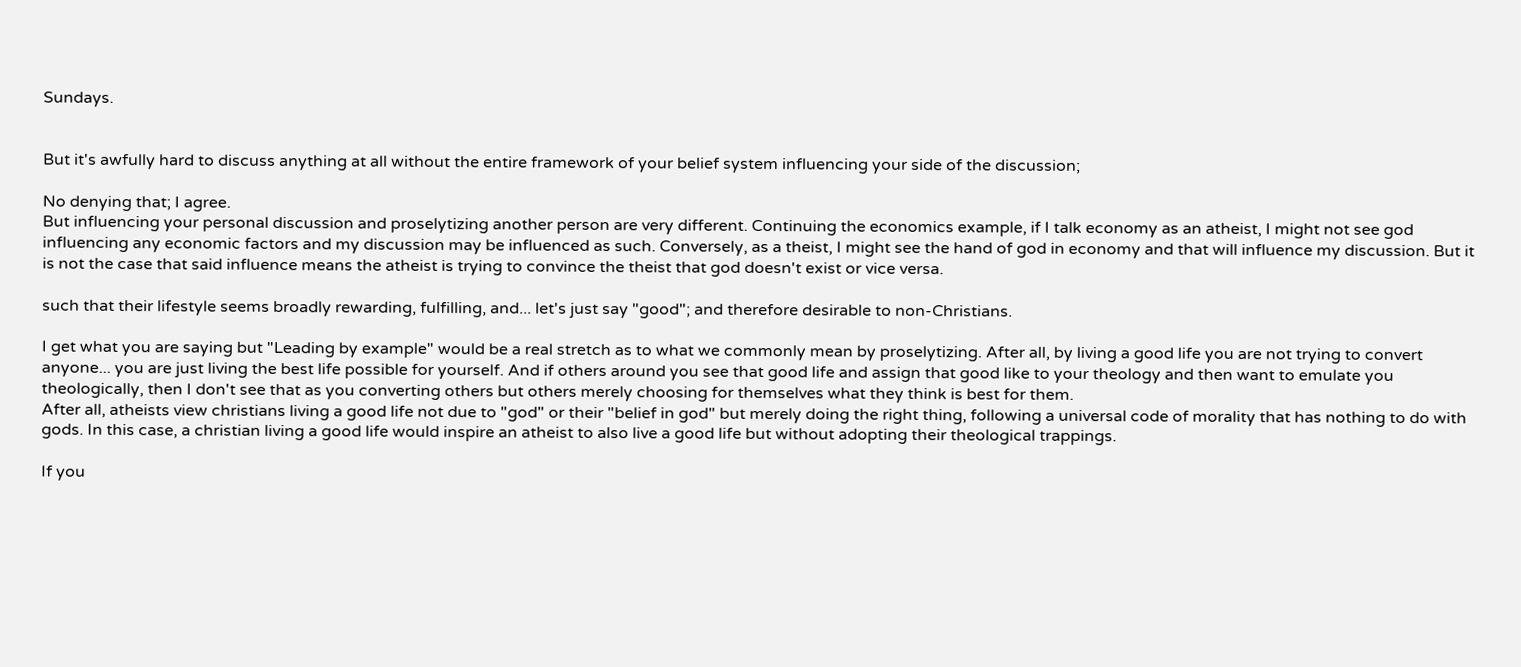Sundays.


But it's awfully hard to discuss anything at all without the entire framework of your belief system influencing your side of the discussion;

No denying that; I agree.
But influencing your personal discussion and proselytizing another person are very different. Continuing the economics example, if I talk economy as an atheist, I might not see god influencing any economic factors and my discussion may be influenced as such. Conversely, as a theist, I might see the hand of god in economy and that will influence my discussion. But it is not the case that said influence means the atheist is trying to convince the theist that god doesn't exist or vice versa.

such that their lifestyle seems broadly rewarding, fulfilling, and... let's just say "good"; and therefore desirable to non-Christians.

I get what you are saying but "Leading by example" would be a real stretch as to what we commonly mean by proselytizing. After all, by living a good life you are not trying to convert anyone... you are just living the best life possible for yourself. And if others around you see that good life and assign that good like to your theology and then want to emulate you theologically, then I don't see that as you converting others but others merely choosing for themselves what they think is best for them.
After all, atheists view christians living a good life not due to "god" or their "belief in god" but merely doing the right thing, following a universal code of morality that has nothing to do with gods. In this case, a christian living a good life would inspire an atheist to also live a good life but without adopting their theological trappings.

If you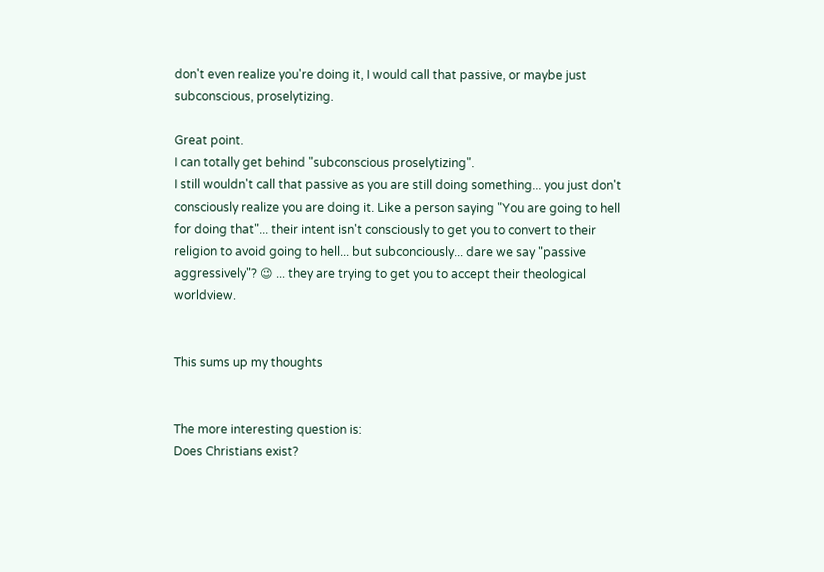don't even realize you're doing it, I would call that passive, or maybe just subconscious, proselytizing.

Great point.
I can totally get behind "subconscious proselytizing".
I still wouldn't call that passive as you are still doing something... you just don't consciously realize you are doing it. Like a person saying "You are going to hell for doing that"... their intent isn't consciously to get you to convert to their religion to avoid going to hell... but subconciously... dare we say "passive aggressively"? 😉 ... they are trying to get you to accept their theological worldview.


This sums up my thoughts


The more interesting question is:
Does Christians exist?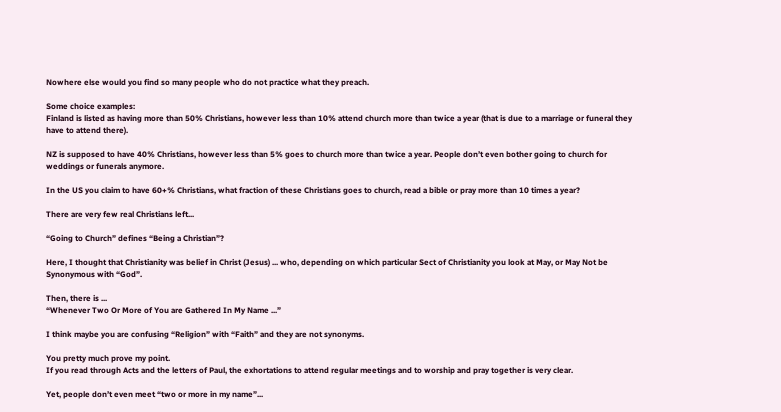Nowhere else would you find so many people who do not practice what they preach.

Some choice examples:
Finland is listed as having more than 50% Christians, however less than 10% attend church more than twice a year (that is due to a marriage or funeral they have to attend there).

NZ is supposed to have 40% Christians, however less than 5% goes to church more than twice a year. People don’t even bother going to church for weddings or funerals anymore.

In the US you claim to have 60+% Christians, what fraction of these Christians goes to church, read a bible or pray more than 10 times a year?

There are very few real Christians left...

“Going to Church” defines “Being a Christian”?

Here, I thought that Christianity was belief in Christ (Jesus) ... who, depending on which particular Sect of Christianity you look at May, or May Not be Synonymous with “God”.

Then, there is ...
“Whenever Two Or More of You are Gathered In My Name ...”

I think maybe you are confusing “Religion” with “Faith” and they are not synonyms.

You pretty much prove my point.
If you read through Acts and the letters of Paul, the exhortations to attend regular meetings and to worship and pray together is very clear.

Yet, people don’t even meet “two or more in my name”...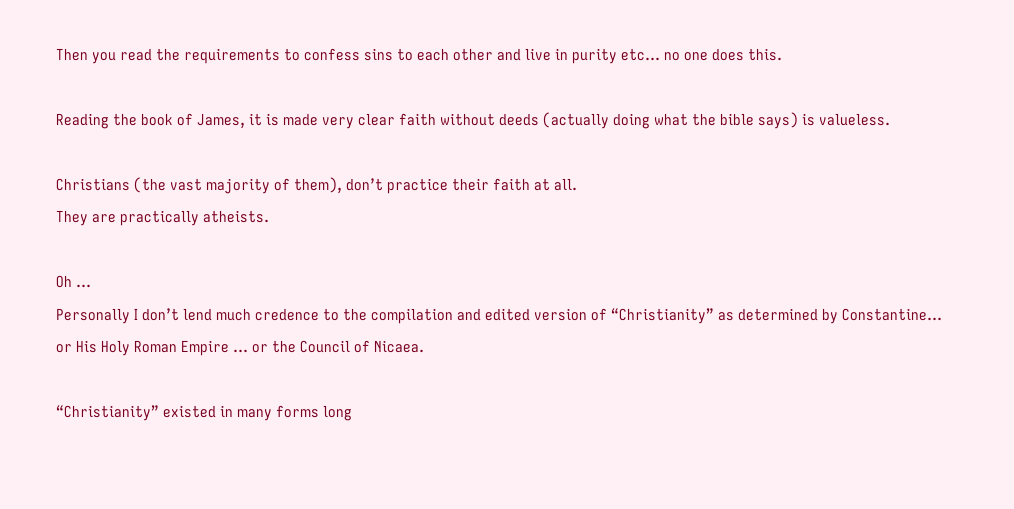Then you read the requirements to confess sins to each other and live in purity etc... no one does this.

Reading the book of James, it is made very clear faith without deeds (actually doing what the bible says) is valueless.

Christians (the vast majority of them), don’t practice their faith at all.
They are practically atheists.

Oh ...
Personally I don’t lend much credence to the compilation and edited version of “Christianity” as determined by Constantine... or His Holy Roman Empire ... or the Council of Nicaea.

“Christianity” existed in many forms long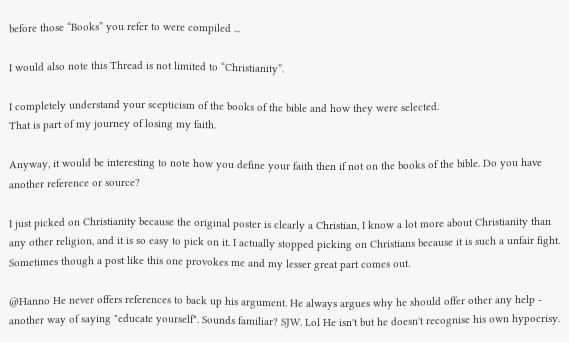before those “Books” you refer to were compiled ...

I would also note this Thread is not limited to “Christianity”.

I completely understand your scepticism of the books of the bible and how they were selected.
That is part of my journey of losing my faith.

Anyway, it would be interesting to note how you define your faith then if not on the books of the bible. Do you have another reference or source?

I just picked on Christianity because the original poster is clearly a Christian, I know a lot more about Christianity than any other religion, and it is so easy to pick on it. I actually stopped picking on Christians because it is such a unfair fight. Sometimes though a post like this one provokes me and my lesser great part comes out.

@Hanno He never offers references to back up his argument. He always argues why he should offer other any help - another way of saying "educate yourself". Sounds familiar? SJW. Lol He isn't but he doesn't recognise his own hypocrisy.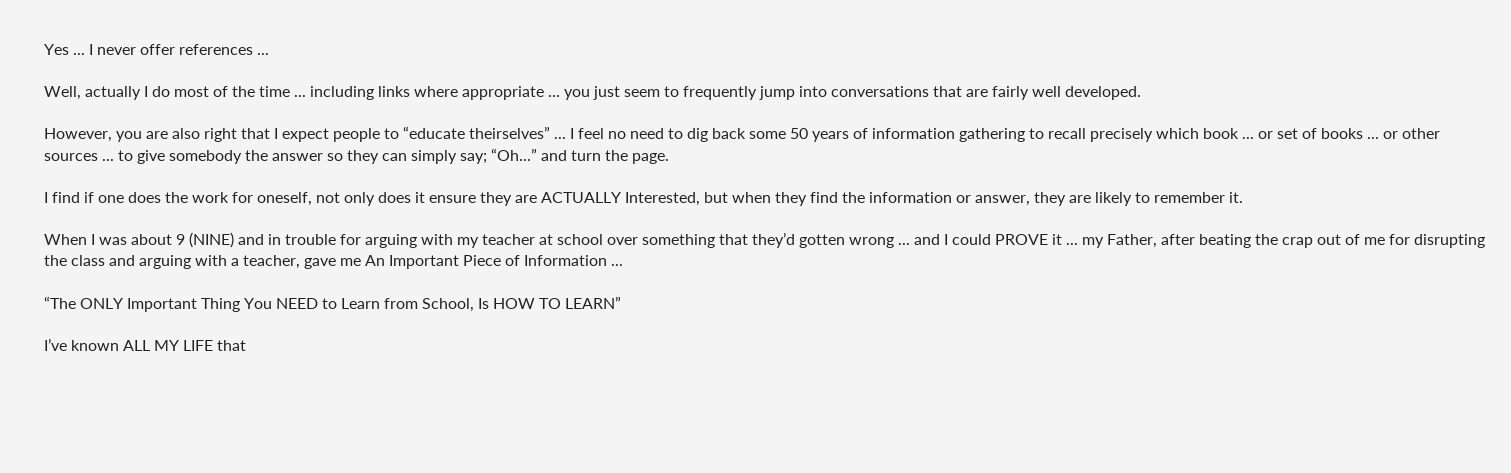Yes ... I never offer references ...

Well, actually I do most of the time ... including links where appropriate ... you just seem to frequently jump into conversations that are fairly well developed.

However, you are also right that I expect people to “educate theirselves” ... I feel no need to dig back some 50 years of information gathering to recall precisely which book ... or set of books ... or other sources ... to give somebody the answer so they can simply say; “Oh...” and turn the page.

I find if one does the work for oneself, not only does it ensure they are ACTUALLY Interested, but when they find the information or answer, they are likely to remember it.

When I was about 9 (NINE) and in trouble for arguing with my teacher at school over something that they’d gotten wrong ... and I could PROVE it ... my Father, after beating the crap out of me for disrupting the class and arguing with a teacher, gave me An Important Piece of Information ...

“The ONLY Important Thing You NEED to Learn from School, Is HOW TO LEARN”

I’ve known ALL MY LIFE that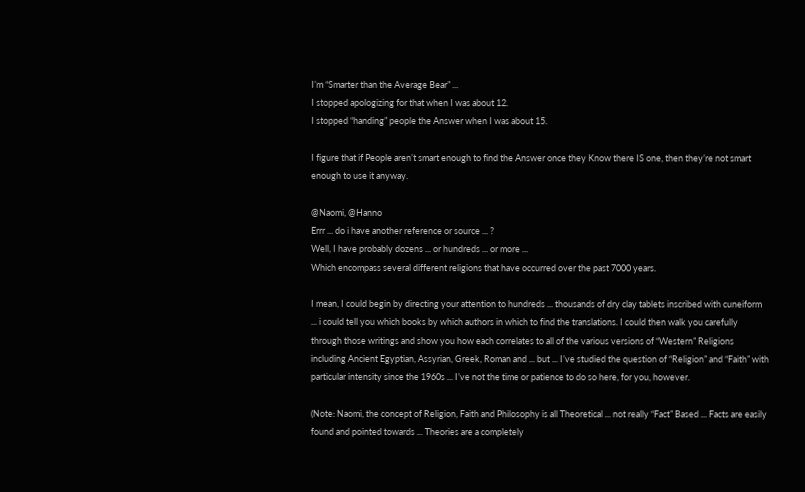I’m “Smarter than the Average Bear” ...
I stopped apologizing for that when I was about 12.
I stopped “handing” people the Answer when I was about 15.

I figure that if People aren’t smart enough to find the Answer once they Know there IS one, then they’re not smart enough to use it anyway.

@Naomi, @Hanno
Errr ... do i have another reference or source ... ?
Well, I have probably dozens ... or hundreds ... or more ...
Which encompass several different religions that have occurred over the past 7000 years.

I mean, I could begin by directing your attention to hundreds ... thousands of dry clay tablets inscribed with cuneiform ... i could tell you which books by which authors in which to find the translations. I could then walk you carefully through those writings and show you how each correlates to all of the various versions of “Western” Religions including Ancient Egyptian, Assyrian, Greek, Roman and ... but ... I’ve studied the question of “Religion” and “Faith” with particular intensity since the 1960s ... I’ve not the time or patience to do so here, for you, however.

(Note: Naomi, the concept of Religion, Faith and Philosophy is all Theoretical ... not really “Fact” Based ... Facts are easily found and pointed towards ... Theories are a completely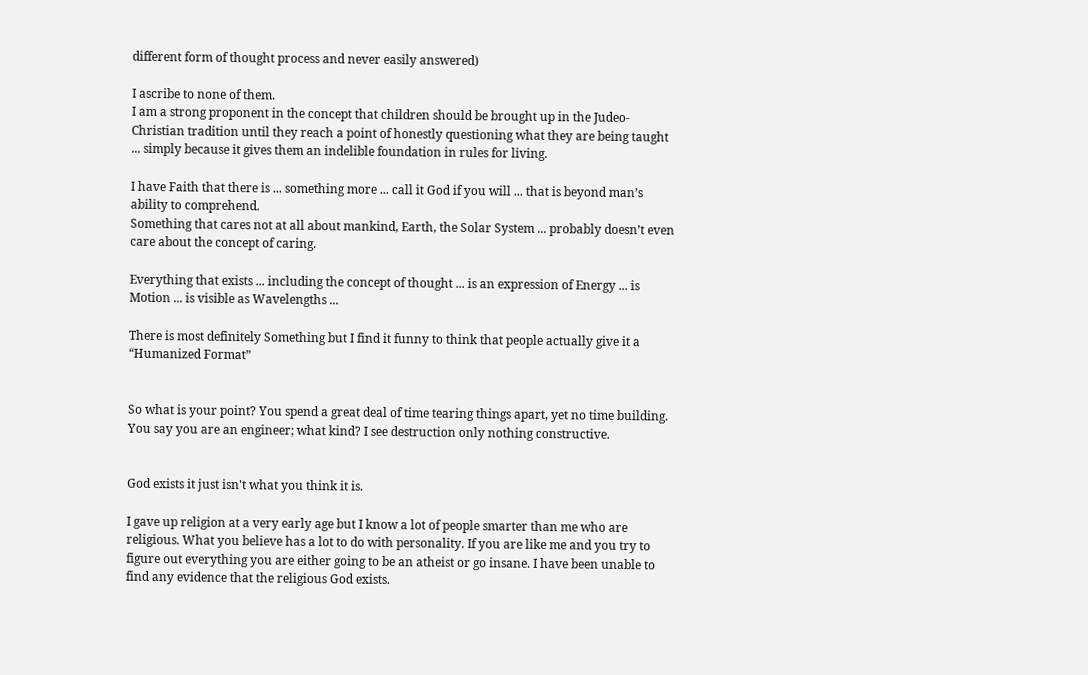different form of thought process and never easily answered)

I ascribe to none of them.
I am a strong proponent in the concept that children should be brought up in the Judeo-Christian tradition until they reach a point of honestly questioning what they are being taught ... simply because it gives them an indelible foundation in rules for living.

I have Faith that there is ... something more ... call it God if you will ... that is beyond man’s ability to comprehend.
Something that cares not at all about mankind, Earth, the Solar System ... probably doesn’t even care about the concept of caring.

Everything that exists ... including the concept of thought ... is an expression of Energy ... is Motion ... is visible as Wavelengths ...

There is most definitely Something but I find it funny to think that people actually give it a “Humanized Format”


So what is your point? You spend a great deal of time tearing things apart, yet no time building. You say you are an engineer; what kind? I see destruction only nothing constructive.


God exists it just isn't what you think it is.

I gave up religion at a very early age but I know a lot of people smarter than me who are religious. What you believe has a lot to do with personality. If you are like me and you try to figure out everything you are either going to be an atheist or go insane. I have been unable to find any evidence that the religious God exists.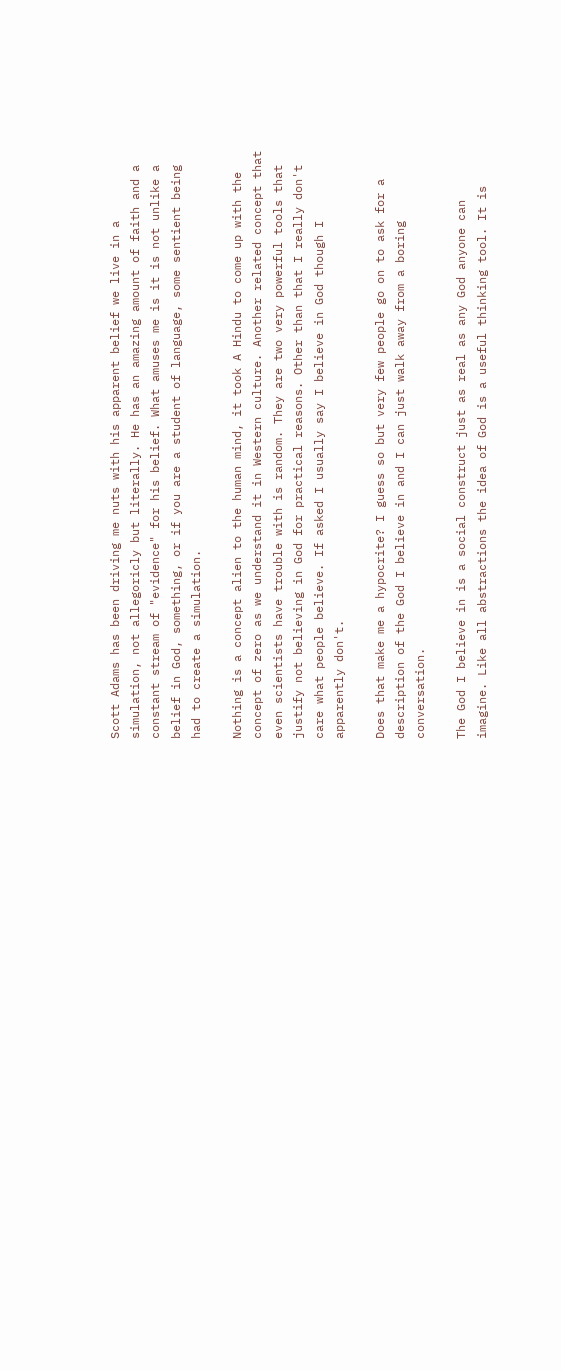Scott Adams has been driving me nuts with his apparent belief we live in a simulation, not allegoricly but literally. He has an amazing amount of faith and a constant stream of "evidence" for his belief. What amuses me is it is not unlike a belief in God, something, or if you are a student of language, some sentient being had to create a simulation.

Nothing is a concept alien to the human mind, it took A Hindu to come up with the concept of zero as we understand it in Western culture. Another related concept that even scientists have trouble with is random. They are two very powerful tools that justify not believing in God for practical reasons. Other than that I really don't care what people believe. If asked I usually say I believe in God though I apparently don't.

Does that make me a hypocrite? I guess so but very few people go on to ask for a description of the God I believe in and I can just walk away from a boring conversation.

The God I believe in is a social construct just as real as any God anyone can imagine. Like all abstractions the idea of God is a useful thinking tool. It is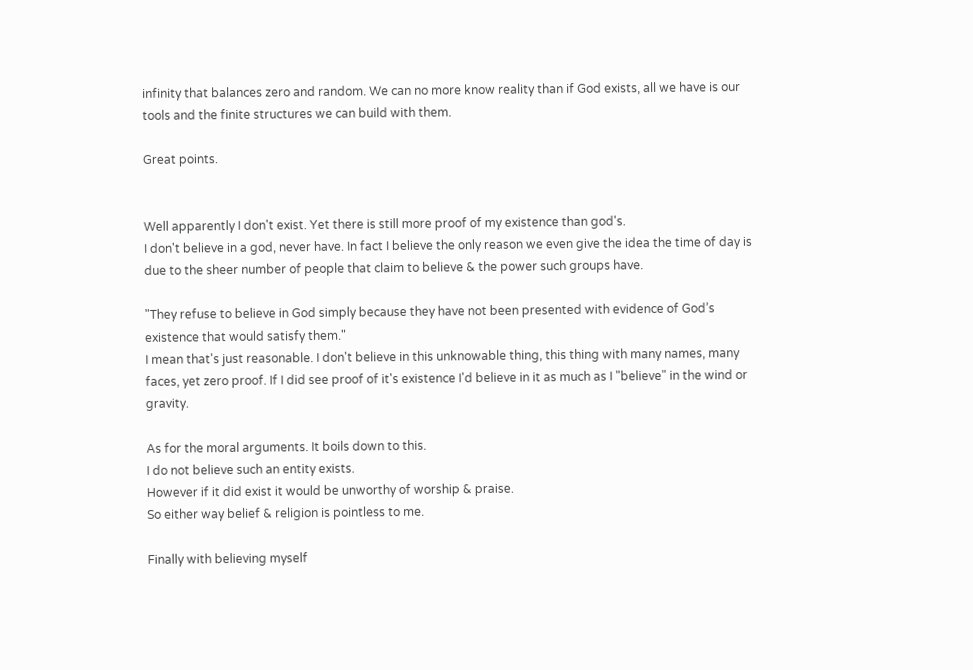infinity that balances zero and random. We can no more know reality than if God exists, all we have is our tools and the finite structures we can build with them.

Great points.


Well apparently I don't exist. Yet there is still more proof of my existence than god's.
I don't believe in a god, never have. In fact I believe the only reason we even give the idea the time of day is due to the sheer number of people that claim to believe & the power such groups have.

"They refuse to believe in God simply because they have not been presented with evidence of God’s existence that would satisfy them."
I mean that's just reasonable. I don't believe in this unknowable thing, this thing with many names, many faces, yet zero proof. If I did see proof of it's existence I'd believe in it as much as I "believe" in the wind or gravity.

As for the moral arguments. It boils down to this.
I do not believe such an entity exists.
However if it did exist it would be unworthy of worship & praise.
So either way belief & religion is pointless to me.

Finally with believing myself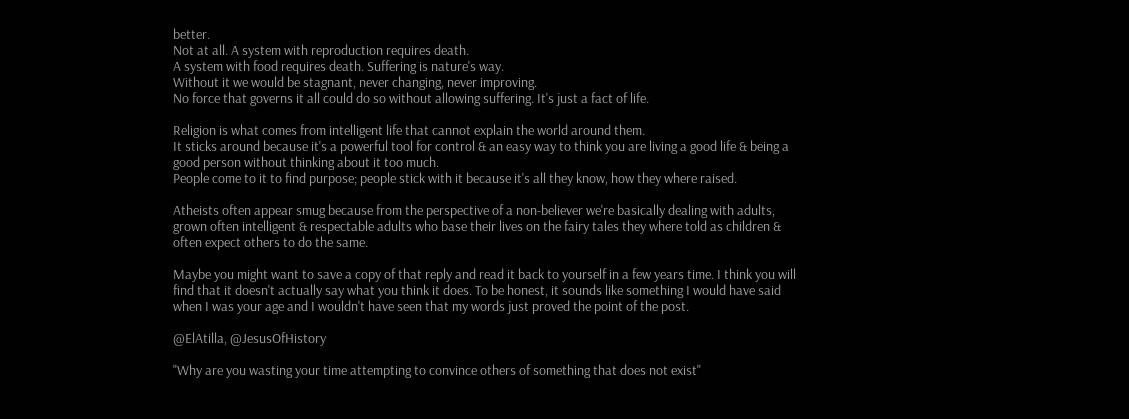better.
Not at all. A system with reproduction requires death.
A system with food requires death. Suffering is nature's way.
Without it we would be stagnant, never changing, never improving.
No force that governs it all could do so without allowing suffering. It's just a fact of life.

Religion is what comes from intelligent life that cannot explain the world around them.
It sticks around because it's a powerful tool for control & an easy way to think you are living a good life & being a good person without thinking about it too much.
People come to it to find purpose; people stick with it because it's all they know, how they where raised.

Atheists often appear smug because from the perspective of a non-believer we're basically dealing with adults, grown often intelligent & respectable adults who base their lives on the fairy tales they where told as children & often expect others to do the same.

Maybe you might want to save a copy of that reply and read it back to yourself in a few years time. I think you will find that it doesn't actually say what you think it does. To be honest, it sounds like something I would have said when I was your age and I wouldn't have seen that my words just proved the point of the post.

@ElAtilla, @JesusOfHistory

"Why are you wasting your time attempting to convince others of something that does not exist"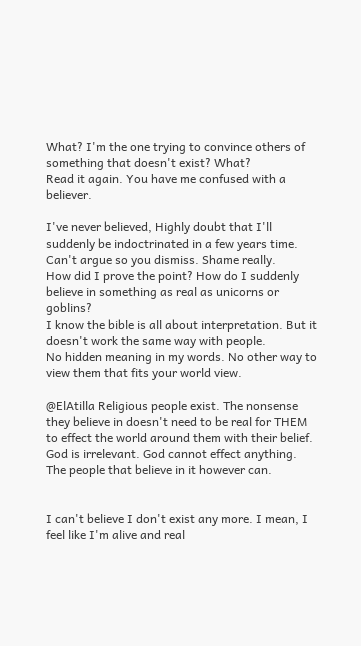What? I'm the one trying to convince others of something that doesn't exist? What?
Read it again. You have me confused with a believer.

I've never believed, Highly doubt that I'll suddenly be indoctrinated in a few years time.
Can't argue so you dismiss. Shame really.
How did I prove the point? How do I suddenly believe in something as real as unicorns or goblins?
I know the bible is all about interpretation. But it doesn't work the same way with people.
No hidden meaning in my words. No other way to view them that fits your world view.

@ElAtilla Religious people exist. The nonsense they believe in doesn't need to be real for THEM to effect the world around them with their belief.
God is irrelevant. God cannot effect anything. The people that believe in it however can.


I can't believe I don't exist any more. I mean, I feel like I'm alive and real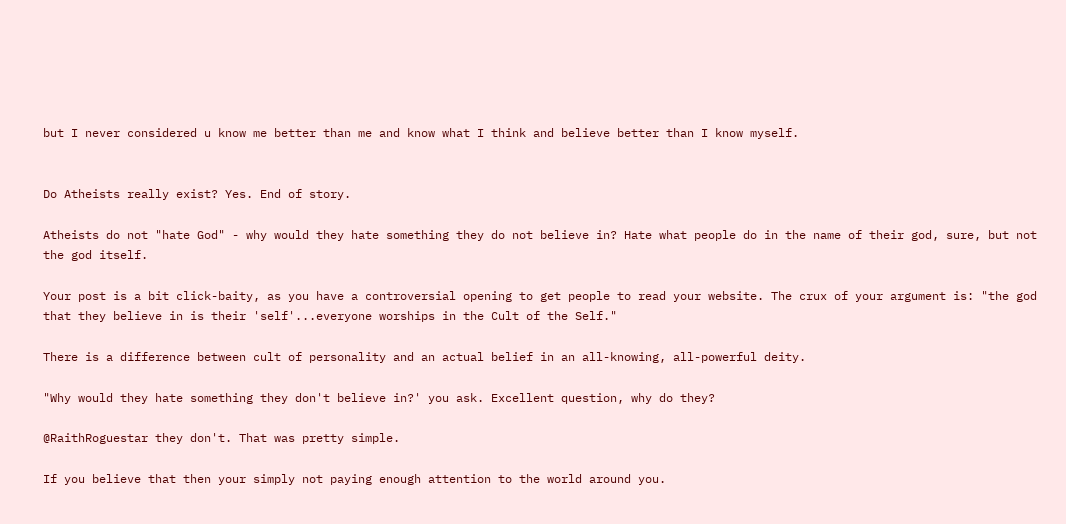but I never considered u know me better than me and know what I think and believe better than I know myself.


Do Atheists really exist? Yes. End of story.

Atheists do not "hate God" - why would they hate something they do not believe in? Hate what people do in the name of their god, sure, but not the god itself.

Your post is a bit click-baity, as you have a controversial opening to get people to read your website. The crux of your argument is: "the god that they believe in is their 'self'...everyone worships in the Cult of the Self."

There is a difference between cult of personality and an actual belief in an all-knowing, all-powerful deity.

"Why would they hate something they don't believe in?' you ask. Excellent question, why do they?

@RaithRoguestar they don't. That was pretty simple.

If you believe that then your simply not paying enough attention to the world around you.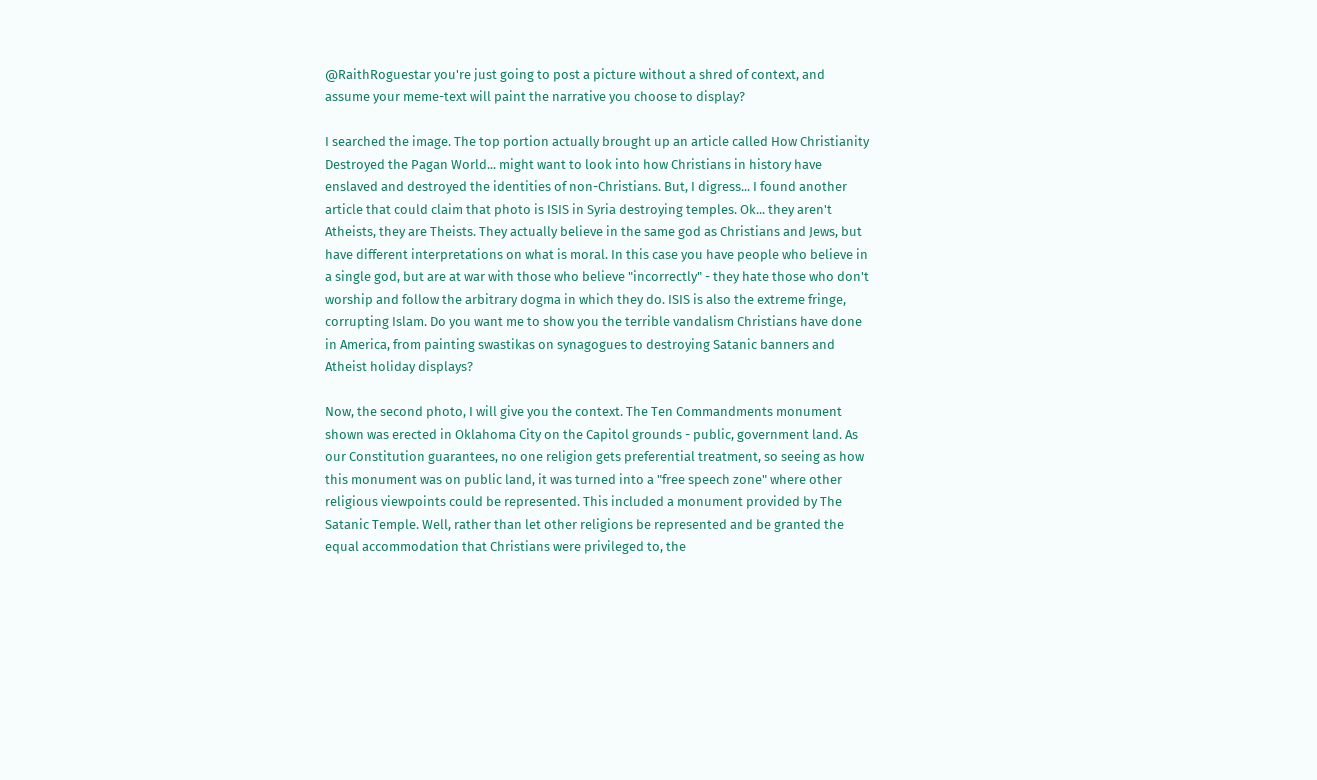@RaithRoguestar you're just going to post a picture without a shred of context, and assume your meme-text will paint the narrative you choose to display?

I searched the image. The top portion actually brought up an article called How Christianity Destroyed the Pagan World... might want to look into how Christians in history have enslaved and destroyed the identities of non-Christians. But, I digress... I found another article that could claim that photo is ISIS in Syria destroying temples. Ok... they aren't Atheists, they are Theists. They actually believe in the same god as Christians and Jews, but have different interpretations on what is moral. In this case you have people who believe in a single god, but are at war with those who believe "incorrectly" - they hate those who don't worship and follow the arbitrary dogma in which they do. ISIS is also the extreme fringe, corrupting Islam. Do you want me to show you the terrible vandalism Christians have done in America, from painting swastikas on synagogues to destroying Satanic banners and Atheist holiday displays?

Now, the second photo, I will give you the context. The Ten Commandments monument shown was erected in Oklahoma City on the Capitol grounds - public, government land. As our Constitution guarantees, no one religion gets preferential treatment, so seeing as how this monument was on public land, it was turned into a "free speech zone" where other religious viewpoints could be represented. This included a monument provided by The Satanic Temple. Well, rather than let other religions be represented and be granted the equal accommodation that Christians were privileged to, the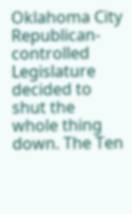Oklahoma City Republican-controlled Legislature decided to shut the whole thing down. The Ten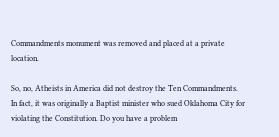Commandments monument was removed and placed at a private location.

So, no, Atheists in America did not destroy the Ten Commandments. In fact, it was originally a Baptist minister who sued Oklahoma City for violating the Constitution. Do you have a problem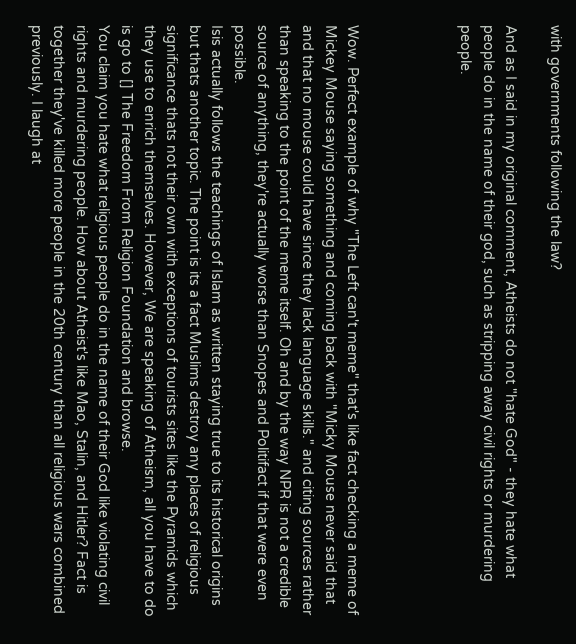with governments following the law?

And as I said in my original comment, Atheists do not "hate God" - they hate what people do in the name of their god, such as stripping away civil rights or murdering people.




Wow. Perfect example of why "The Left can't meme" that's like fact checking a meme of Mickey Mouse saying something and coming back with "Micky Mouse never said that and that no mouse could have since they lack language skills." and citing sources rather than speaking to the point of the meme itself. Oh and by the way NPR is not a credible source of anything, they're actually worse than Snopes and Politifact if that were even possible.
Isis actually follows the teachings of Islam as written staying true to its historical origins but thats another topic. The point is its a fact Muslims destroy any places of religious significance thats not their own with exceptions of tourists sites like the Pyramids which they use to enrich themselves. However, We are speaking of Atheism, all you have to do is go to [] The Freedom From Religion Foundation and browse.
You claim you hate what religious people do in the name of their God like violating civil rights and murdering people. How about Atheist's like Mao, Stalin, and Hitler? Fact is together they've killed more people in the 20th century than all religious wars combined previously. I laugh at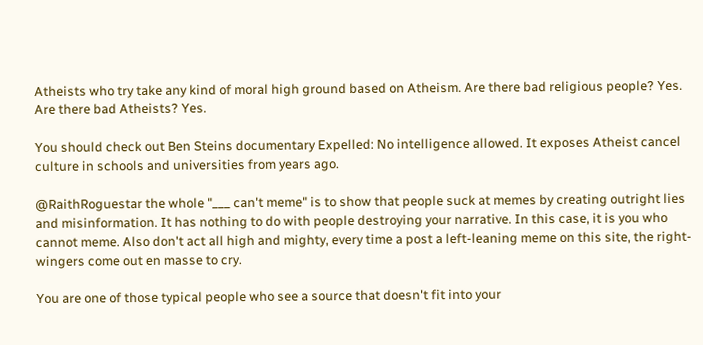Atheists who try take any kind of moral high ground based on Atheism. Are there bad religious people? Yes. Are there bad Atheists? Yes.

You should check out Ben Steins documentary Expelled: No intelligence allowed. It exposes Atheist cancel culture in schools and universities from years ago.

@RaithRoguestar the whole "___ can't meme" is to show that people suck at memes by creating outright lies and misinformation. It has nothing to do with people destroying your narrative. In this case, it is you who cannot meme. Also don't act all high and mighty, every time a post a left-leaning meme on this site, the right-wingers come out en masse to cry.

You are one of those typical people who see a source that doesn't fit into your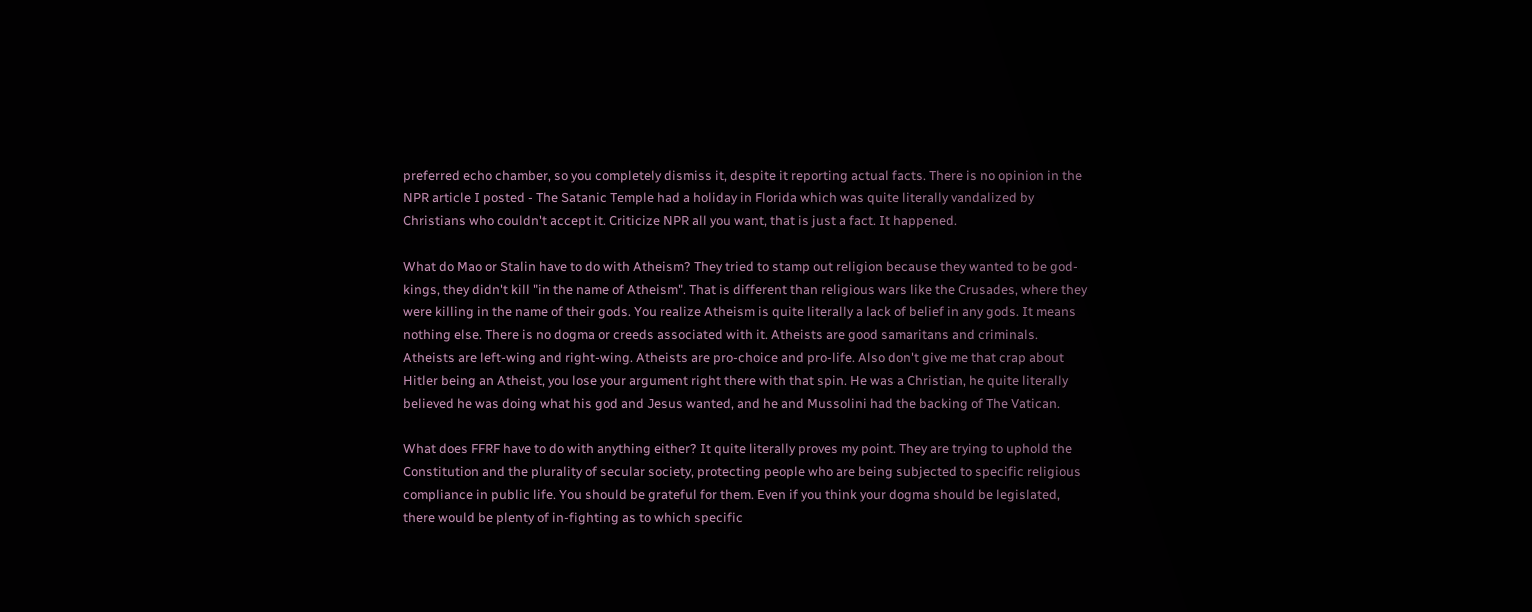preferred echo chamber, so you completely dismiss it, despite it reporting actual facts. There is no opinion in the NPR article I posted - The Satanic Temple had a holiday in Florida which was quite literally vandalized by Christians who couldn't accept it. Criticize NPR all you want, that is just a fact. It happened.

What do Mao or Stalin have to do with Atheism? They tried to stamp out religion because they wanted to be god-kings, they didn't kill "in the name of Atheism". That is different than religious wars like the Crusades, where they were killing in the name of their gods. You realize Atheism is quite literally a lack of belief in any gods. It means nothing else. There is no dogma or creeds associated with it. Atheists are good samaritans and criminals. Atheists are left-wing and right-wing. Atheists are pro-choice and pro-life. Also don't give me that crap about Hitler being an Atheist, you lose your argument right there with that spin. He was a Christian, he quite literally believed he was doing what his god and Jesus wanted, and he and Mussolini had the backing of The Vatican.

What does FFRF have to do with anything either? It quite literally proves my point. They are trying to uphold the Constitution and the plurality of secular society, protecting people who are being subjected to specific religious compliance in public life. You should be grateful for them. Even if you think your dogma should be legislated, there would be plenty of in-fighting as to which specific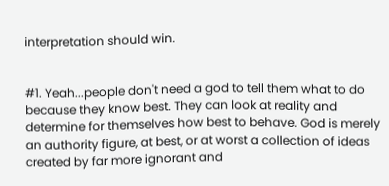interpretation should win.


#1. Yeah...people don't need a god to tell them what to do because they know best. They can look at reality and determine for themselves how best to behave. God is merely an authority figure, at best, or at worst a collection of ideas created by far more ignorant and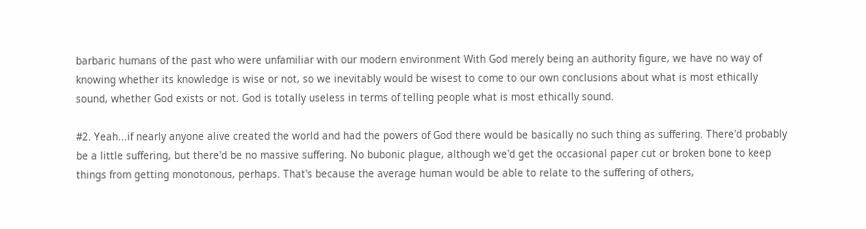barbaric humans of the past who were unfamiliar with our modern environment With God merely being an authority figure, we have no way of knowing whether its knowledge is wise or not, so we inevitably would be wisest to come to our own conclusions about what is most ethically sound, whether God exists or not. God is totally useless in terms of telling people what is most ethically sound.

#2. Yeah...if nearly anyone alive created the world and had the powers of God there would be basically no such thing as suffering. There'd probably be a little suffering, but there'd be no massive suffering. No bubonic plague, although we'd get the occasional paper cut or broken bone to keep things from getting monotonous, perhaps. That's because the average human would be able to relate to the suffering of others,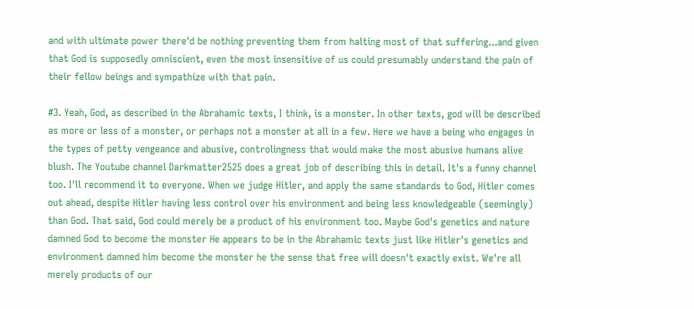and with ultimate power there'd be nothing preventing them from halting most of that suffering...and given that God is supposedly omniscient, even the most insensitive of us could presumably understand the pain of their fellow beings and sympathize with that pain.

#3. Yeah, God, as described in the Abrahamic texts, I think, is a monster. In other texts, god will be described as more or less of a monster, or perhaps not a monster at all in a few. Here we have a being who engages in the types of petty vengeance and abusive, controlingness that would make the most abusive humans alive blush. The Youtube channel Darkmatter2525 does a great job of describing this in detail. It's a funny channel too. I'll recommend it to everyone. When we judge Hitler, and apply the same standards to God, Hitler comes out ahead, despite Hitler having less control over his environment and being less knowledgeable (seemingly) than God. That said, God could merely be a product of his environment too. Maybe God's genetics and nature damned God to become the monster He appears to be in the Abrahamic texts just like Hitler's genetics and environment damned him become the monster he the sense that free will doesn't exactly exist. We're all merely products of our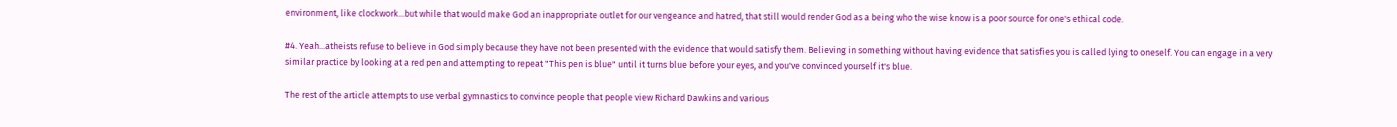environment, like clockwork...but while that would make God an inappropriate outlet for our vengeance and hatred, that still would render God as a being who the wise know is a poor source for one's ethical code.

#4. Yeah...atheists refuse to believe in God simply because they have not been presented with the evidence that would satisfy them. Believing in something without having evidence that satisfies you is called lying to oneself. You can engage in a very similar practice by looking at a red pen and attempting to repeat "This pen is blue" until it turns blue before your eyes, and you've convinced yourself it's blue.

The rest of the article attempts to use verbal gymnastics to convince people that people view Richard Dawkins and various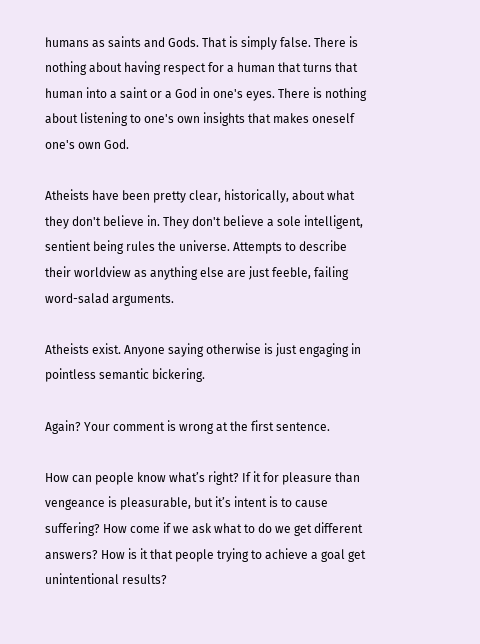humans as saints and Gods. That is simply false. There is nothing about having respect for a human that turns that human into a saint or a God in one's eyes. There is nothing about listening to one's own insights that makes oneself one's own God.

Atheists have been pretty clear, historically, about what they don't believe in. They don't believe a sole intelligent, sentient being rules the universe. Attempts to describe their worldview as anything else are just feeble, failing word-salad arguments.

Atheists exist. Anyone saying otherwise is just engaging in pointless semantic bickering.

Again? Your comment is wrong at the first sentence.

How can people know what’s right? If it for pleasure than vengeance is pleasurable, but it’s intent is to cause suffering? How come if we ask what to do we get different answers? How is it that people trying to achieve a goal get unintentional results?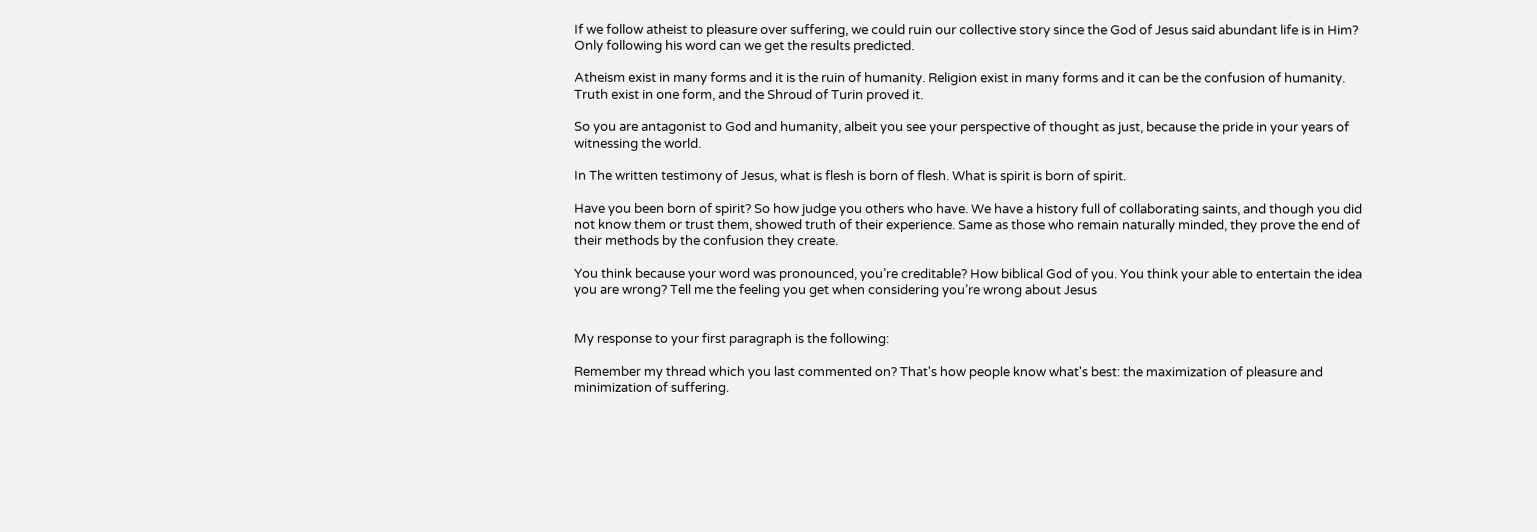If we follow atheist to pleasure over suffering, we could ruin our collective story since the God of Jesus said abundant life is in Him? Only following his word can we get the results predicted.

Atheism exist in many forms and it is the ruin of humanity. Religion exist in many forms and it can be the confusion of humanity. Truth exist in one form, and the Shroud of Turin proved it.

So you are antagonist to God and humanity, albeit you see your perspective of thought as just, because the pride in your years of witnessing the world.

In The written testimony of Jesus, what is flesh is born of flesh. What is spirit is born of spirit.

Have you been born of spirit? So how judge you others who have. We have a history full of collaborating saints, and though you did not know them or trust them, showed truth of their experience. Same as those who remain naturally minded, they prove the end of their methods by the confusion they create.

You think because your word was pronounced, you’re creditable? How biblical God of you. You think your able to entertain the idea you are wrong? Tell me the feeling you get when considering you’re wrong about Jesus


My response to your first paragraph is the following:

Remember my thread which you last commented on? That's how people know what's best: the maximization of pleasure and minimization of suffering.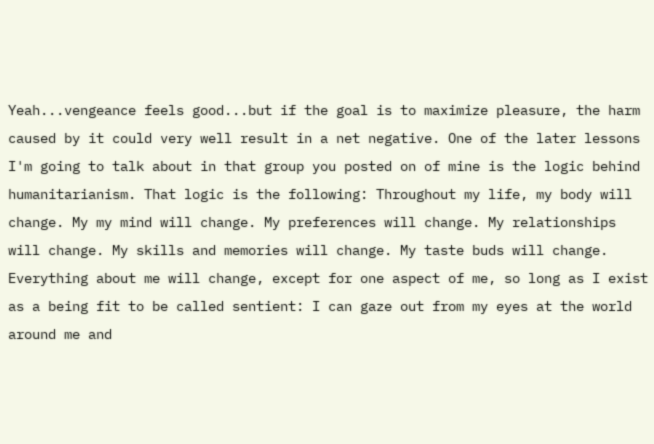Yeah...vengeance feels good...but if the goal is to maximize pleasure, the harm caused by it could very well result in a net negative. One of the later lessons I'm going to talk about in that group you posted on of mine is the logic behind humanitarianism. That logic is the following: Throughout my life, my body will change. My my mind will change. My preferences will change. My relationships will change. My skills and memories will change. My taste buds will change. Everything about me will change, except for one aspect of me, so long as I exist as a being fit to be called sentient: I can gaze out from my eyes at the world around me and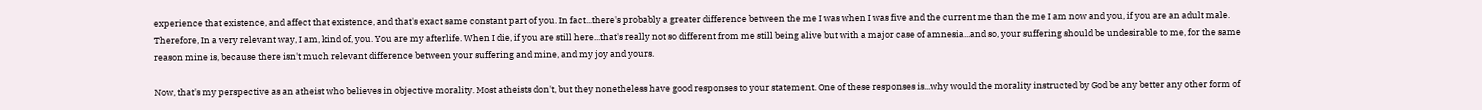experience that existence, and affect that existence, and that's exact same constant part of you. In fact...there's probably a greater difference between the me I was when I was five and the current me than the me I am now and you, if you are an adult male. Therefore, In a very relevant way, I am, kind of, you. You are my afterlife. When I die, if you are still here...that's really not so different from me still being alive but with a major case of amnesia...and so, your suffering should be undesirable to me, for the same reason mine is, because there isn't much relevant difference between your suffering and mine, and my joy and yours.

Now, that's my perspective as an atheist who believes in objective morality. Most atheists don't, but they nonetheless have good responses to your statement. One of these responses is...why would the morality instructed by God be any better any other form of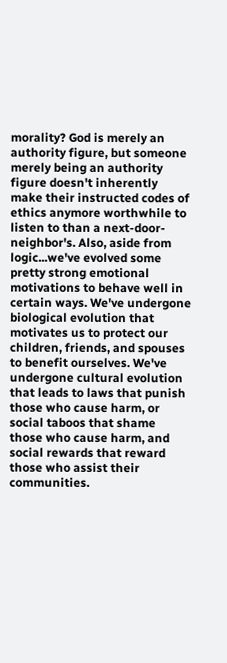morality? God is merely an authority figure, but someone merely being an authority figure doesn't inherently make their instructed codes of ethics anymore worthwhile to listen to than a next-door-neighbor's. Also, aside from logic...we've evolved some pretty strong emotional motivations to behave well in certain ways. We've undergone biological evolution that motivates us to protect our children, friends, and spouses to benefit ourselves. We've undergone cultural evolution that leads to laws that punish those who cause harm, or social taboos that shame those who cause harm, and social rewards that reward those who assist their communities.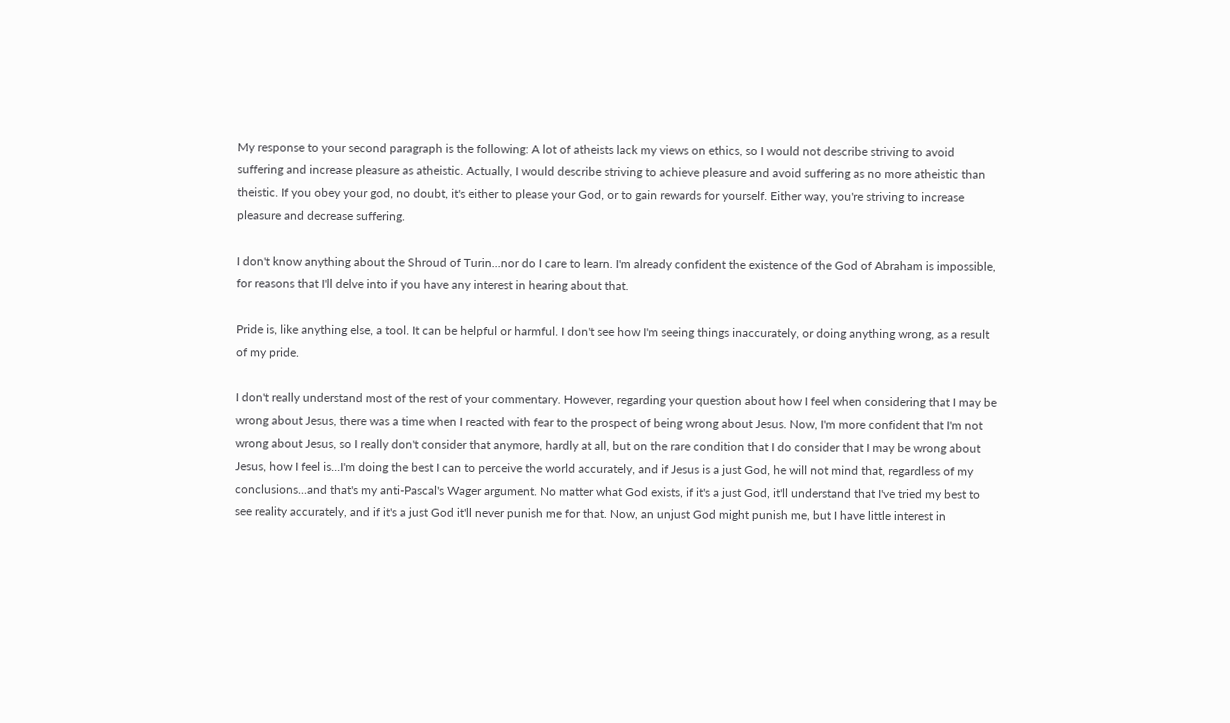My response to your second paragraph is the following: A lot of atheists lack my views on ethics, so I would not describe striving to avoid suffering and increase pleasure as atheistic. Actually, I would describe striving to achieve pleasure and avoid suffering as no more atheistic than theistic. If you obey your god, no doubt, it's either to please your God, or to gain rewards for yourself. Either way, you're striving to increase pleasure and decrease suffering.

I don't know anything about the Shroud of Turin...nor do I care to learn. I'm already confident the existence of the God of Abraham is impossible, for reasons that I'll delve into if you have any interest in hearing about that.

Pride is, like anything else, a tool. It can be helpful or harmful. I don't see how I'm seeing things inaccurately, or doing anything wrong, as a result of my pride.

I don't really understand most of the rest of your commentary. However, regarding your question about how I feel when considering that I may be wrong about Jesus, there was a time when I reacted with fear to the prospect of being wrong about Jesus. Now, I'm more confident that I'm not wrong about Jesus, so I really don't consider that anymore, hardly at all, but on the rare condition that I do consider that I may be wrong about Jesus, how I feel is...I'm doing the best I can to perceive the world accurately, and if Jesus is a just God, he will not mind that, regardless of my conclusions...and that's my anti-Pascal's Wager argument. No matter what God exists, if it's a just God, it'll understand that I've tried my best to see reality accurately, and if it's a just God it'll never punish me for that. Now, an unjust God might punish me, but I have little interest in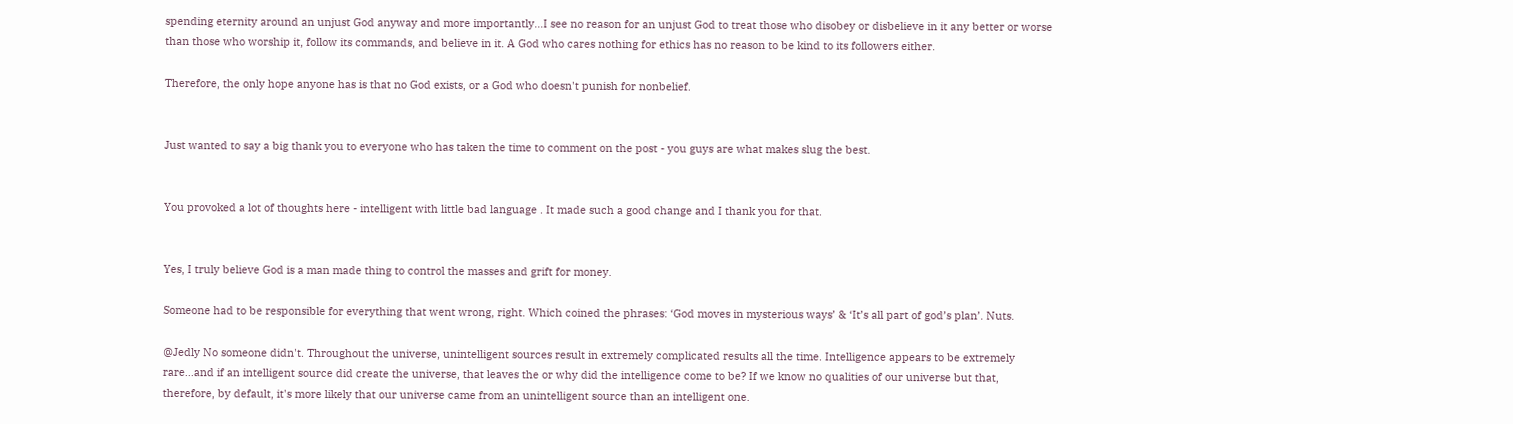spending eternity around an unjust God anyway and more importantly...I see no reason for an unjust God to treat those who disobey or disbelieve in it any better or worse than those who worship it, follow its commands, and believe in it. A God who cares nothing for ethics has no reason to be kind to its followers either.

Therefore, the only hope anyone has is that no God exists, or a God who doesn't punish for nonbelief.


Just wanted to say a big thank you to everyone who has taken the time to comment on the post - you guys are what makes slug the best.


You provoked a lot of thoughts here - intelligent with little bad language . It made such a good change and I thank you for that.


Yes, I truly believe God is a man made thing to control the masses and grift for money.

Someone had to be responsible for everything that went wrong, right. Which coined the phrases: ‘God moves in mysterious ways’ & ‘It’s all part of god’s plan’. Nuts.

@Jedly No someone didn't. Throughout the universe, unintelligent sources result in extremely complicated results all the time. Intelligence appears to be extremely rare...and if an intelligent source did create the universe, that leaves the or why did the intelligence come to be? If we know no qualities of our universe but that, therefore, by default, it's more likely that our universe came from an unintelligent source than an intelligent one.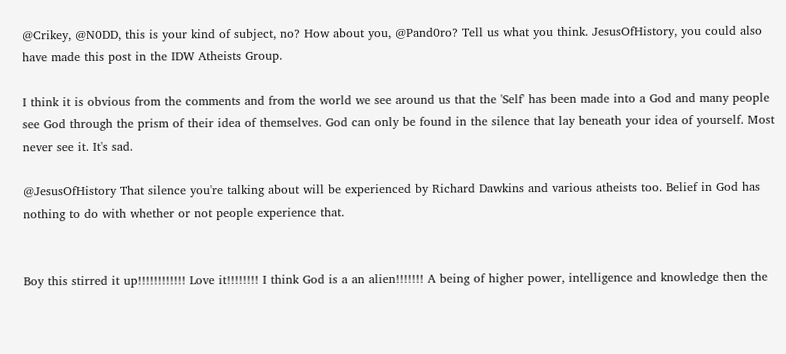@Crikey, @N0DD, this is your kind of subject, no? How about you, @Pand0ro? Tell us what you think. JesusOfHistory, you could also have made this post in the IDW Atheists Group.

I think it is obvious from the comments and from the world we see around us that the 'Self' has been made into a God and many people see God through the prism of their idea of themselves. God can only be found in the silence that lay beneath your idea of yourself. Most never see it. It's sad.

@JesusOfHistory That silence you're talking about will be experienced by Richard Dawkins and various atheists too. Belief in God has nothing to do with whether or not people experience that.


Boy this stirred it up!!!!!!!!!!!! Love it!!!!!!!! I think God is a an alien!!!!!!! A being of higher power, intelligence and knowledge then the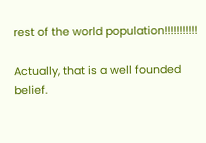rest of the world population!!!!!!!!!!!

Actually, that is a well founded belief.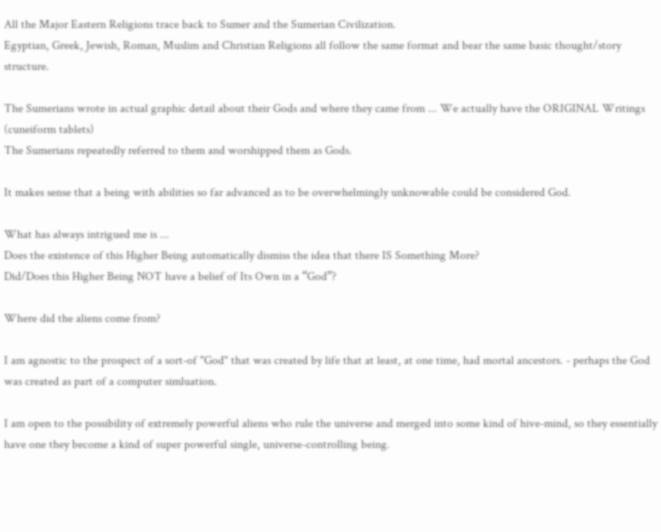All the Major Eastern Religions trace back to Sumer and the Sumerian Civilization.
Egyptian, Greek, Jewish, Roman, Muslim and Christian Religions all follow the same format and bear the same basic thought/story structure.

The Sumerians wrote in actual graphic detail about their Gods and where they came from ... We actually have the ORIGINAL Writings (cuneiform tablets)
The Sumerians repeatedly referred to them and worshipped them as Gods.

It makes sense that a being with abilities so far advanced as to be overwhelmingly unknowable could be considered God.

What has always intrigued me is ...
Does the existence of this Higher Being automatically dismiss the idea that there IS Something More?
Did/Does this Higher Being NOT have a belief of Its Own in a “God”?

Where did the aliens come from?

I am agnostic to the prospect of a sort-of "God" that was created by life that at least, at one time, had mortal ancestors. - perhaps the God was created as part of a computer simluation.

I am open to the possibility of extremely powerful aliens who rule the universe and merged into some kind of hive-mind, so they essentially have one they become a kind of super powerful single, universe-controlling being.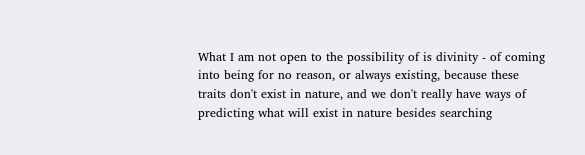What I am not open to the possibility of is divinity - of coming into being for no reason, or always existing, because these traits don't exist in nature, and we don't really have ways of predicting what will exist in nature besides searching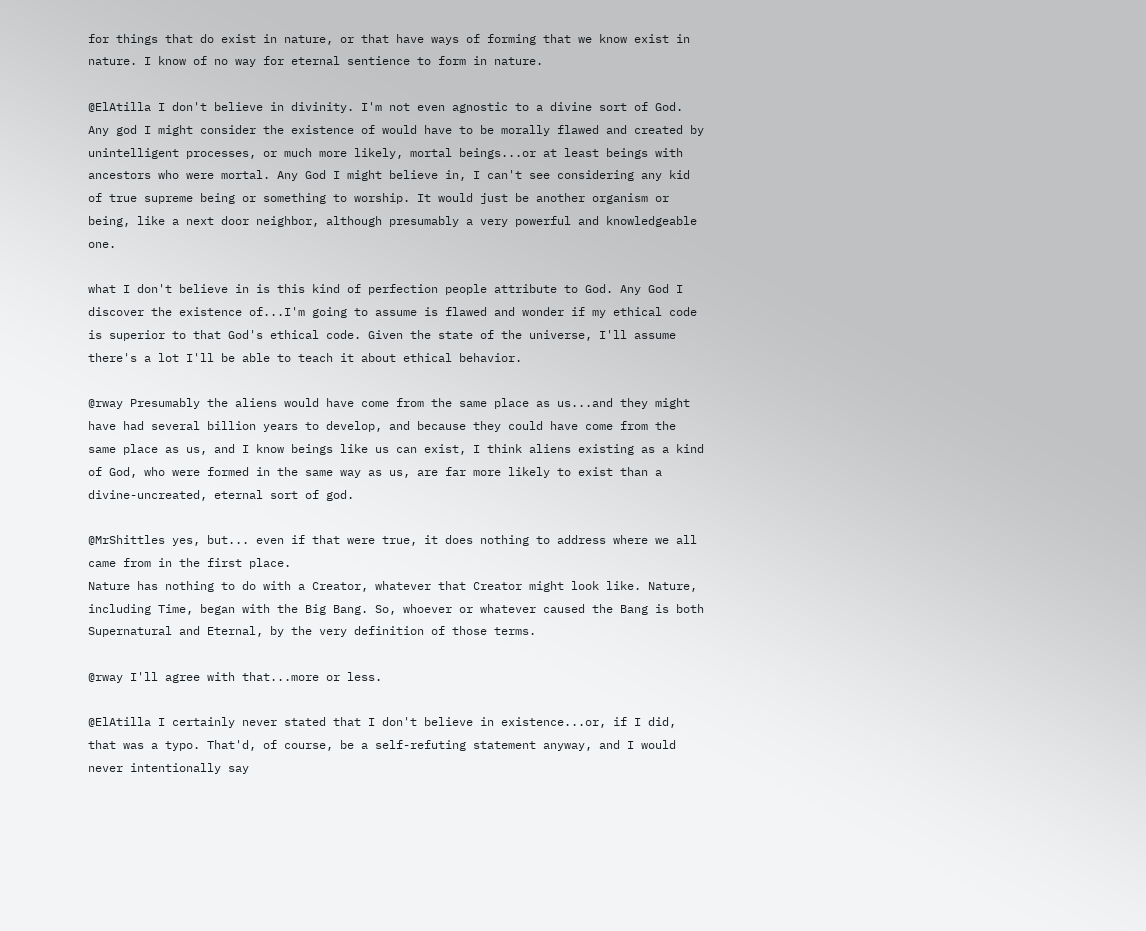for things that do exist in nature, or that have ways of forming that we know exist in nature. I know of no way for eternal sentience to form in nature.

@ElAtilla I don't believe in divinity. I'm not even agnostic to a divine sort of God. Any god I might consider the existence of would have to be morally flawed and created by unintelligent processes, or much more likely, mortal beings...or at least beings with ancestors who were mortal. Any God I might believe in, I can't see considering any kid of true supreme being or something to worship. It would just be another organism or being, like a next door neighbor, although presumably a very powerful and knowledgeable one.

what I don't believe in is this kind of perfection people attribute to God. Any God I discover the existence of...I'm going to assume is flawed and wonder if my ethical code is superior to that God's ethical code. Given the state of the universe, I'll assume there's a lot I'll be able to teach it about ethical behavior.

@rway Presumably the aliens would have come from the same place as us...and they might have had several billion years to develop, and because they could have come from the same place as us, and I know beings like us can exist, I think aliens existing as a kind of God, who were formed in the same way as us, are far more likely to exist than a divine-uncreated, eternal sort of god.

@MrShittles yes, but... even if that were true, it does nothing to address where we all came from in the first place.
Nature has nothing to do with a Creator, whatever that Creator might look like. Nature, including Time, began with the Big Bang. So, whoever or whatever caused the Bang is both Supernatural and Eternal, by the very definition of those terms.

@rway I'll agree with that...more or less.

@ElAtilla I certainly never stated that I don't believe in existence...or, if I did, that was a typo. That'd, of course, be a self-refuting statement anyway, and I would never intentionally say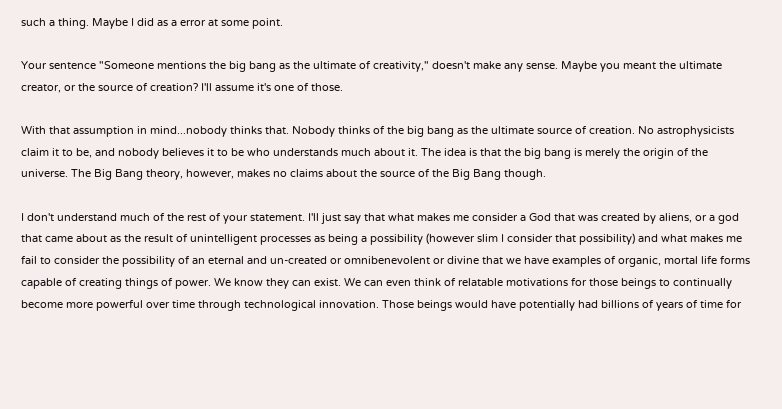such a thing. Maybe I did as a error at some point.

Your sentence "Someone mentions the big bang as the ultimate of creativity," doesn't make any sense. Maybe you meant the ultimate creator, or the source of creation? I'll assume it's one of those.

With that assumption in mind...nobody thinks that. Nobody thinks of the big bang as the ultimate source of creation. No astrophysicists claim it to be, and nobody believes it to be who understands much about it. The idea is that the big bang is merely the origin of the universe. The Big Bang theory, however, makes no claims about the source of the Big Bang though.

I don't understand much of the rest of your statement. I'll just say that what makes me consider a God that was created by aliens, or a god that came about as the result of unintelligent processes as being a possibility (however slim I consider that possibility) and what makes me fail to consider the possibility of an eternal and un-created or omnibenevolent or divine that we have examples of organic, mortal life forms capable of creating things of power. We know they can exist. We can even think of relatable motivations for those beings to continually become more powerful over time through technological innovation. Those beings would have potentially had billions of years of time for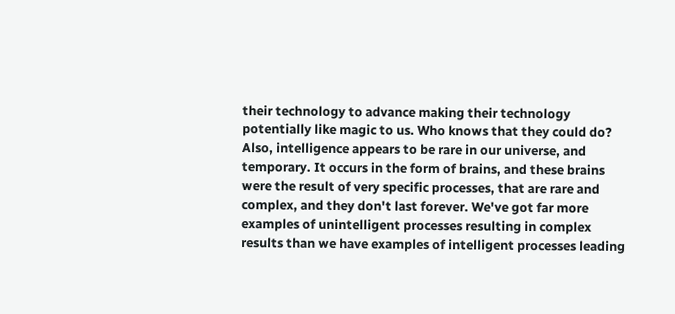their technology to advance making their technology potentially like magic to us. Who knows that they could do? Also, intelligence appears to be rare in our universe, and temporary. It occurs in the form of brains, and these brains were the result of very specific processes, that are rare and complex, and they don't last forever. We've got far more examples of unintelligent processes resulting in complex results than we have examples of intelligent processes leading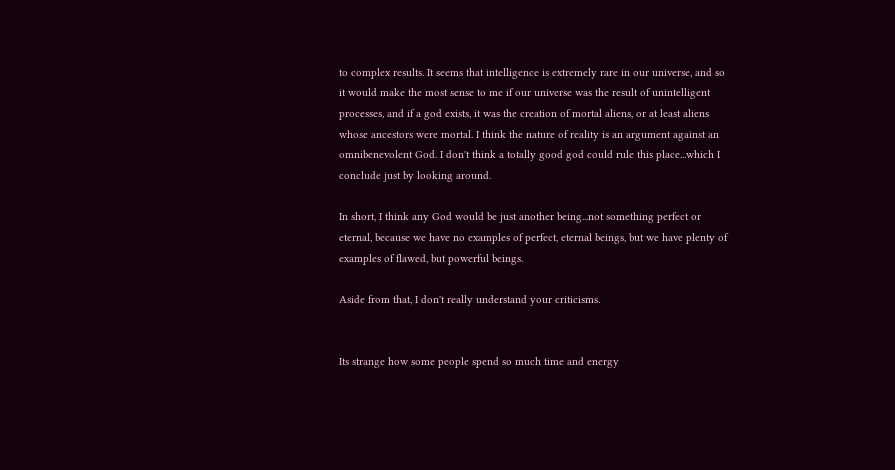to complex results. It seems that intelligence is extremely rare in our universe, and so it would make the most sense to me if our universe was the result of unintelligent processes, and if a god exists, it was the creation of mortal aliens, or at least aliens whose ancestors were mortal. I think the nature of reality is an argument against an omnibenevolent God. I don't think a totally good god could rule this place...which I conclude just by looking around.

In short, I think any God would be just another being...not something perfect or eternal, because we have no examples of perfect, eternal beings, but we have plenty of examples of flawed, but powerful beings.

Aside from that, I don't really understand your criticisms.


Its strange how some people spend so much time and energy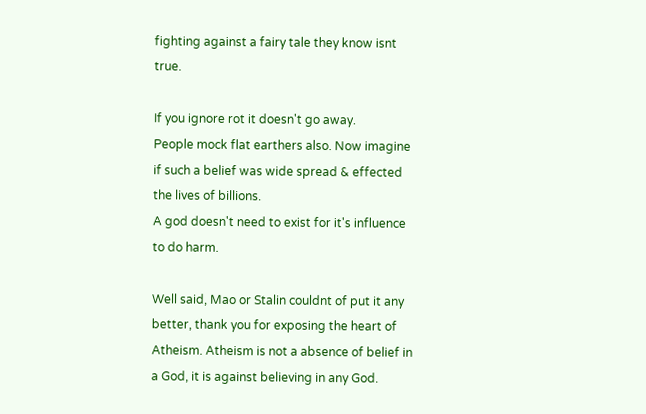fighting against a fairy tale they know isnt true.

If you ignore rot it doesn't go away.
People mock flat earthers also. Now imagine if such a belief was wide spread & effected the lives of billions.
A god doesn't need to exist for it's influence to do harm.

Well said, Mao or Stalin couldnt of put it any better, thank you for exposing the heart of Atheism. Atheism is not a absence of belief in a God, it is against believing in any God.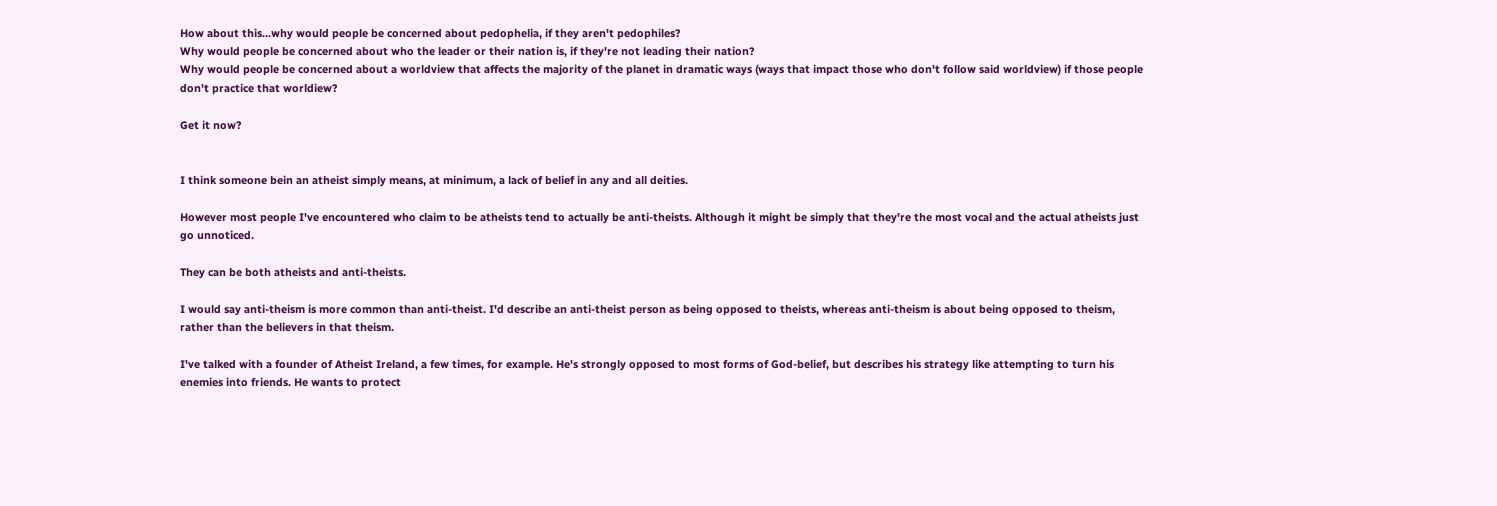How about this...why would people be concerned about pedophelia, if they aren't pedophiles?
Why would people be concerned about who the leader or their nation is, if they're not leading their nation?
Why would people be concerned about a worldview that affects the majority of the planet in dramatic ways (ways that impact those who don't follow said worldview) if those people don't practice that worldiew?

Get it now?


I think someone bein an atheist simply means, at minimum, a lack of belief in any and all deities.

However most people I've encountered who claim to be atheists tend to actually be anti-theists. Although it might be simply that they're the most vocal and the actual atheists just go unnoticed.

They can be both atheists and anti-theists.

I would say anti-theism is more common than anti-theist. I'd describe an anti-theist person as being opposed to theists, whereas anti-theism is about being opposed to theism, rather than the believers in that theism.

I've talked with a founder of Atheist Ireland, a few times, for example. He's strongly opposed to most forms of God-belief, but describes his strategy like attempting to turn his enemies into friends. He wants to protect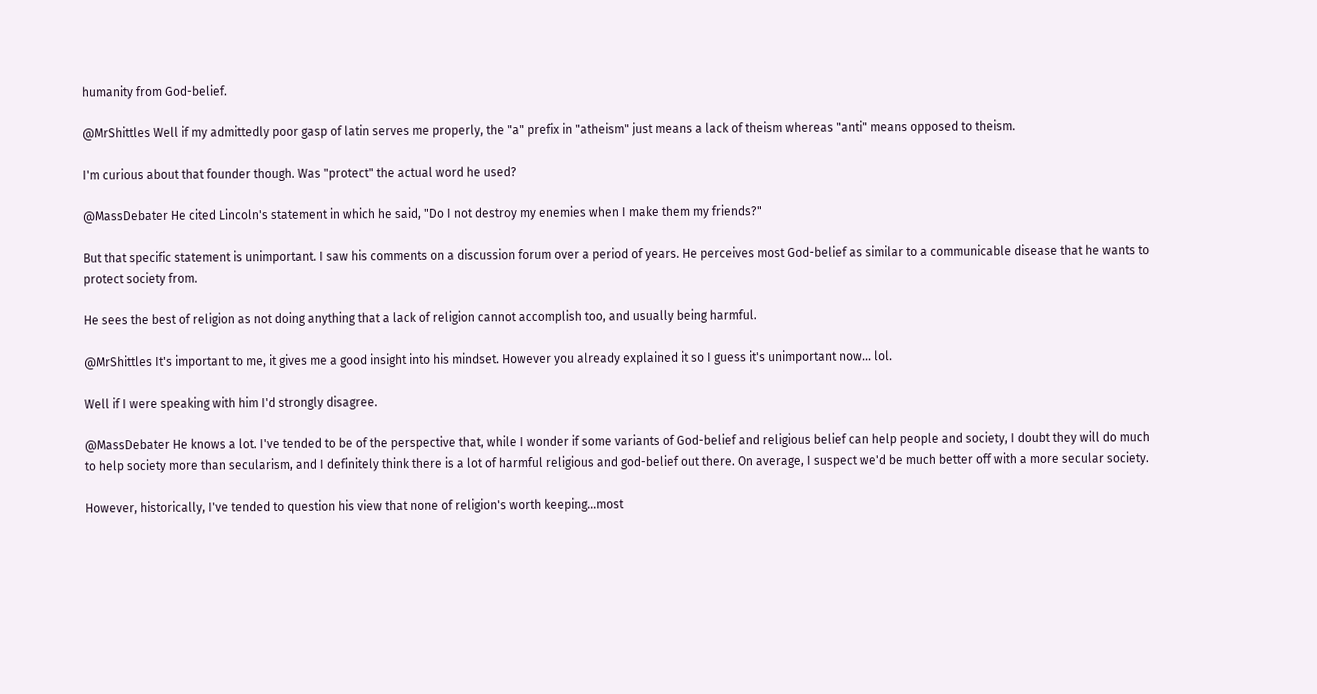humanity from God-belief.

@MrShittles Well if my admittedly poor gasp of latin serves me properly, the "a" prefix in "atheism" just means a lack of theism whereas "anti" means opposed to theism.

I'm curious about that founder though. Was "protect" the actual word he used?

@MassDebater He cited Lincoln's statement in which he said, "Do I not destroy my enemies when I make them my friends?"

But that specific statement is unimportant. I saw his comments on a discussion forum over a period of years. He perceives most God-belief as similar to a communicable disease that he wants to protect society from.

He sees the best of religion as not doing anything that a lack of religion cannot accomplish too, and usually being harmful.

@MrShittles It's important to me, it gives me a good insight into his mindset. However you already explained it so I guess it's unimportant now... lol.

Well if I were speaking with him I'd strongly disagree.

@MassDebater He knows a lot. I've tended to be of the perspective that, while I wonder if some variants of God-belief and religious belief can help people and society, I doubt they will do much to help society more than secularism, and I definitely think there is a lot of harmful religious and god-belief out there. On average, I suspect we'd be much better off with a more secular society.

However, historically, I've tended to question his view that none of religion's worth keeping...most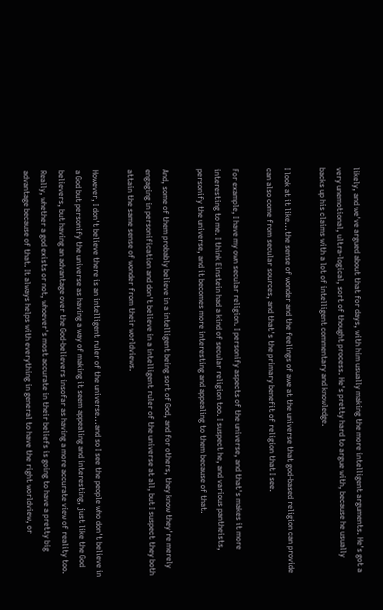likely, and we've argued about that for days, with him usually making the more intelligent arguments. He's got a very unemotional, ultra-logical, sort of thought process. He's pretty hard to argue with, because he usually backs up his claims with a lot of intelligent commentary and knowledge.

I look at it like...the sense of wonder and the feelings of awe at the universe that god-based religion can provide can also come from secular sources, and that's the primary benefit of religion that I see.

For example, I have my own secular religion. I personify aspects of the universe, and that's makes it more interesting to me. I think Einstein had a kind of secular religion too. I suspect he, and various pantheists, personify the universe, and it becomes more interesting and appealing to them because of that.

And, some of them probably believe in a intelligent being sort of God, and for others, they know they're merely engaging in personification and don't believe in a intelligent ruler of the universe at all, but I suspect they both attain the same sense of wonder from their worldviews.

However, I don't believe there is an intelligent ruler of the universe...and so I see the people who don't believe in a God but personify the universe as having a way of making it seem appealing and interesting, just like the God believers, but having an advantage over the God-believers insofar as having a more accurate view of reality too. Really, whether a god exists or not, whoever's most accurate in their beliefs is going to have a pretty big advantage because of that. It always helps with everything in general to have the right worldview, or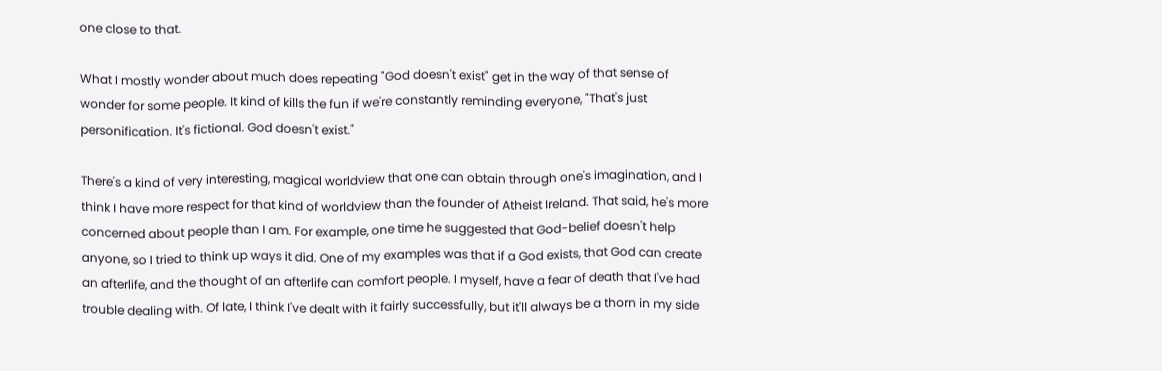one close to that.

What I mostly wonder about much does repeating "God doesn't exist" get in the way of that sense of wonder for some people. It kind of kills the fun if we're constantly reminding everyone, "That's just personification. It's fictional. God doesn't exist."

There's a kind of very interesting, magical worldview that one can obtain through one's imagination, and I think I have more respect for that kind of worldview than the founder of Atheist Ireland. That said, he's more concerned about people than I am. For example, one time he suggested that God-belief doesn't help anyone, so I tried to think up ways it did. One of my examples was that if a God exists, that God can create an afterlife, and the thought of an afterlife can comfort people. I myself, have a fear of death that I've had trouble dealing with. Of late, I think I've dealt with it fairly successfully, but it'll always be a thorn in my side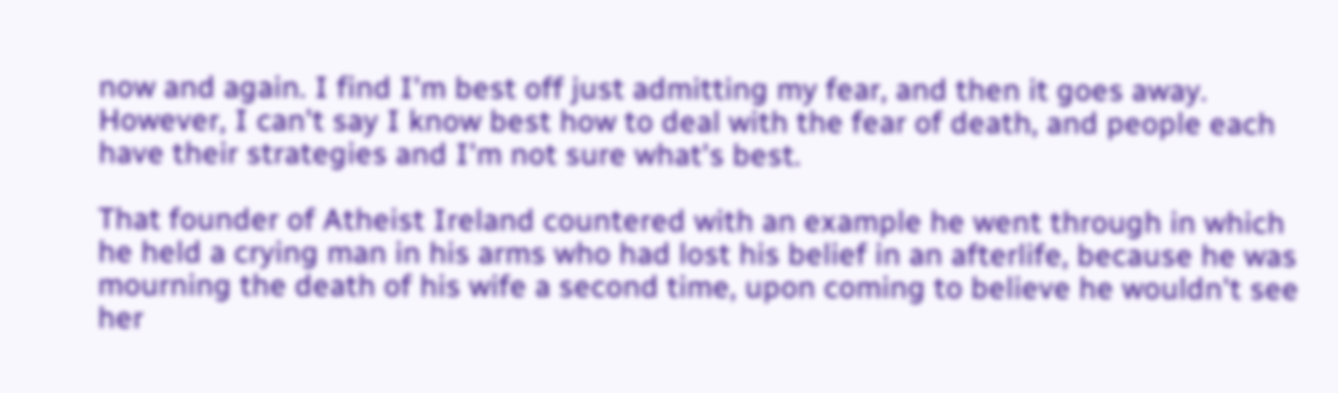now and again. I find I'm best off just admitting my fear, and then it goes away. However, I can't say I know best how to deal with the fear of death, and people each have their strategies and I'm not sure what's best.

That founder of Atheist Ireland countered with an example he went through in which he held a crying man in his arms who had lost his belief in an afterlife, because he was mourning the death of his wife a second time, upon coming to believe he wouldn't see her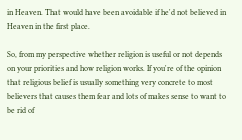in Heaven. That would have been avoidable if he'd not believed in Heaven in the first place.

So, from my perspective whether religion is useful or not depends on your priorities and how religion works. If you're of the opinion that religious belief is usually something very concrete to most believers that causes them fear and lots of makes sense to want to be rid of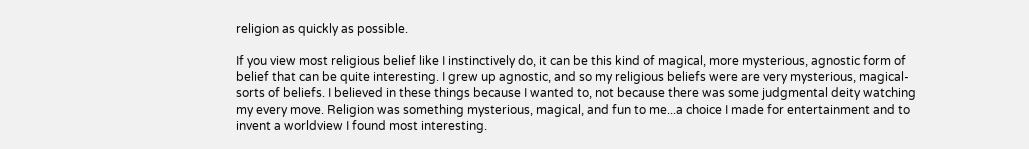religion as quickly as possible.

If you view most religious belief like I instinctively do, it can be this kind of magical, more mysterious, agnostic form of belief that can be quite interesting. I grew up agnostic, and so my religious beliefs were are very mysterious, magical-sorts of beliefs. I believed in these things because I wanted to, not because there was some judgmental deity watching my every move. Religion was something mysterious, magical, and fun to me...a choice I made for entertainment and to invent a worldview I found most interesting.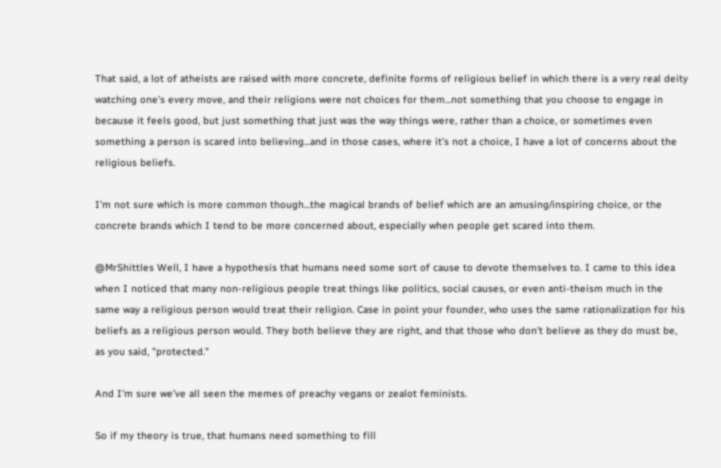That said, a lot of atheists are raised with more concrete, definite forms of religious belief in which there is a very real deity watching one's every move, and their religions were not choices for them...not something that you choose to engage in because it feels good, but just something that just was the way things were, rather than a choice, or sometimes even something a person is scared into believing...and in those cases, where it's not a choice, I have a lot of concerns about the religious beliefs.

I'm not sure which is more common though...the magical brands of belief which are an amusing/inspiring choice, or the concrete brands which I tend to be more concerned about, especially when people get scared into them.

@MrShittles Well, I have a hypothesis that humans need some sort of cause to devote themselves to. I came to this idea when I noticed that many non-religious people treat things like politics, social causes, or even anti-theism much in the same way a religious person would treat their religion. Case in point your founder, who uses the same rationalization for his beliefs as a religious person would. They both believe they are right, and that those who don't believe as they do must be, as you said, "protected."

And I'm sure we've all seen the memes of preachy vegans or zealot feminists.

So if my theory is true, that humans need something to fill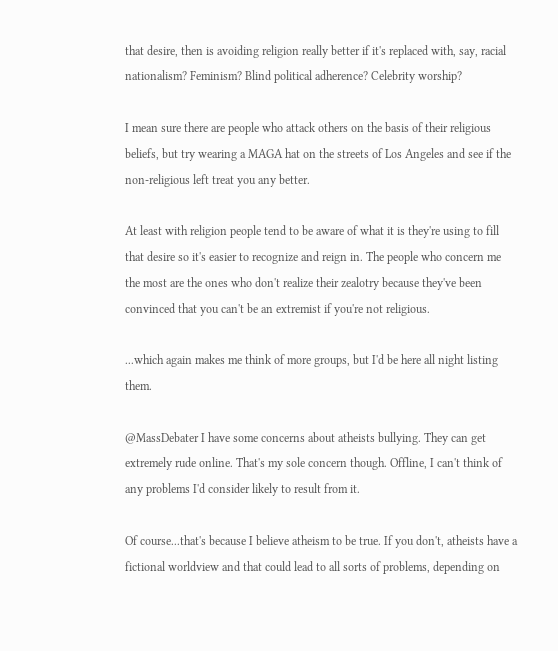that desire, then is avoiding religion really better if it's replaced with, say, racial nationalism? Feminism? Blind political adherence? Celebrity worship?

I mean sure there are people who attack others on the basis of their religious beliefs, but try wearing a MAGA hat on the streets of Los Angeles and see if the non-religious left treat you any better.

At least with religion people tend to be aware of what it is they're using to fill that desire so it's easier to recognize and reign in. The people who concern me the most are the ones who don't realize their zealotry because they've been convinced that you can't be an extremist if you're not religious.

...which again makes me think of more groups, but I'd be here all night listing them.

@MassDebater I have some concerns about atheists bullying. They can get extremely rude online. That's my sole concern though. Offline, I can't think of any problems I'd consider likely to result from it.

Of course...that's because I believe atheism to be true. If you don't, atheists have a fictional worldview and that could lead to all sorts of problems, depending on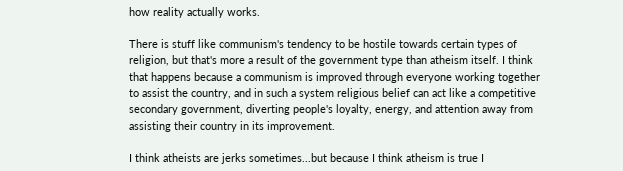how reality actually works.

There is stuff like communism's tendency to be hostile towards certain types of religion, but that's more a result of the government type than atheism itself. I think that happens because a communism is improved through everyone working together to assist the country, and in such a system religious belief can act like a competitive secondary government, diverting people's loyalty, energy, and attention away from assisting their country in its improvement.

I think atheists are jerks sometimes...but because I think atheism is true I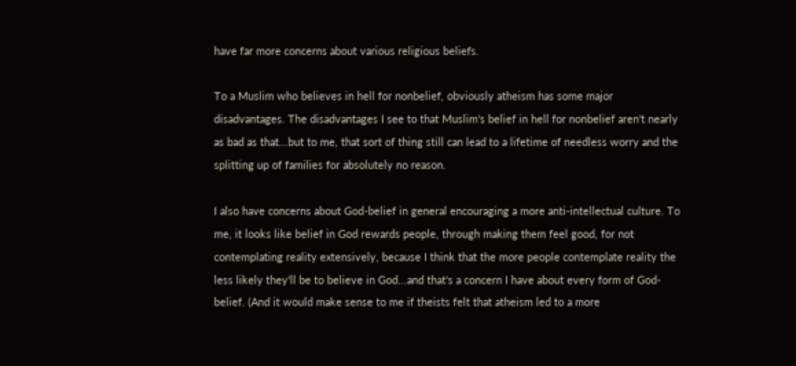have far more concerns about various religious beliefs.

To a Muslim who believes in hell for nonbelief, obviously atheism has some major disadvantages. The disadvantages I see to that Muslim's belief in hell for nonbelief aren't nearly as bad as that...but to me, that sort of thing still can lead to a lifetime of needless worry and the splitting up of families for absolutely no reason.

I also have concerns about God-belief in general encouraging a more anti-intellectual culture. To me, it looks like belief in God rewards people, through making them feel good, for not contemplating reality extensively, because I think that the more people contemplate reality the less likely they'll be to believe in God...and that's a concern I have about every form of God-belief. (And it would make sense to me if theists felt that atheism led to a more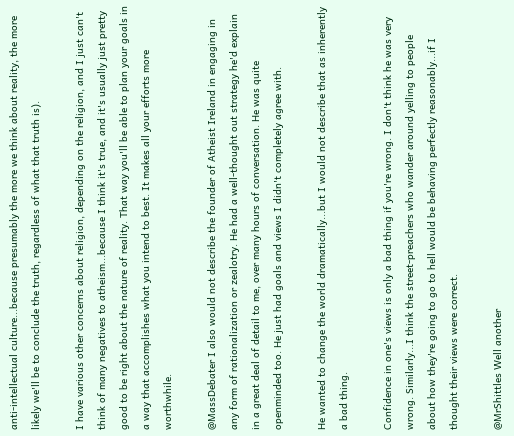anti-intellectual culture...because presumably the more we think about reality, the more likely we'll be to conclude the truth, regardless of what that truth is).

I have various other concerns about religion, depending on the religion, and I just can't think of many negatives to atheism...because I think it's true, and it's usually just pretty good to be right about the nature of reality. That way you'll be able to plan your goals in a way that accomplishes what you intend to best. It makes all your efforts more worthwhile.

@MassDebater I also would not describe the founder of Atheist Ireland in engaging in any form of rationalization or zealotry. He had a well-thought out strategy he'd explain in a great deal of detail to me, over many hours of conversation. He was quite openminded too. He just had goals and views I didn't completely agree with.

He wanted to change the world dramatically...but I would not describe that as inherently a bad thing.

Confidence in one's views is only a bad thing if you're wrong. I don't think he was very wrong. Similarly...I think the street-preachers who wander around yelling to people about how they're going to go to hell would be behaving perfectly reasonably...if I thought their views were correct.

@MrShittles Well another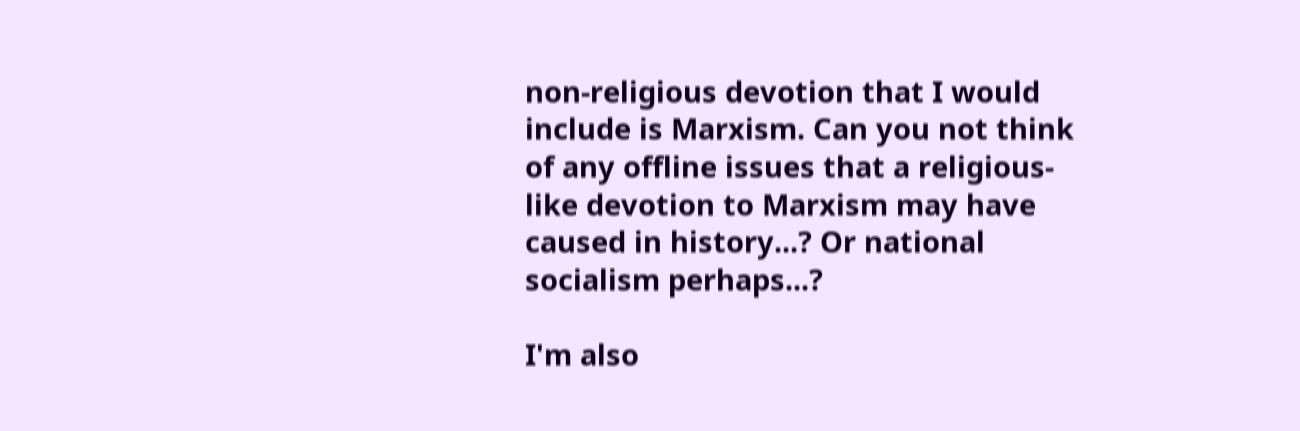non-religious devotion that I would include is Marxism. Can you not think of any offline issues that a religious-like devotion to Marxism may have caused in history...? Or national socialism perhaps...?

I'm also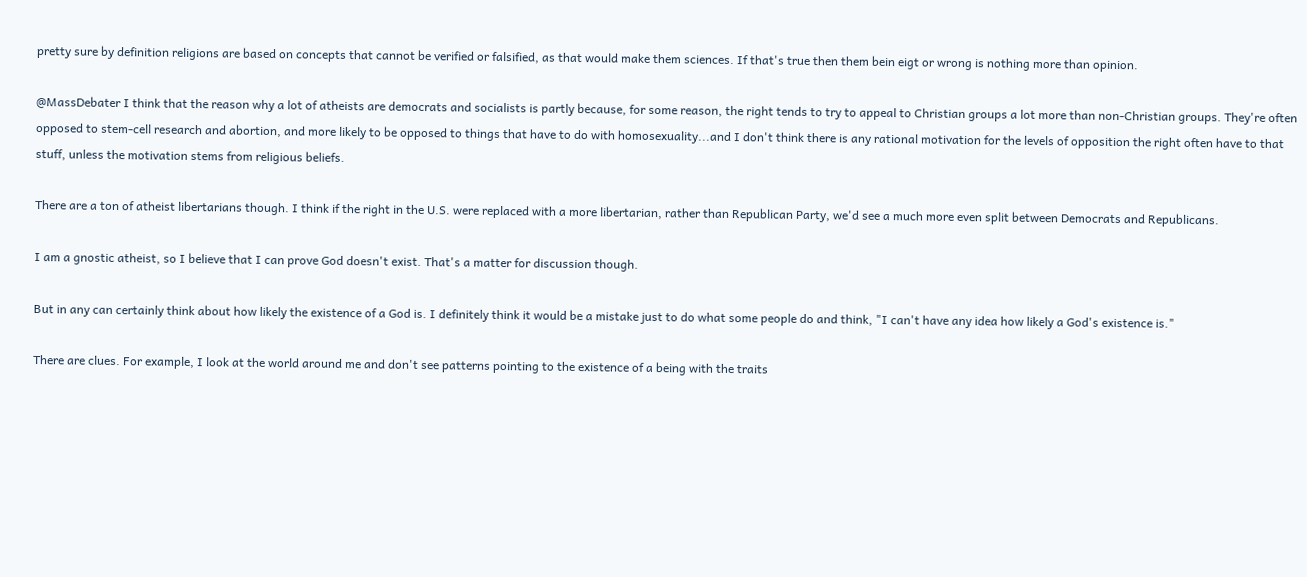pretty sure by definition religions are based on concepts that cannot be verified or falsified, as that would make them sciences. If that's true then them bein eigt or wrong is nothing more than opinion.

@MassDebater I think that the reason why a lot of atheists are democrats and socialists is partly because, for some reason, the right tends to try to appeal to Christian groups a lot more than non-Christian groups. They're often opposed to stem-cell research and abortion, and more likely to be opposed to things that have to do with homosexuality...and I don't think there is any rational motivation for the levels of opposition the right often have to that stuff, unless the motivation stems from religious beliefs.

There are a ton of atheist libertarians though. I think if the right in the U.S. were replaced with a more libertarian, rather than Republican Party, we'd see a much more even split between Democrats and Republicans.

I am a gnostic atheist, so I believe that I can prove God doesn't exist. That's a matter for discussion though.

But in any can certainly think about how likely the existence of a God is. I definitely think it would be a mistake just to do what some people do and think, "I can't have any idea how likely a God's existence is."

There are clues. For example, I look at the world around me and don't see patterns pointing to the existence of a being with the traits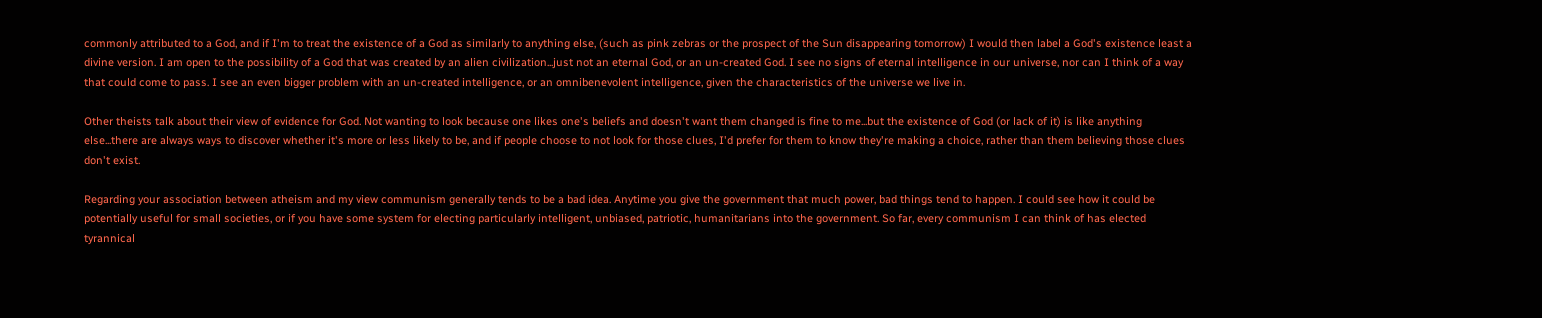commonly attributed to a God, and if I'm to treat the existence of a God as similarly to anything else, (such as pink zebras or the prospect of the Sun disappearing tomorrow) I would then label a God's existence least a divine version. I am open to the possibility of a God that was created by an alien civilization...just not an eternal God, or an un-created God. I see no signs of eternal intelligence in our universe, nor can I think of a way that could come to pass. I see an even bigger problem with an un-created intelligence, or an omnibenevolent intelligence, given the characteristics of the universe we live in.

Other theists talk about their view of evidence for God. Not wanting to look because one likes one's beliefs and doesn't want them changed is fine to me...but the existence of God (or lack of it) is like anything else...there are always ways to discover whether it's more or less likely to be, and if people choose to not look for those clues, I'd prefer for them to know they're making a choice, rather than them believing those clues don't exist.

Regarding your association between atheism and my view communism generally tends to be a bad idea. Anytime you give the government that much power, bad things tend to happen. I could see how it could be potentially useful for small societies, or if you have some system for electing particularly intelligent, unbiased, patriotic, humanitarians into the government. So far, every communism I can think of has elected tyrannical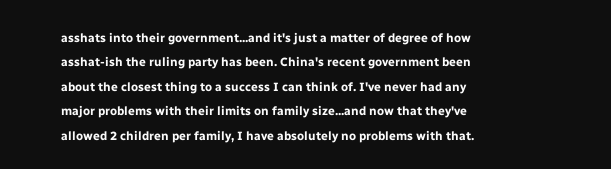asshats into their government...and it's just a matter of degree of how asshat-ish the ruling party has been. China's recent government been about the closest thing to a success I can think of. I've never had any major problems with their limits on family size...and now that they've allowed 2 children per family, I have absolutely no problems with that.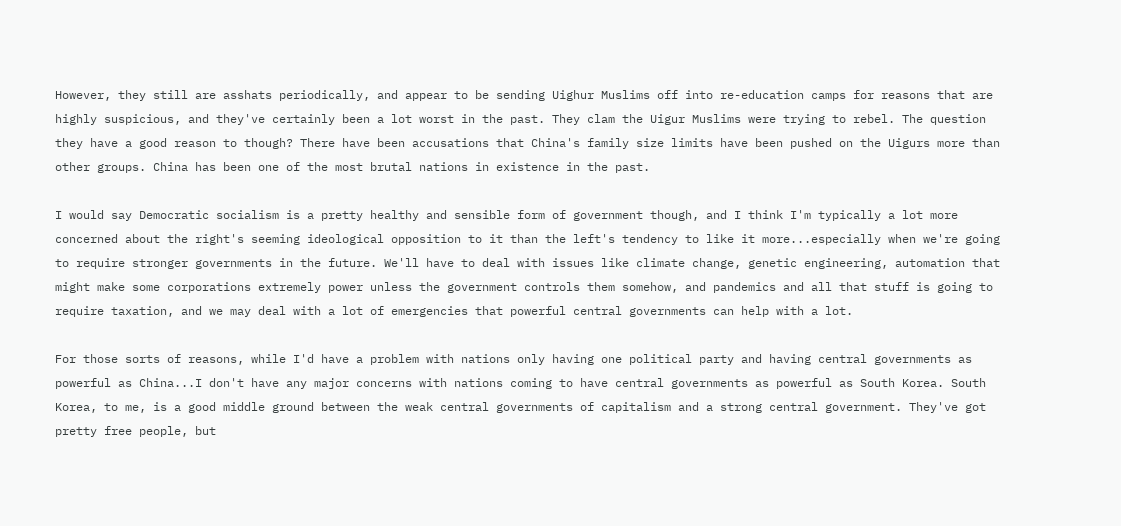However, they still are asshats periodically, and appear to be sending Uighur Muslims off into re-education camps for reasons that are highly suspicious, and they've certainly been a lot worst in the past. They clam the Uigur Muslims were trying to rebel. The question they have a good reason to though? There have been accusations that China's family size limits have been pushed on the Uigurs more than other groups. China has been one of the most brutal nations in existence in the past.

I would say Democratic socialism is a pretty healthy and sensible form of government though, and I think I'm typically a lot more concerned about the right's seeming ideological opposition to it than the left's tendency to like it more...especially when we're going to require stronger governments in the future. We'll have to deal with issues like climate change, genetic engineering, automation that might make some corporations extremely power unless the government controls them somehow, and pandemics and all that stuff is going to require taxation, and we may deal with a lot of emergencies that powerful central governments can help with a lot.

For those sorts of reasons, while I'd have a problem with nations only having one political party and having central governments as powerful as China...I don't have any major concerns with nations coming to have central governments as powerful as South Korea. South Korea, to me, is a good middle ground between the weak central governments of capitalism and a strong central government. They've got pretty free people, but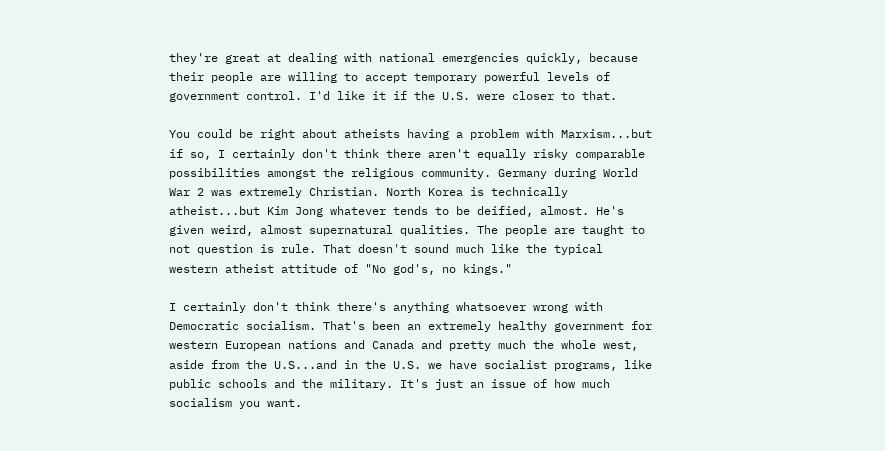they're great at dealing with national emergencies quickly, because their people are willing to accept temporary powerful levels of government control. I'd like it if the U.S. were closer to that.

You could be right about atheists having a problem with Marxism...but if so, I certainly don't think there aren't equally risky comparable possibilities amongst the religious community. Germany during World War 2 was extremely Christian. North Korea is technically atheist...but Kim Jong whatever tends to be deified, almost. He's given weird, almost supernatural qualities. The people are taught to not question is rule. That doesn't sound much like the typical western atheist attitude of "No god's, no kings."

I certainly don't think there's anything whatsoever wrong with Democratic socialism. That's been an extremely healthy government for western European nations and Canada and pretty much the whole west, aside from the U.S...and in the U.S. we have socialist programs, like public schools and the military. It's just an issue of how much socialism you want.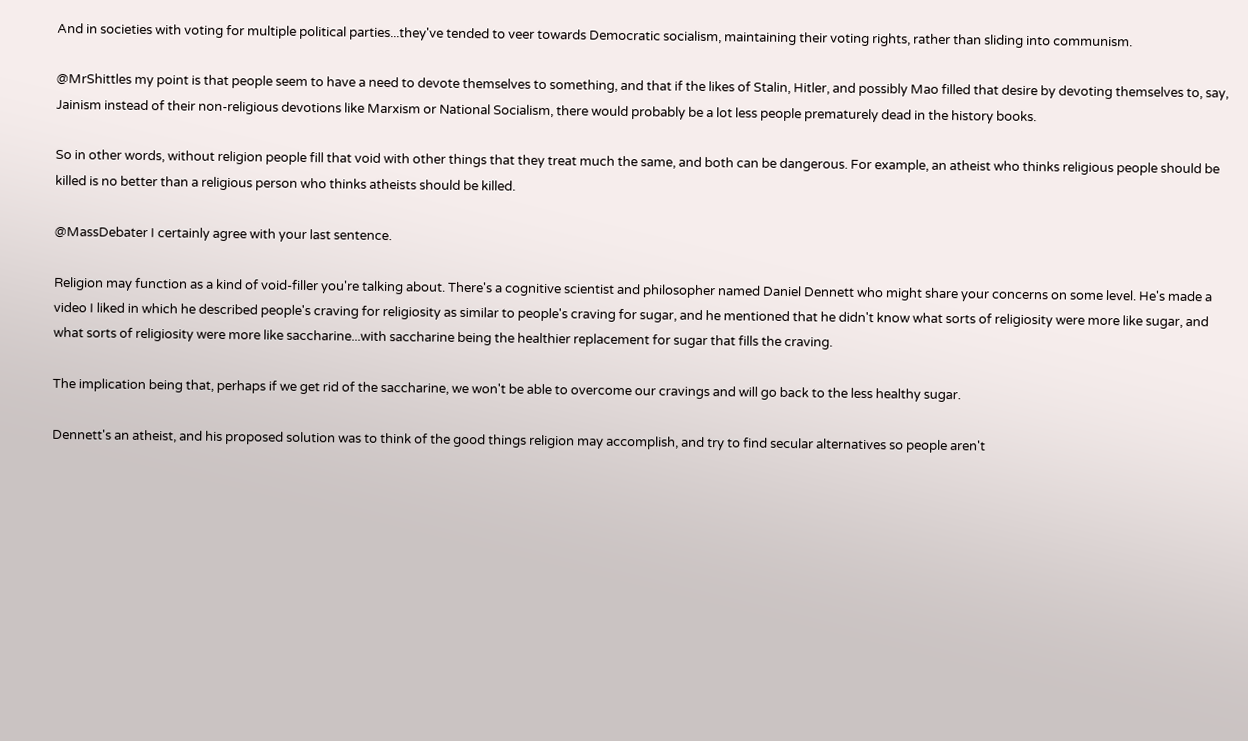And in societies with voting for multiple political parties...they've tended to veer towards Democratic socialism, maintaining their voting rights, rather than sliding into communism.

@MrShittles my point is that people seem to have a need to devote themselves to something, and that if the likes of Stalin, Hitler, and possibly Mao filled that desire by devoting themselves to, say, Jainism instead of their non-religious devotions like Marxism or National Socialism, there would probably be a lot less people prematurely dead in the history books.

So in other words, without religion people fill that void with other things that they treat much the same, and both can be dangerous. For example, an atheist who thinks religious people should be killed is no better than a religious person who thinks atheists should be killed.

@MassDebater I certainly agree with your last sentence.

Religion may function as a kind of void-filler you're talking about. There's a cognitive scientist and philosopher named Daniel Dennett who might share your concerns on some level. He's made a video I liked in which he described people's craving for religiosity as similar to people's craving for sugar, and he mentioned that he didn't know what sorts of religiosity were more like sugar, and what sorts of religiosity were more like saccharine...with saccharine being the healthier replacement for sugar that fills the craving.

The implication being that, perhaps if we get rid of the saccharine, we won't be able to overcome our cravings and will go back to the less healthy sugar.

Dennett's an atheist, and his proposed solution was to think of the good things religion may accomplish, and try to find secular alternatives so people aren't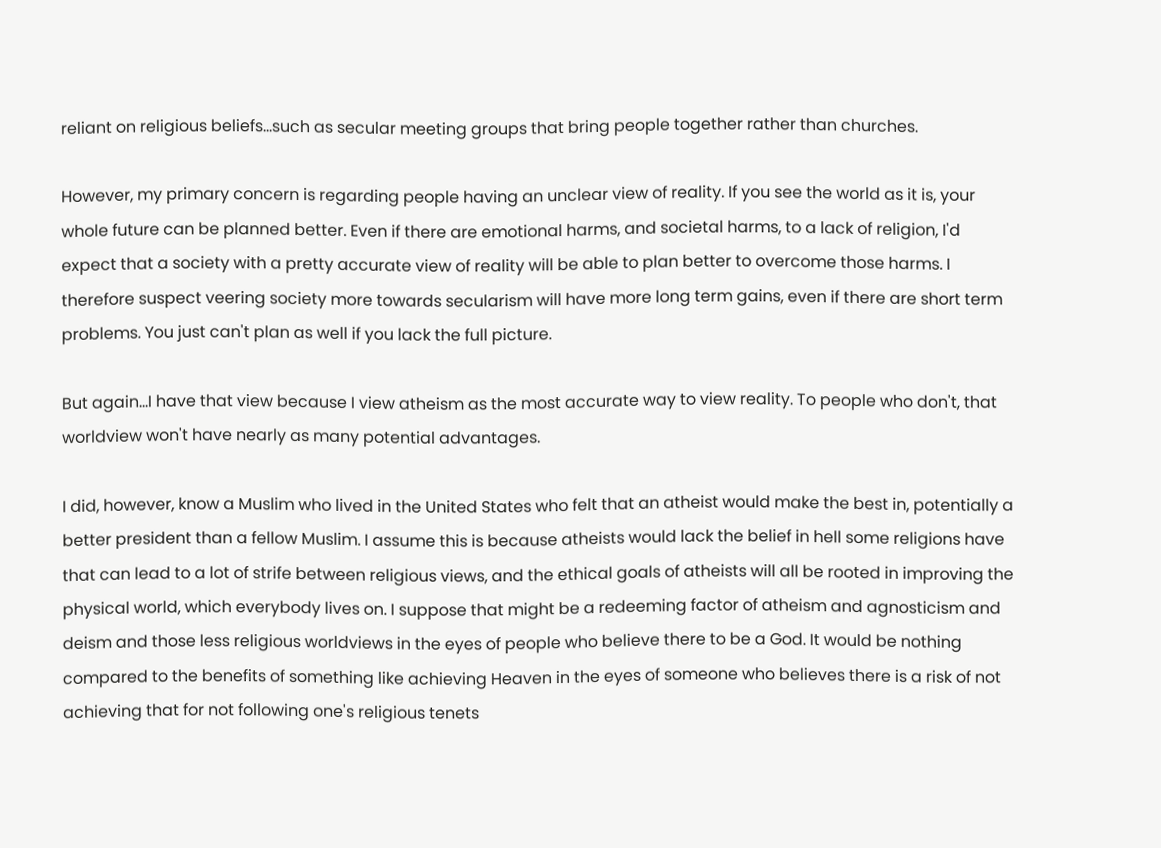reliant on religious beliefs...such as secular meeting groups that bring people together rather than churches.

However, my primary concern is regarding people having an unclear view of reality. If you see the world as it is, your whole future can be planned better. Even if there are emotional harms, and societal harms, to a lack of religion, I'd expect that a society with a pretty accurate view of reality will be able to plan better to overcome those harms. I therefore suspect veering society more towards secularism will have more long term gains, even if there are short term problems. You just can't plan as well if you lack the full picture.

But again...I have that view because I view atheism as the most accurate way to view reality. To people who don't, that worldview won't have nearly as many potential advantages.

I did, however, know a Muslim who lived in the United States who felt that an atheist would make the best in, potentially a better president than a fellow Muslim. I assume this is because atheists would lack the belief in hell some religions have that can lead to a lot of strife between religious views, and the ethical goals of atheists will all be rooted in improving the physical world, which everybody lives on. I suppose that might be a redeeming factor of atheism and agnosticism and deism and those less religious worldviews in the eyes of people who believe there to be a God. It would be nothing compared to the benefits of something like achieving Heaven in the eyes of someone who believes there is a risk of not achieving that for not following one's religious tenets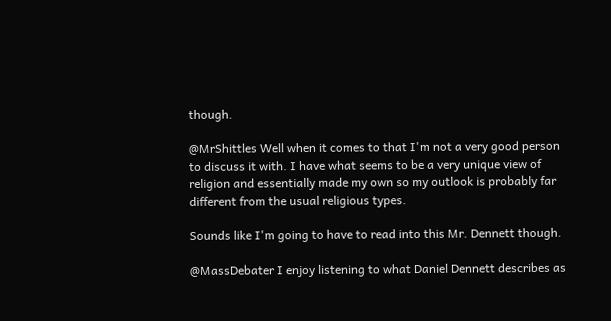though.

@MrShittles Well when it comes to that I'm not a very good person to discuss it with. I have what seems to be a very unique view of religion and essentially made my own so my outlook is probably far different from the usual religious types.

Sounds like I'm going to have to read into this Mr. Dennett though.

@MassDebater I enjoy listening to what Daniel Dennett describes as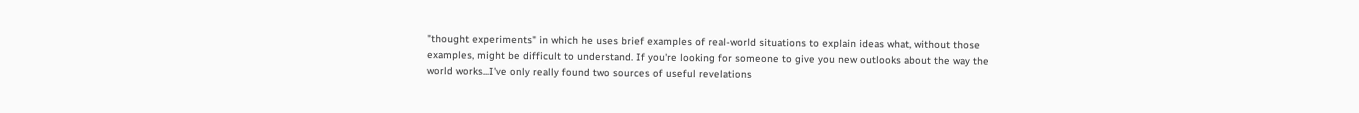"thought experiments" in which he uses brief examples of real-world situations to explain ideas what, without those examples, might be difficult to understand. If you're looking for someone to give you new outlooks about the way the world works...I've only really found two sources of useful revelations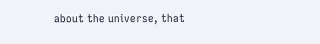about the universe, that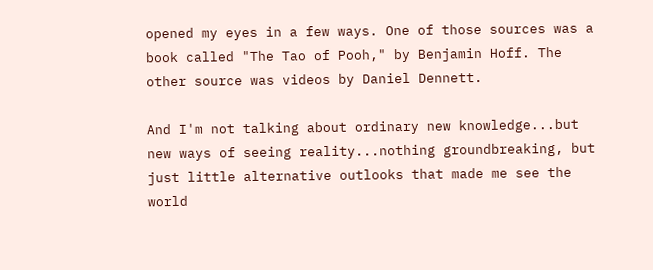opened my eyes in a few ways. One of those sources was a book called "The Tao of Pooh," by Benjamin Hoff. The other source was videos by Daniel Dennett.

And I'm not talking about ordinary new knowledge...but new ways of seeing reality...nothing groundbreaking, but just little alternative outlooks that made me see the world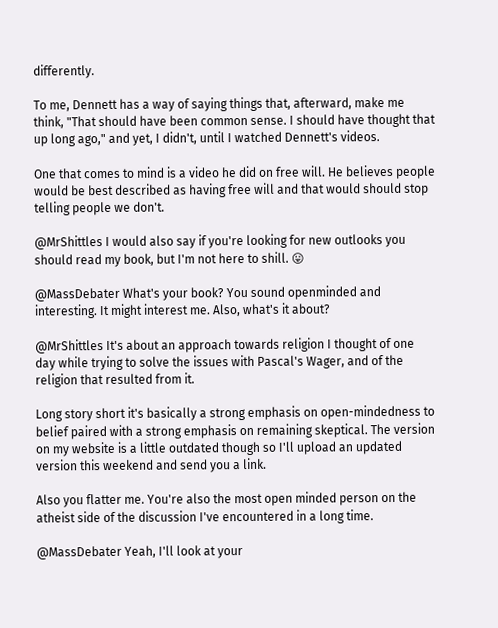differently.

To me, Dennett has a way of saying things that, afterward, make me think, "That should have been common sense. I should have thought that up long ago," and yet, I didn't, until I watched Dennett's videos.

One that comes to mind is a video he did on free will. He believes people would be best described as having free will and that would should stop telling people we don't.

@MrShittles I would also say if you're looking for new outlooks you should read my book, but I'm not here to shill. 😛

@MassDebater What's your book? You sound openminded and interesting. It might interest me. Also, what's it about?

@MrShittles It's about an approach towards religion I thought of one day while trying to solve the issues with Pascal's Wager, and of the religion that resulted from it.

Long story short it's basically a strong emphasis on open-mindedness to belief paired with a strong emphasis on remaining skeptical. The version on my website is a little outdated though so I'll upload an updated version this weekend and send you a link.

Also you flatter me. You're also the most open minded person on the atheist side of the discussion I've encountered in a long time.

@MassDebater Yeah, I'll look at your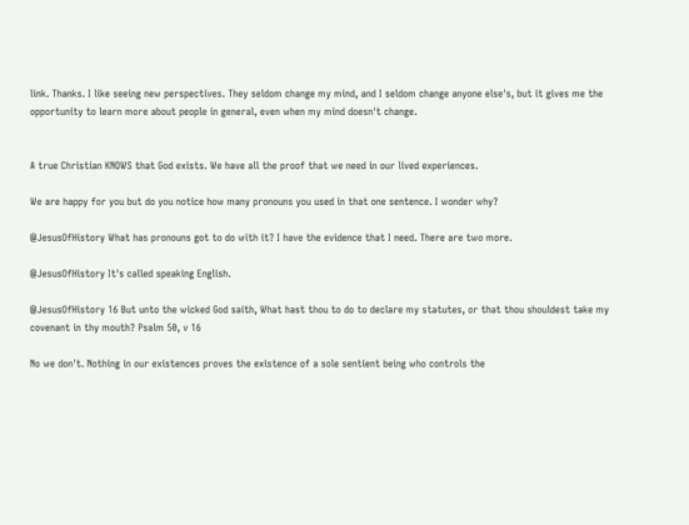link. Thanks. I like seeing new perspectives. They seldom change my mind, and I seldom change anyone else's, but it gives me the opportunity to learn more about people in general, even when my mind doesn't change.


A true Christian KNOWS that God exists. We have all the proof that we need in our lived experiences.

We are happy for you but do you notice how many pronouns you used in that one sentence. I wonder why?

@JesusOfHistory What has pronouns got to do with it? I have the evidence that I need. There are two more.

@JesusOfHistory It's called speaking English.

@JesusOfHistory 16 But unto the wicked God saith, What hast thou to do to declare my statutes, or that thou shouldest take my covenant in thy mouth? Psalm 50, v 16

No we don't. Nothing in our existences proves the existence of a sole sentient being who controls the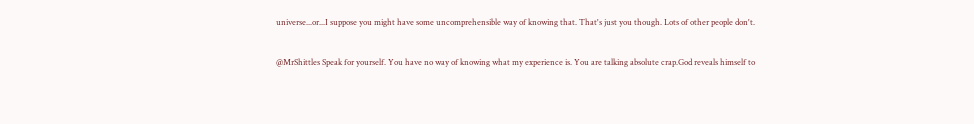universe...or...I suppose you might have some uncomprehensible way of knowing that. That's just you though. Lots of other people don't.

@MrShittles Speak for yourself. You have no way of knowing what my experience is. You are talking absolute crap.God reveals himself to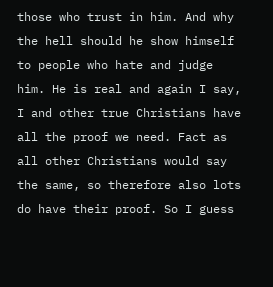those who trust in him. And why the hell should he show himself to people who hate and judge him. He is real and again I say, I and other true Christians have all the proof we need. Fact as all other Christians would say the same, so therefore also lots do have their proof. So I guess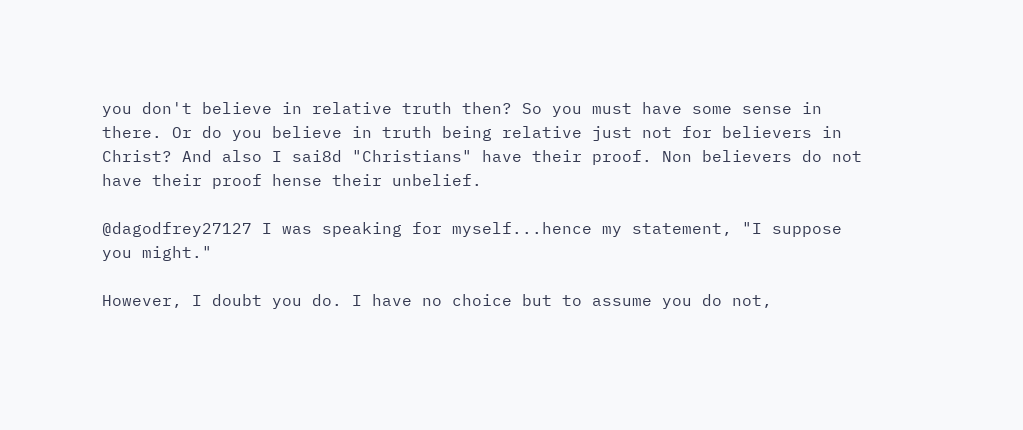you don't believe in relative truth then? So you must have some sense in there. Or do you believe in truth being relative just not for believers in Christ? And also I sai8d "Christians" have their proof. Non believers do not have their proof hense their unbelief.

@dagodfrey27127 I was speaking for myself...hence my statement, "I suppose you might."

However, I doubt you do. I have no choice but to assume you do not,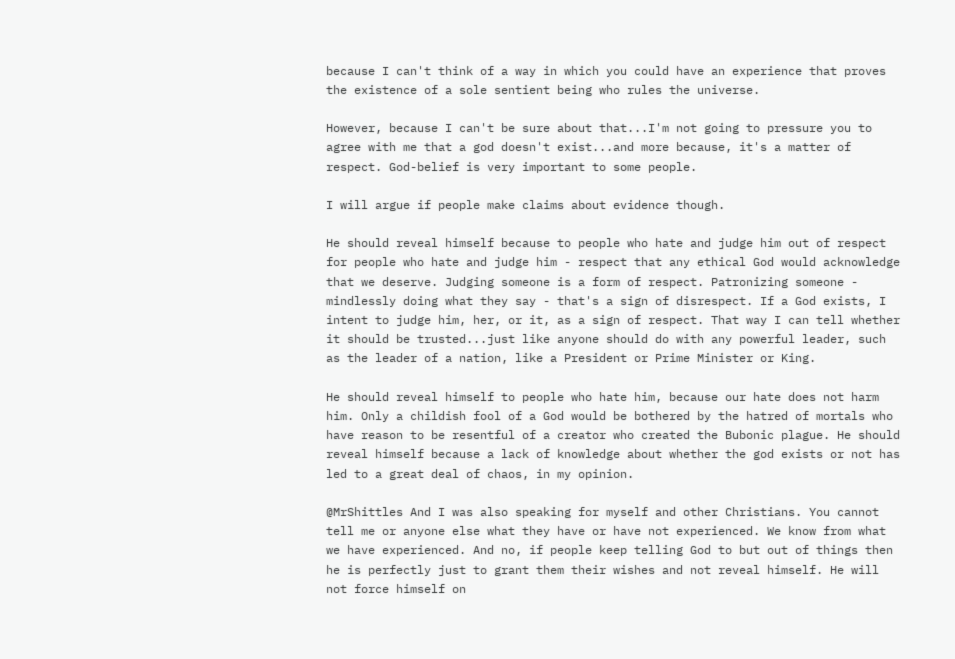because I can't think of a way in which you could have an experience that proves the existence of a sole sentient being who rules the universe.

However, because I can't be sure about that...I'm not going to pressure you to agree with me that a god doesn't exist...and more because, it's a matter of respect. God-belief is very important to some people.

I will argue if people make claims about evidence though.

He should reveal himself because to people who hate and judge him out of respect for people who hate and judge him - respect that any ethical God would acknowledge that we deserve. Judging someone is a form of respect. Patronizing someone - mindlessly doing what they say - that's a sign of disrespect. If a God exists, I intent to judge him, her, or it, as a sign of respect. That way I can tell whether it should be trusted...just like anyone should do with any powerful leader, such as the leader of a nation, like a President or Prime Minister or King.

He should reveal himself to people who hate him, because our hate does not harm him. Only a childish fool of a God would be bothered by the hatred of mortals who have reason to be resentful of a creator who created the Bubonic plague. He should reveal himself because a lack of knowledge about whether the god exists or not has led to a great deal of chaos, in my opinion.

@MrShittles And I was also speaking for myself and other Christians. You cannot tell me or anyone else what they have or have not experienced. We know from what we have experienced. And no, if people keep telling God to but out of things then he is perfectly just to grant them their wishes and not reveal himself. He will not force himself on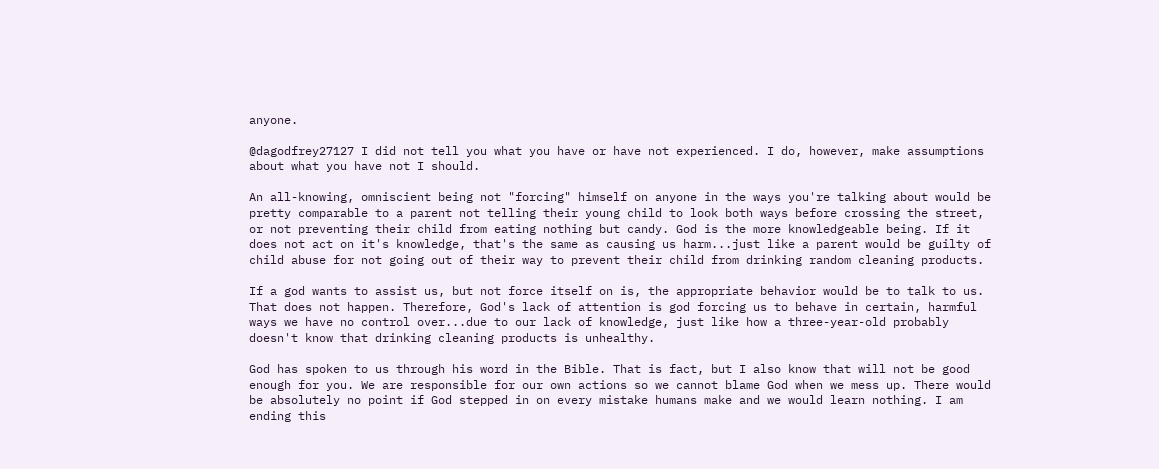anyone.

@dagodfrey27127 I did not tell you what you have or have not experienced. I do, however, make assumptions about what you have not I should.

An all-knowing, omniscient being not "forcing" himself on anyone in the ways you're talking about would be pretty comparable to a parent not telling their young child to look both ways before crossing the street, or not preventing their child from eating nothing but candy. God is the more knowledgeable being. If it does not act on it's knowledge, that's the same as causing us harm...just like a parent would be guilty of child abuse for not going out of their way to prevent their child from drinking random cleaning products.

If a god wants to assist us, but not force itself on is, the appropriate behavior would be to talk to us. That does not happen. Therefore, God's lack of attention is god forcing us to behave in certain, harmful ways we have no control over...due to our lack of knowledge, just like how a three-year-old probably doesn't know that drinking cleaning products is unhealthy.

God has spoken to us through his word in the Bible. That is fact, but I also know that will not be good enough for you. We are responsible for our own actions so we cannot blame God when we mess up. There would be absolutely no point if God stepped in on every mistake humans make and we would learn nothing. I am ending this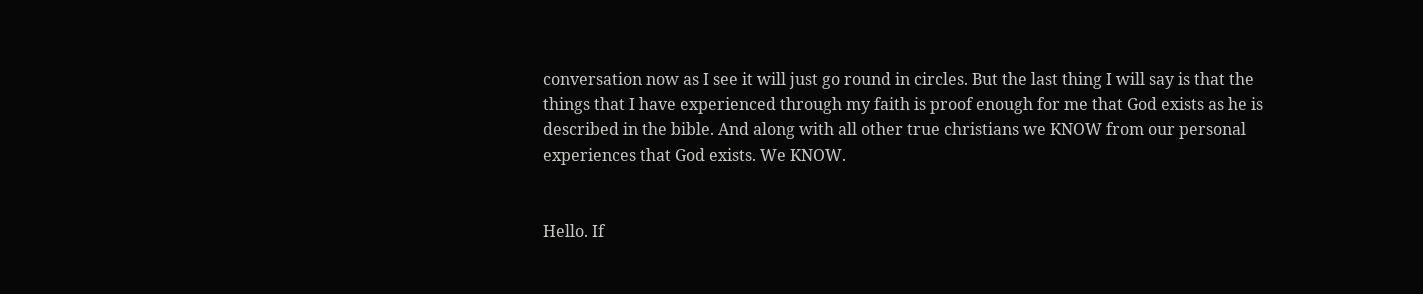conversation now as I see it will just go round in circles. But the last thing I will say is that the things that I have experienced through my faith is proof enough for me that God exists as he is described in the bible. And along with all other true christians we KNOW from our personal experiences that God exists. We KNOW.


Hello. If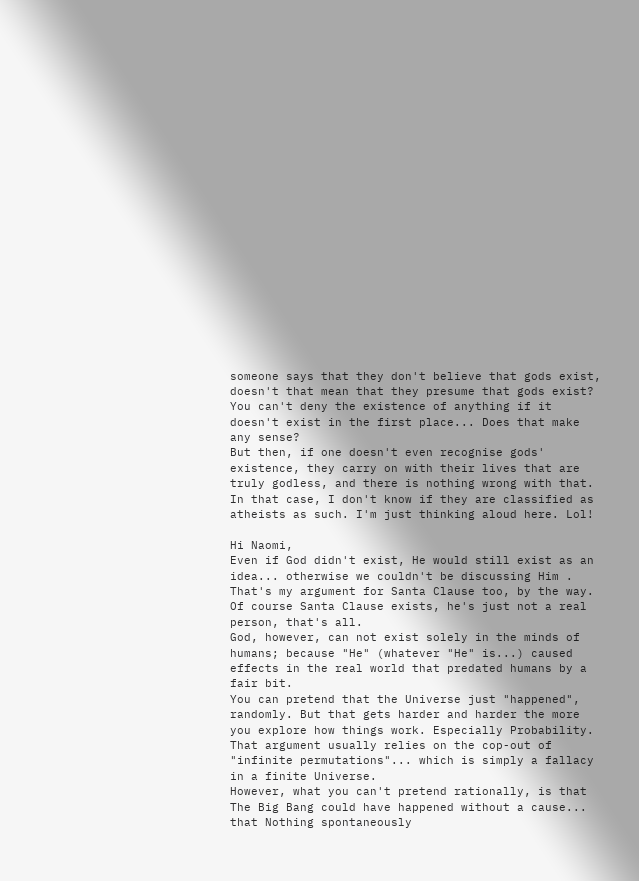someone says that they don't believe that gods exist, doesn't that mean that they presume that gods exist? You can't deny the existence of anything if it doesn't exist in the first place... Does that make any sense?
But then, if one doesn't even recognise gods' existence, they carry on with their lives that are truly godless, and there is nothing wrong with that. In that case, I don't know if they are classified as atheists as such. I'm just thinking aloud here. Lol!

Hi Naomi,
Even if God didn't exist, He would still exist as an idea... otherwise we couldn't be discussing Him .
That's my argument for Santa Clause too, by the way. Of course Santa Clause exists, he's just not a real person, that's all.
God, however, can not exist solely in the minds of humans; because "He" (whatever "He" is...) caused effects in the real world that predated humans by a fair bit.
You can pretend that the Universe just "happened", randomly. But that gets harder and harder the more you explore how things work. Especially Probability. That argument usually relies on the cop-out of "infinite permutations"... which is simply a fallacy in a finite Universe.
However, what you can't pretend rationally, is that The Big Bang could have happened without a cause... that Nothing spontaneously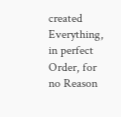created Everything, in perfect Order, for no Reason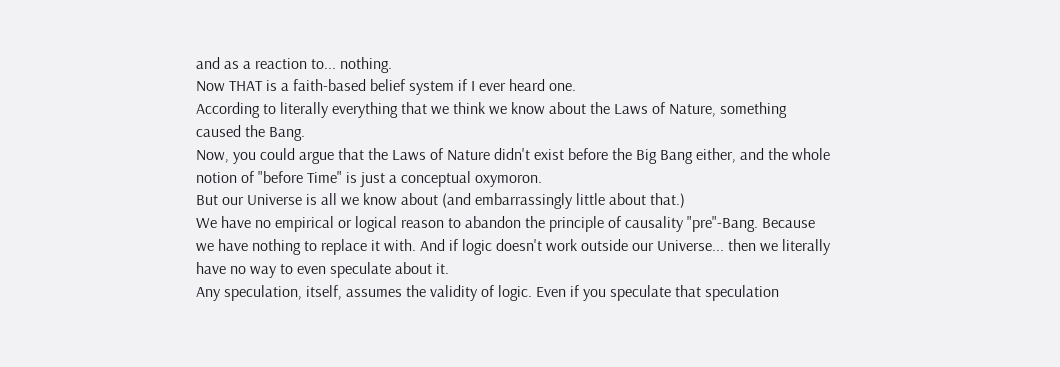and as a reaction to... nothing.
Now THAT is a faith-based belief system if I ever heard one.
According to literally everything that we think we know about the Laws of Nature, something caused the Bang.
Now, you could argue that the Laws of Nature didn't exist before the Big Bang either, and the whole notion of "before Time" is just a conceptual oxymoron.
But our Universe is all we know about (and embarrassingly little about that.)
We have no empirical or logical reason to abandon the principle of causality "pre"-Bang. Because we have nothing to replace it with. And if logic doesn't work outside our Universe... then we literally have no way to even speculate about it.
Any speculation, itself, assumes the validity of logic. Even if you speculate that speculation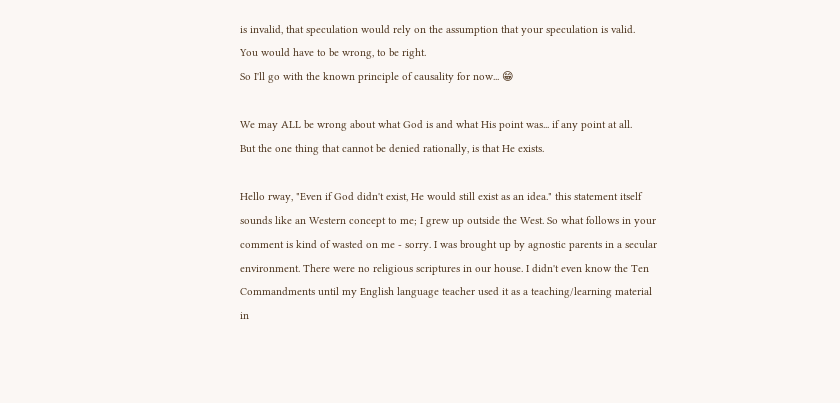is invalid, that speculation would rely on the assumption that your speculation is valid.
You would have to be wrong, to be right.
So I'll go with the known principle of causality for now... 😁

We may ALL be wrong about what God is and what His point was... if any point at all.
But the one thing that cannot be denied rationally, is that He exists.

Hello rway, "Even if God didn't exist, He would still exist as an idea." this statement itself sounds like an Western concept to me; I grew up outside the West. So what follows in your comment is kind of wasted on me - sorry. I was brought up by agnostic parents in a secular environment. There were no religious scriptures in our house. I didn't even know the Ten Commandments until my English language teacher used it as a teaching/learning material in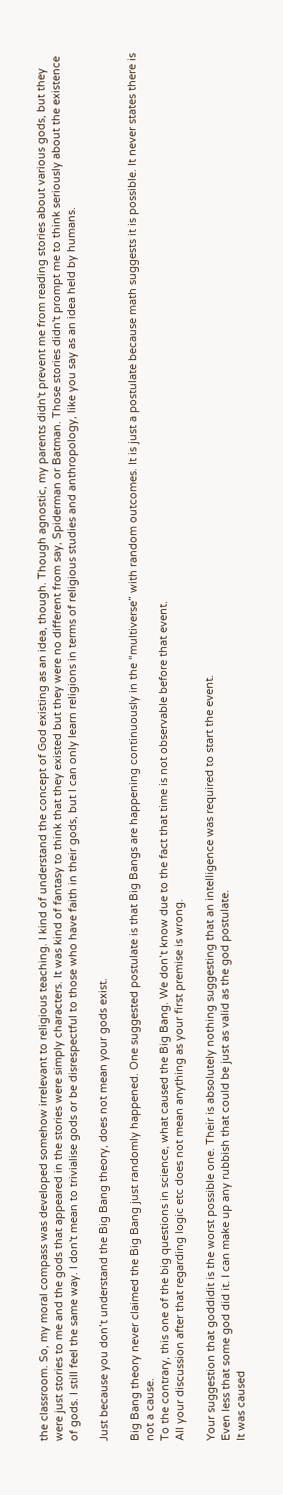the classroom. So, my moral compass was developed somehow irrelevant to religious teaching. I kind of understand the concept of God existing as an idea, though. Though agnostic, my parents didn't prevent me from reading stories about various gods, but they were just stories to me and the gods that appeared in the stories were simply characters. It was kind of fantasy to think that they existed but they were no different from say, Spiderman or Batman. Those stories didn't prompt me to think seriously about the existence of gods. I still feel the same way. I don't mean to trivialise gods or be disrespectful to those who have faith in their gods, but I can only learn religions in terms of religious studies and anthropology, like you say as an idea held by humans.

Just because you don’t understand the Big Bang theory, does not mean your gods exist.

Big Bang theory never claimed the Big Bang just randomly happened. One suggested postulate is that Big Bangs are happening continuously in the “multiverse” with random outcomes. It is just a postulate because math suggests it is possible. It never states there is not a cause.
To the contrary, this one of the big questions in science, what caused the Big Bang. We don’t know due to the fact that time is not observable before that event.
All your discussion after that regarding logic etc does not mean anything as your first premise is wrong.

Your suggestion that goddidit is the worst possible one. Their is absolutely nothing suggesting that an intelligence was required to start the event.
Even less that some god did it. I can make up any rubbish that could be just as valid as the god postulate.
It was caused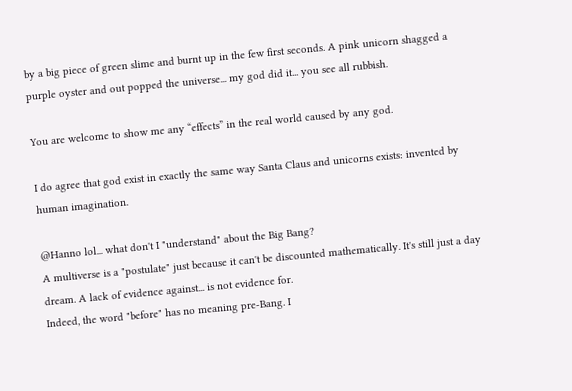by a big piece of green slime and burnt up in the few first seconds. A pink unicorn shagged a purple oyster and out popped the universe... my god did it... you see all rubbish.

You are welcome to show me any “effects” in the real world caused by any god.

I do agree that god exist in exactly the same way Santa Claus and unicorns exists: invented by human imagination.

@Hanno lol... what don't I "understand" about the Big Bang?
A multiverse is a "postulate" just because it can't be discounted mathematically. It's still just a day dream. A lack of evidence against... is not evidence for.
Indeed, the word "before" has no meaning pre-Bang. I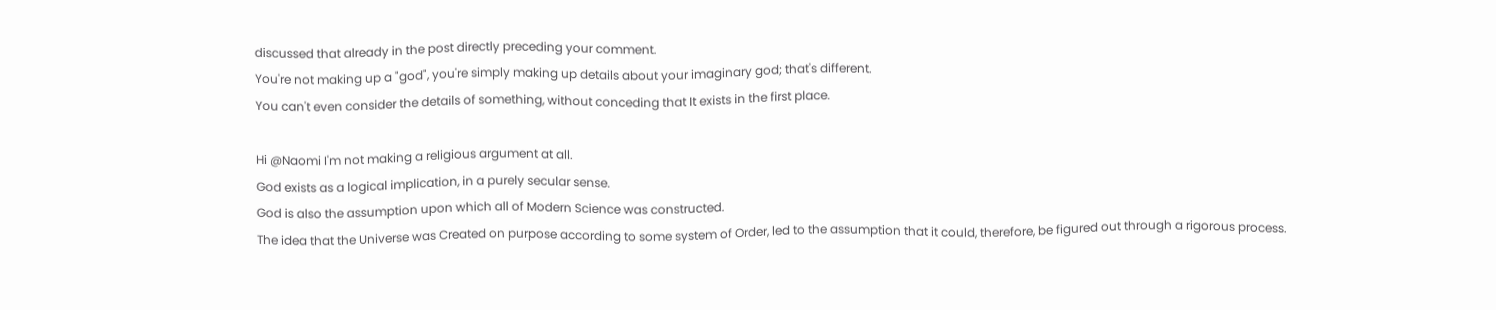discussed that already in the post directly preceding your comment.
You're not making up a "god", you're simply making up details about your imaginary god; that's different.
You can't even consider the details of something, without conceding that It exists in the first place.

Hi @Naomi I'm not making a religious argument at all.
God exists as a logical implication, in a purely secular sense.
God is also the assumption upon which all of Modern Science was constructed.
The idea that the Universe was Created on purpose according to some system of Order, led to the assumption that it could, therefore, be figured out through a rigorous process.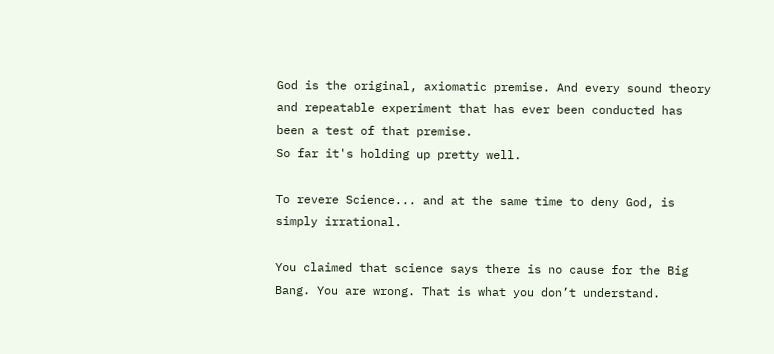God is the original, axiomatic premise. And every sound theory and repeatable experiment that has ever been conducted has been a test of that premise.
So far it's holding up pretty well.

To revere Science... and at the same time to deny God, is simply irrational.

You claimed that science says there is no cause for the Big Bang. You are wrong. That is what you don’t understand.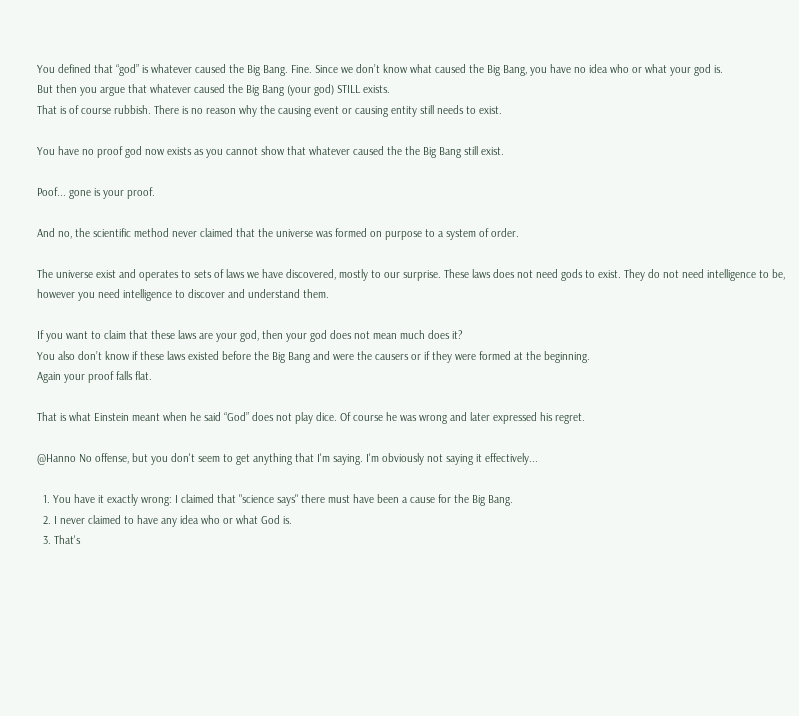You defined that “god” is whatever caused the Big Bang. Fine. Since we don’t know what caused the Big Bang, you have no idea who or what your god is.
But then you argue that whatever caused the Big Bang (your god) STILL exists.
That is of course rubbish. There is no reason why the causing event or causing entity still needs to exist.

You have no proof god now exists as you cannot show that whatever caused the the Big Bang still exist.

Poof... gone is your proof.

And no, the scientific method never claimed that the universe was formed on purpose to a system of order.

The universe exist and operates to sets of laws we have discovered, mostly to our surprise. These laws does not need gods to exist. They do not need intelligence to be, however you need intelligence to discover and understand them.

If you want to claim that these laws are your god, then your god does not mean much does it?
You also don’t know if these laws existed before the Big Bang and were the causers or if they were formed at the beginning.
Again your proof falls flat.

That is what Einstein meant when he said “God” does not play dice. Of course he was wrong and later expressed his regret.

@Hanno No offense, but you don't seem to get anything that I'm saying. I'm obviously not saying it effectively...

  1. You have it exactly wrong: I claimed that "science says" there must have been a cause for the Big Bang.
  2. I never claimed to have any idea who or what God is.
  3. That's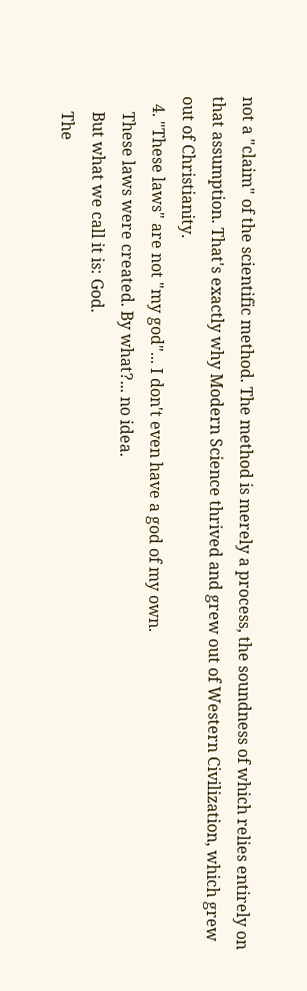not a "claim" of the scientific method. The method is merely a process, the soundness of which relies entirely on that assumption. That's exactly why Modern Science thrived and grew out of Western Civilization, which grew out of Christianity.
  4. "These laws" are not "my god"... I don't even have a god of my own.
    These laws were created. By what?... no idea.
    But what we call it is: God.
    The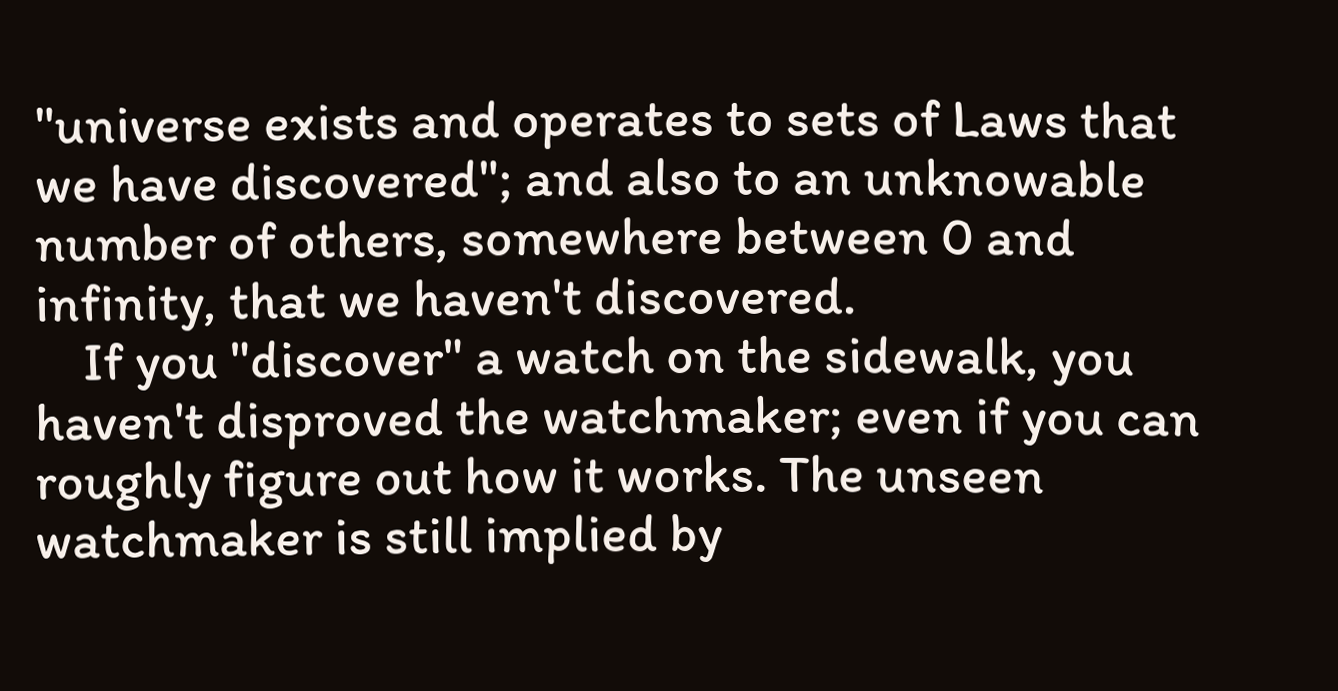"universe exists and operates to sets of Laws that we have discovered"; and also to an unknowable number of others, somewhere between 0 and infinity, that we haven't discovered.
    If you "discover" a watch on the sidewalk, you haven't disproved the watchmaker; even if you can roughly figure out how it works. The unseen watchmaker is still implied by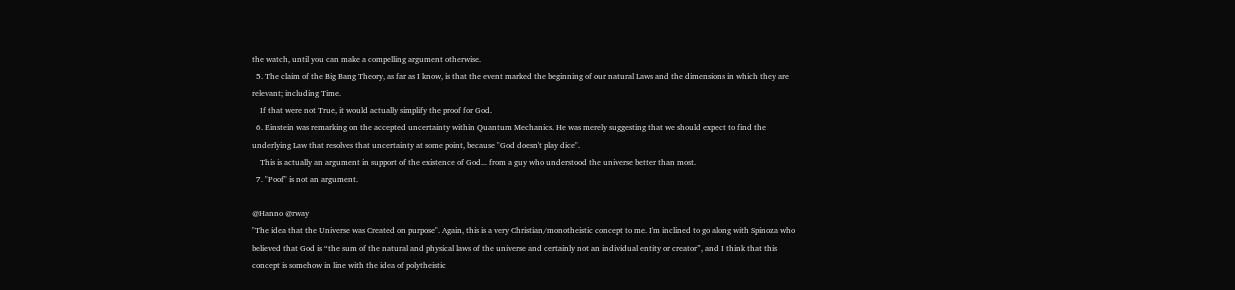the watch, until you can make a compelling argument otherwise.
  5. The claim of the Big Bang Theory, as far as I know, is that the event marked the beginning of our natural Laws and the dimensions in which they are relevant; including Time.
    If that were not True, it would actually simplify the proof for God.
  6. Einstein was remarking on the accepted uncertainty within Quantum Mechanics. He was merely suggesting that we should expect to find the underlying Law that resolves that uncertainty at some point, because "God doesn't play dice".
    This is actually an argument in support of the existence of God... from a guy who understood the universe better than most.
  7. "Poof" is not an argument.

@Hanno @rway
"The idea that the Universe was Created on purpose". Again, this is a very Christian/monotheistic concept to me. I'm inclined to go along with Spinoza who believed that God is “the sum of the natural and physical laws of the universe and certainly not an individual entity or creator”, and I think that this concept is somehow in line with the idea of polytheistic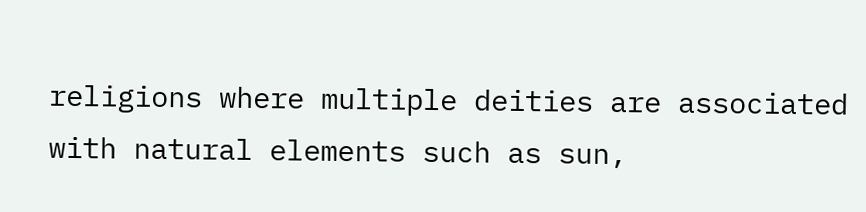religions where multiple deities are associated with natural elements such as sun,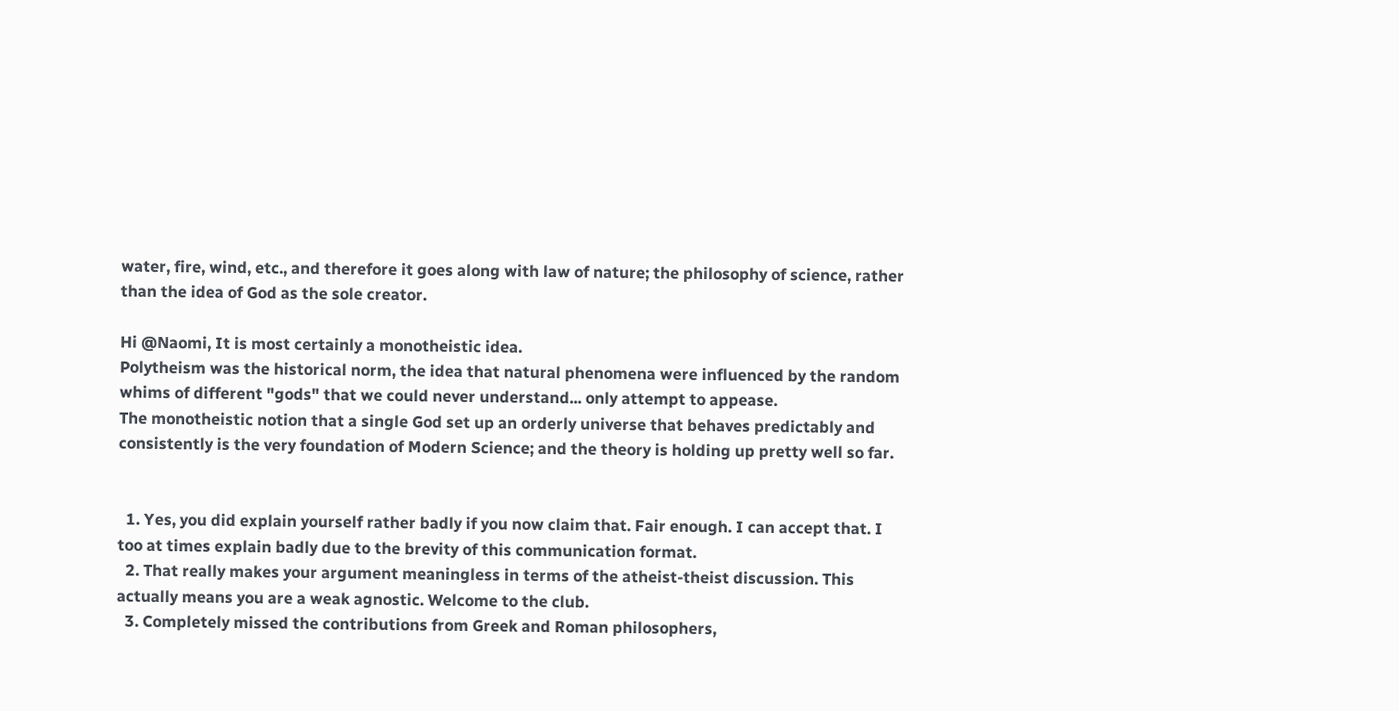water, fire, wind, etc., and therefore it goes along with law of nature; the philosophy of science, rather than the idea of God as the sole creator.

Hi @Naomi, It is most certainly a monotheistic idea.
Polytheism was the historical norm, the idea that natural phenomena were influenced by the random whims of different "gods" that we could never understand... only attempt to appease.
The monotheistic notion that a single God set up an orderly universe that behaves predictably and consistently is the very foundation of Modern Science; and the theory is holding up pretty well so far.


  1. Yes, you did explain yourself rather badly if you now claim that. Fair enough. I can accept that. I too at times explain badly due to the brevity of this communication format.
  2. That really makes your argument meaningless in terms of the atheist-theist discussion. This actually means you are a weak agnostic. Welcome to the club.
  3. Completely missed the contributions from Greek and Roman philosophers,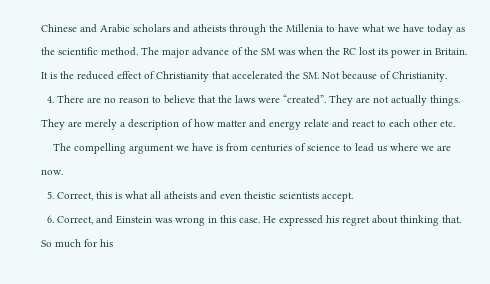Chinese and Arabic scholars and atheists through the Millenia to have what we have today as the scientific method. The major advance of the SM was when the RC lost its power in Britain. It is the reduced effect of Christianity that accelerated the SM. Not because of Christianity.
  4. There are no reason to believe that the laws were “created”. They are not actually things. They are merely a description of how matter and energy relate and react to each other etc.
    The compelling argument we have is from centuries of science to lead us where we are now.
  5. Correct, this is what all atheists and even theistic scientists accept.
  6. Correct, and Einstein was wrong in this case. He expressed his regret about thinking that. So much for his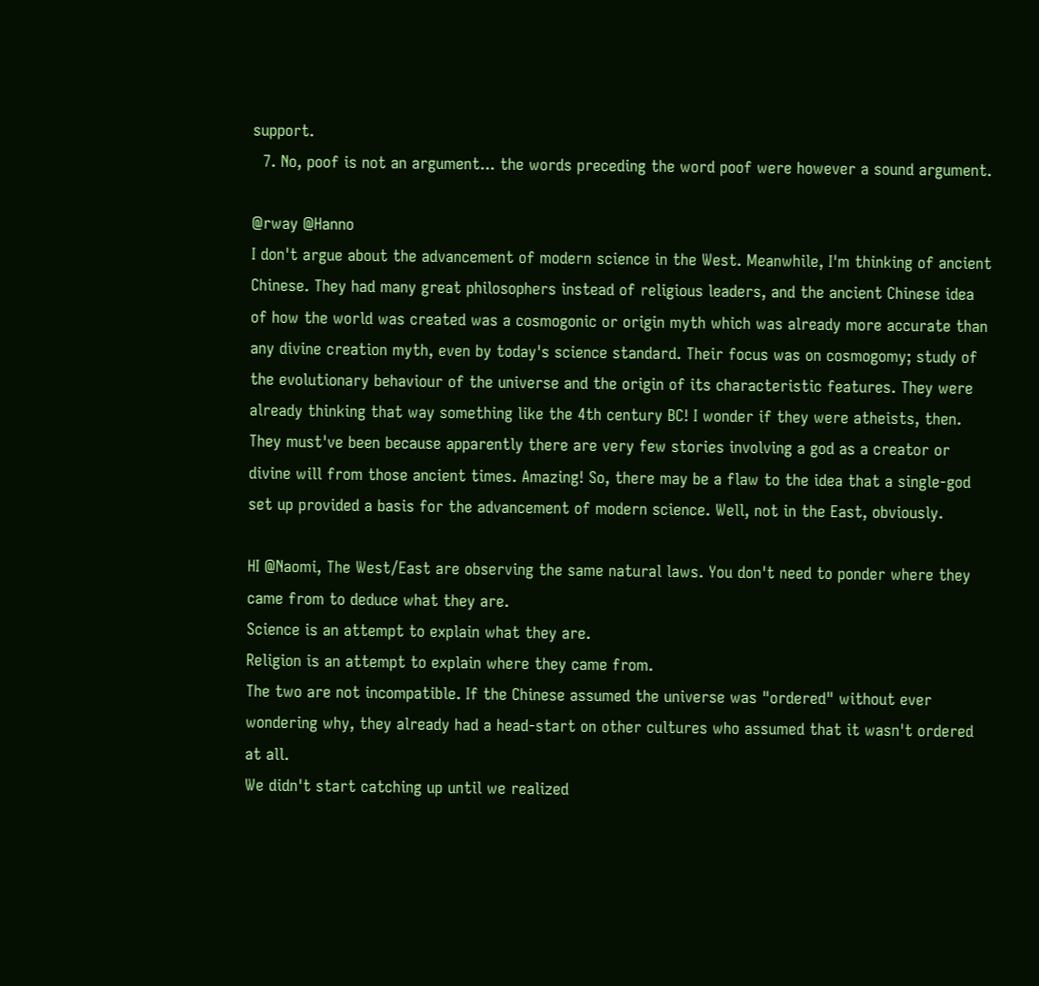support.
  7. No, poof is not an argument... the words preceding the word poof were however a sound argument.

@rway @Hanno
I don't argue about the advancement of modern science in the West. Meanwhile, I'm thinking of ancient Chinese. They had many great philosophers instead of religious leaders, and the ancient Chinese idea of how the world was created was a cosmogonic or origin myth which was already more accurate than any divine creation myth, even by today's science standard. Their focus was on cosmogomy; study of the evolutionary behaviour of the universe and the origin of its characteristic features. They were already thinking that way something like the 4th century BC! I wonder if they were atheists, then. They must've been because apparently there are very few stories involving a god as a creator or divine will from those ancient times. Amazing! So, there may be a flaw to the idea that a single-god set up provided a basis for the advancement of modern science. Well, not in the East, obviously.

HI @Naomi, The West/East are observing the same natural laws. You don't need to ponder where they came from to deduce what they are.
Science is an attempt to explain what they are.
Religion is an attempt to explain where they came from.
The two are not incompatible. If the Chinese assumed the universe was "ordered" without ever wondering why, they already had a head-start on other cultures who assumed that it wasn't ordered at all.
We didn't start catching up until we realized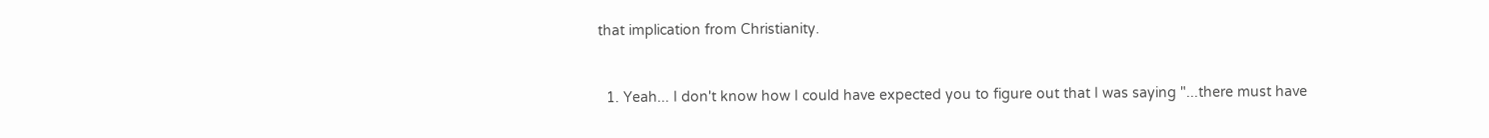that implication from Christianity.


  1. Yeah... I don't know how I could have expected you to figure out that I was saying "...there must have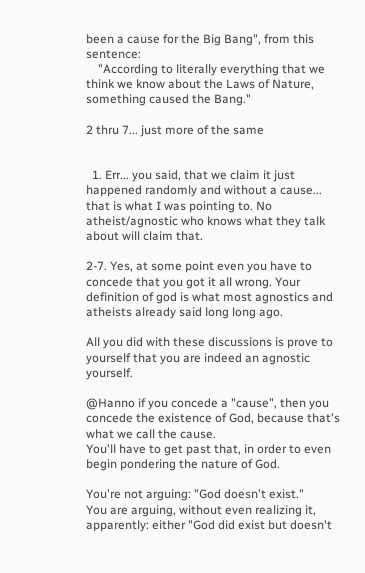been a cause for the Big Bang", from this sentence:
    "According to literally everything that we think we know about the Laws of Nature, something caused the Bang."

2 thru 7... just more of the same


  1. Err... you said, that we claim it just happened randomly and without a cause... that is what I was pointing to. No atheist/agnostic who knows what they talk about will claim that.

2-7. Yes, at some point even you have to concede that you got it all wrong. Your definition of god is what most agnostics and atheists already said long long ago.

All you did with these discussions is prove to yourself that you are indeed an agnostic yourself.

@Hanno if you concede a "cause", then you concede the existence of God, because that's what we call the cause.
You'll have to get past that, in order to even begin pondering the nature of God.

You're not arguing: "God doesn't exist."
You are arguing, without even realizing it, apparently: either "God did exist but doesn't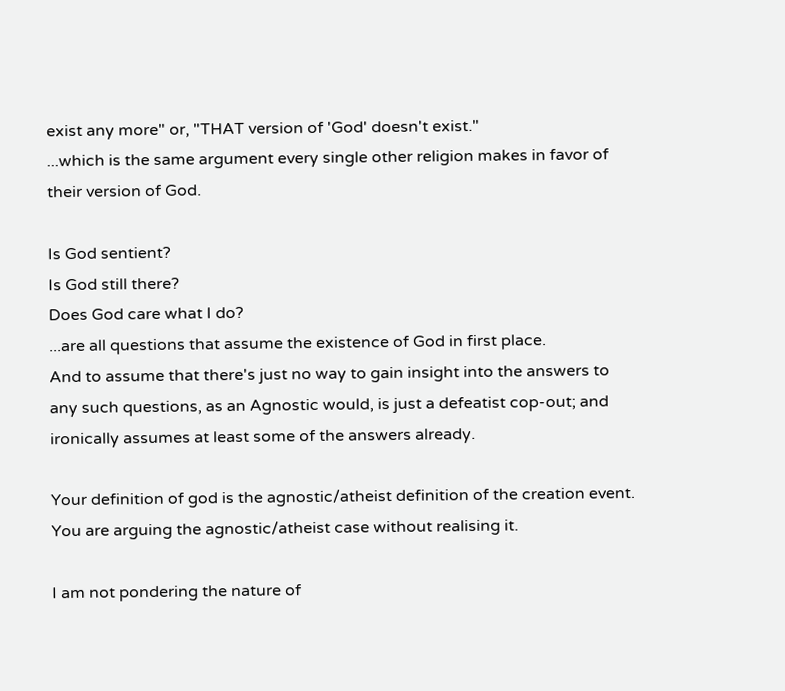exist any more" or, "THAT version of 'God' doesn't exist."
...which is the same argument every single other religion makes in favor of their version of God.

Is God sentient?
Is God still there?
Does God care what I do?
...are all questions that assume the existence of God in first place.
And to assume that there's just no way to gain insight into the answers to any such questions, as an Agnostic would, is just a defeatist cop-out; and ironically assumes at least some of the answers already.

Your definition of god is the agnostic/atheist definition of the creation event.
You are arguing the agnostic/atheist case without realising it.

I am not pondering the nature of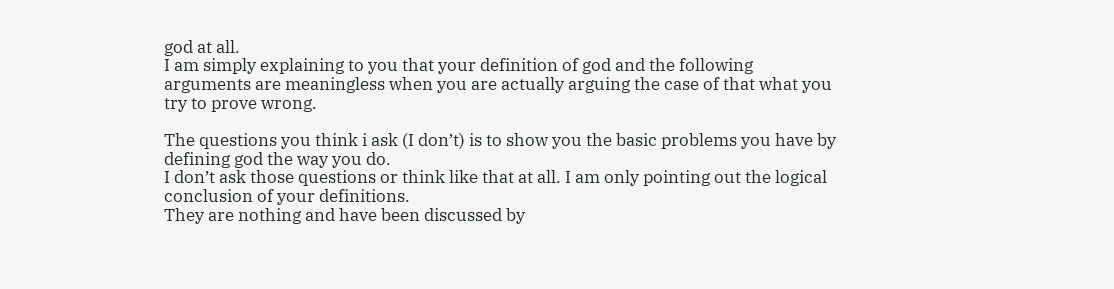god at all.
I am simply explaining to you that your definition of god and the following arguments are meaningless when you are actually arguing the case of that what you try to prove wrong.

The questions you think i ask (I don’t) is to show you the basic problems you have by defining god the way you do.
I don’t ask those questions or think like that at all. I am only pointing out the logical conclusion of your definitions.
They are nothing and have been discussed by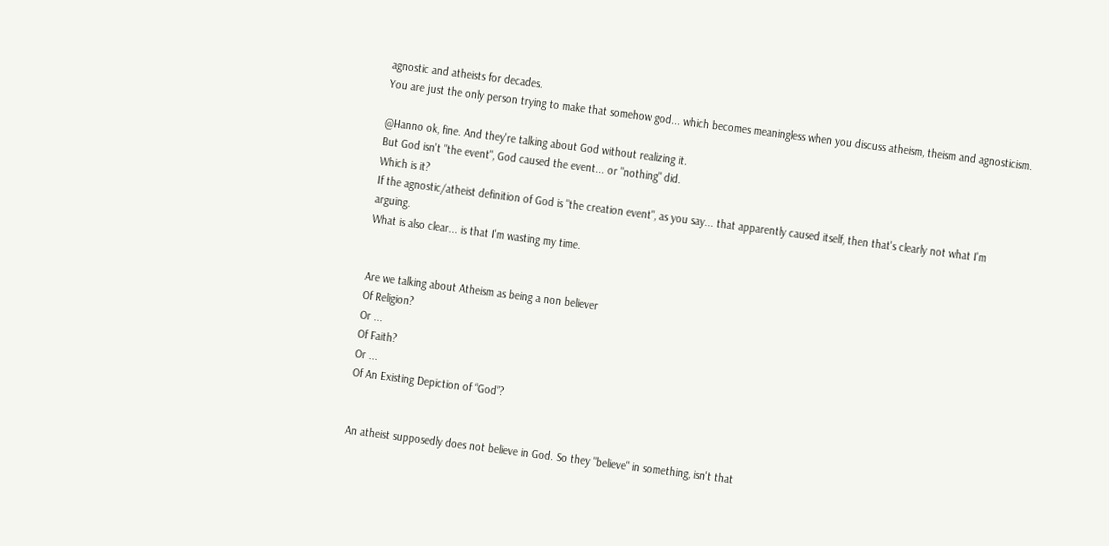agnostic and atheists for decades.
You are just the only person trying to make that somehow god... which becomes meaningless when you discuss atheism, theism and agnosticism.

@Hanno ok, fine. And they're talking about God without realizing it.
But God isn't "the event", God caused the event... or "nothing" did.
Which is it?
If the agnostic/atheist definition of God is "the creation event", as you say... that apparently caused itself, then that's clearly not what I'm arguing.
What is also clear... is that I'm wasting my time.


Are we talking about Atheism as being a non believer
Of Religion?
Or ...
Of Faith?
Or ...
Of An Existing Depiction of “God”?


An atheist supposedly does not believe in God. So they "believe" in something, isn't that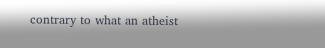contrary to what an atheist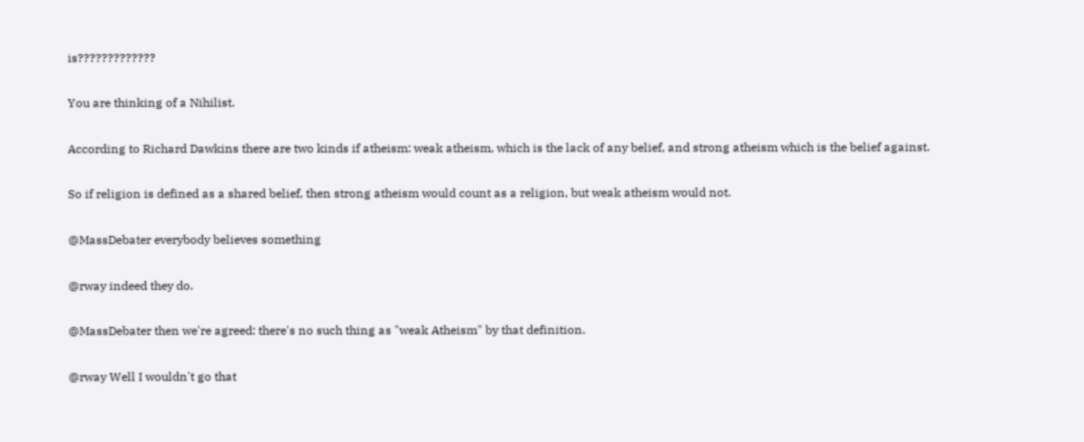is?????????????

You are thinking of a Nihilist.

According to Richard Dawkins there are two kinds if atheism: weak atheism, which is the lack of any belief, and strong atheism which is the belief against.

So if religion is defined as a shared belief, then strong atheism would count as a religion, but weak atheism would not.

@MassDebater everybody believes something

@rway indeed they do.

@MassDebater then we're agreed: there's no such thing as "weak Atheism" by that definition.

@rway Well I wouldn't go that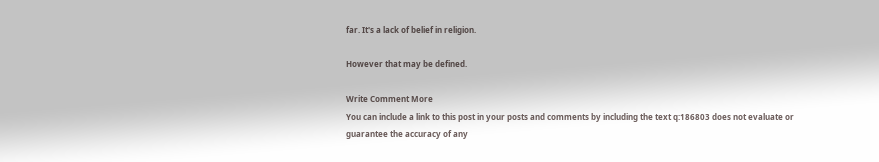far. It's a lack of belief in religion.

However that may be defined.

Write Comment More
You can include a link to this post in your posts and comments by including the text q:186803 does not evaluate or guarantee the accuracy of any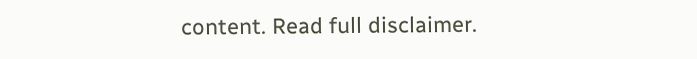content. Read full disclaimer.